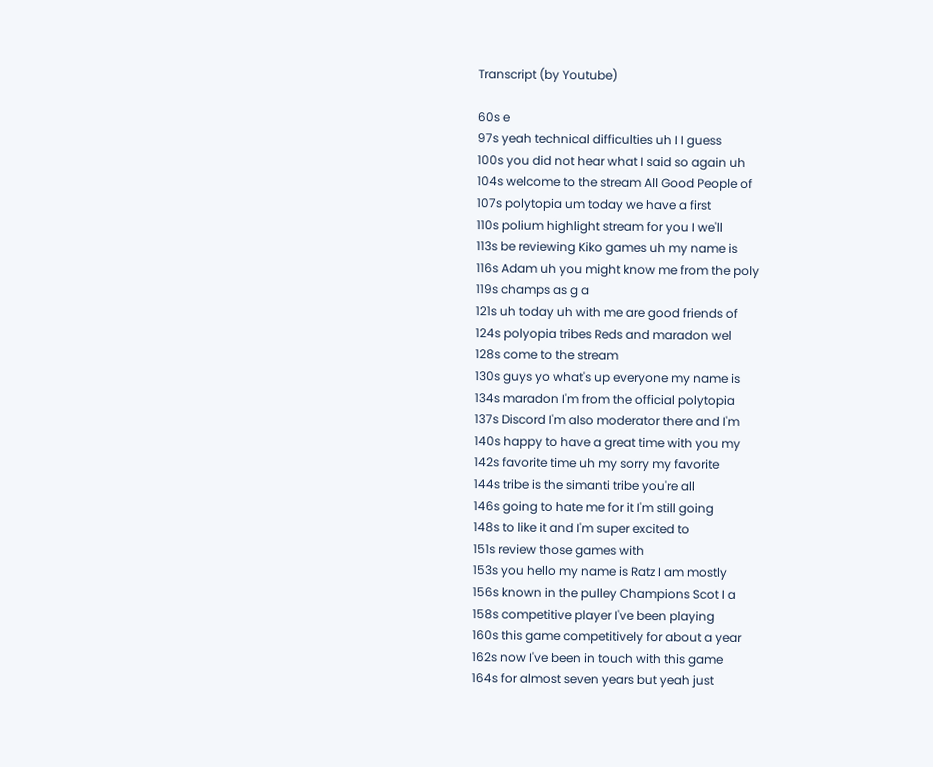Transcript (by Youtube)

60s e
97s yeah technical difficulties uh I I guess
100s you did not hear what I said so again uh
104s welcome to the stream All Good People of
107s polytopia um today we have a first
110s polium highlight stream for you I we'll
113s be reviewing Kiko games uh my name is
116s Adam uh you might know me from the poly
119s champs as g a
121s uh today uh with me are good friends of
124s polyopia tribes Reds and maradon wel
128s come to the stream
130s guys yo what's up everyone my name is
134s maradon I'm from the official polytopia
137s Discord I'm also moderator there and I'm
140s happy to have a great time with you my
142s favorite time uh my sorry my favorite
144s tribe is the simanti tribe you're all
146s going to hate me for it I'm still going
148s to like it and I'm super excited to
151s review those games with
153s you hello my name is Ratz I am mostly
156s known in the pulley Champions Scot I a
158s competitive player I've been playing
160s this game competitively for about a year
162s now I've been in touch with this game
164s for almost seven years but yeah just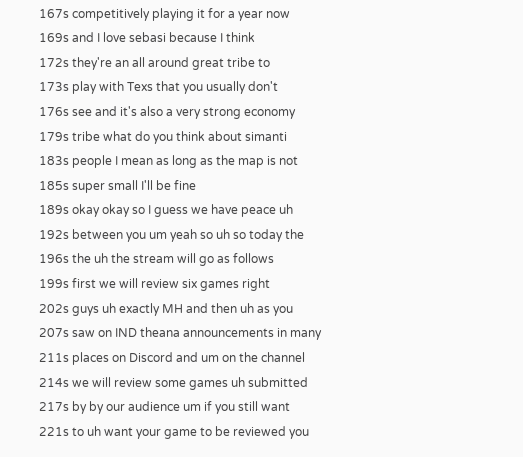167s competitively playing it for a year now
169s and I love sebasi because I think
172s they're an all around great tribe to
173s play with Texs that you usually don't
176s see and it's also a very strong economy
179s tribe what do you think about simanti
183s people I mean as long as the map is not
185s super small I'll be fine
189s okay okay so I guess we have peace uh
192s between you um yeah so uh so today the
196s the uh the stream will go as follows
199s first we will review six games right
202s guys uh exactly MH and then uh as you
207s saw on IND theana announcements in many
211s places on Discord and um on the channel
214s we will review some games uh submitted
217s by by our audience um if you still want
221s to uh want your game to be reviewed you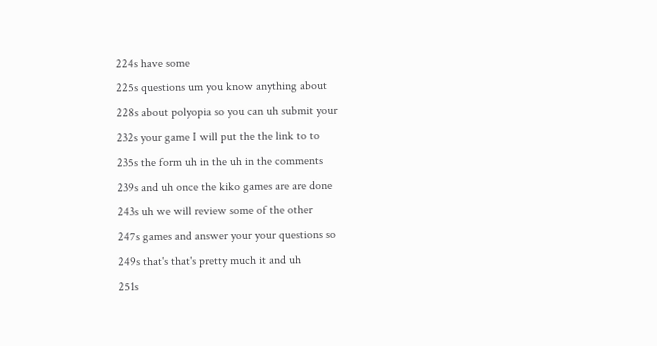224s have some
225s questions um you know anything about
228s about polyopia so you can uh submit your
232s your game I will put the the link to to
235s the form uh in the uh in the comments
239s and uh once the kiko games are are done
243s uh we will review some of the other
247s games and answer your your questions so
249s that's that's pretty much it and uh
251s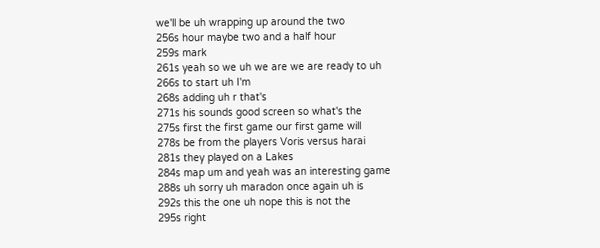we'll be uh wrapping up around the two
256s hour maybe two and a half hour
259s mark
261s yeah so we uh we are we are ready to uh
266s to start uh I'm
268s adding uh r that's
271s his sounds good screen so what's the
275s first the first game our first game will
278s be from the players Voris versus harai
281s they played on a Lakes
284s map um and yeah was an interesting game
288s uh sorry uh maradon once again uh is
292s this the one uh nope this is not the
295s right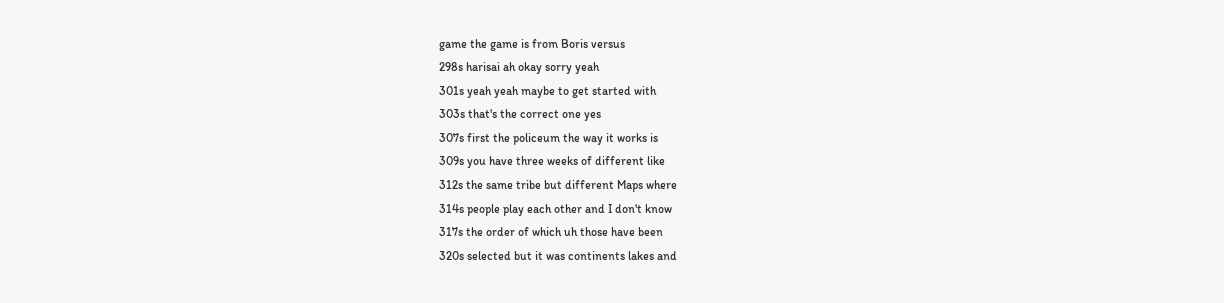game the game is from Boris versus
298s harisai ah okay sorry yeah
301s yeah yeah maybe to get started with
303s that's the correct one yes
307s first the policeum the way it works is
309s you have three weeks of different like
312s the same tribe but different Maps where
314s people play each other and I don't know
317s the order of which uh those have been
320s selected but it was continents lakes and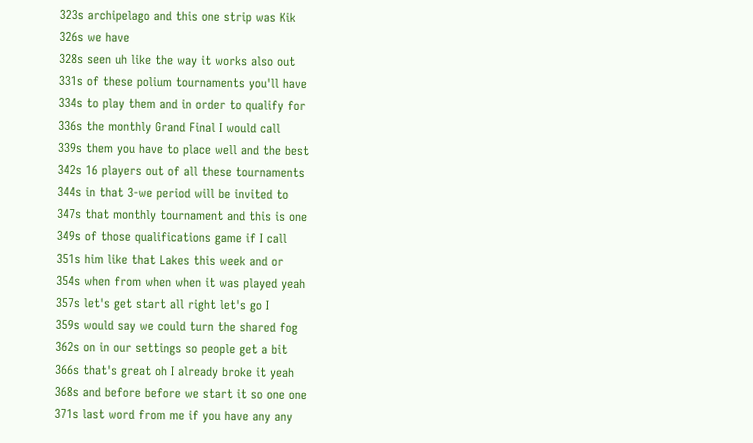323s archipelago and this one strip was Kik
326s we have
328s seen uh like the way it works also out
331s of these polium tournaments you'll have
334s to play them and in order to qualify for
336s the monthly Grand Final I would call
339s them you have to place well and the best
342s 16 players out of all these tournaments
344s in that 3-we period will be invited to
347s that monthly tournament and this is one
349s of those qualifications game if I call
351s him like that Lakes this week and or
354s when from when when it was played yeah
357s let's get start all right let's go I
359s would say we could turn the shared fog
362s on in our settings so people get a bit
366s that's great oh I already broke it yeah
368s and before before we start it so one one
371s last word from me if you have any any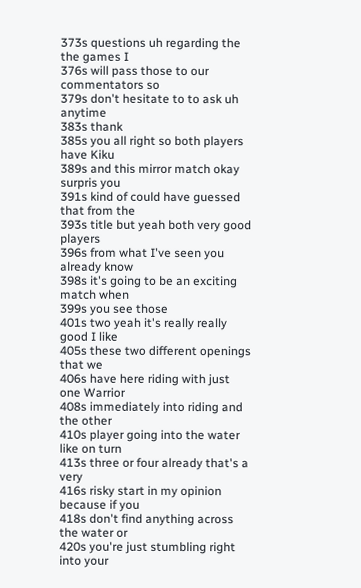373s questions uh regarding the the games I
376s will pass those to our commentators so
379s don't hesitate to to ask uh anytime
383s thank
385s you all right so both players have Kiku
389s and this mirror match okay surpris you
391s kind of could have guessed that from the
393s title but yeah both very good players
396s from what I've seen you already know
398s it's going to be an exciting match when
399s you see those
401s two yeah it's really really good I like
405s these two different openings that we
406s have here riding with just one Warrior
408s immediately into riding and the other
410s player going into the water like on turn
413s three or four already that's a very
416s risky start in my opinion because if you
418s don't find anything across the water or
420s you're just stumbling right into your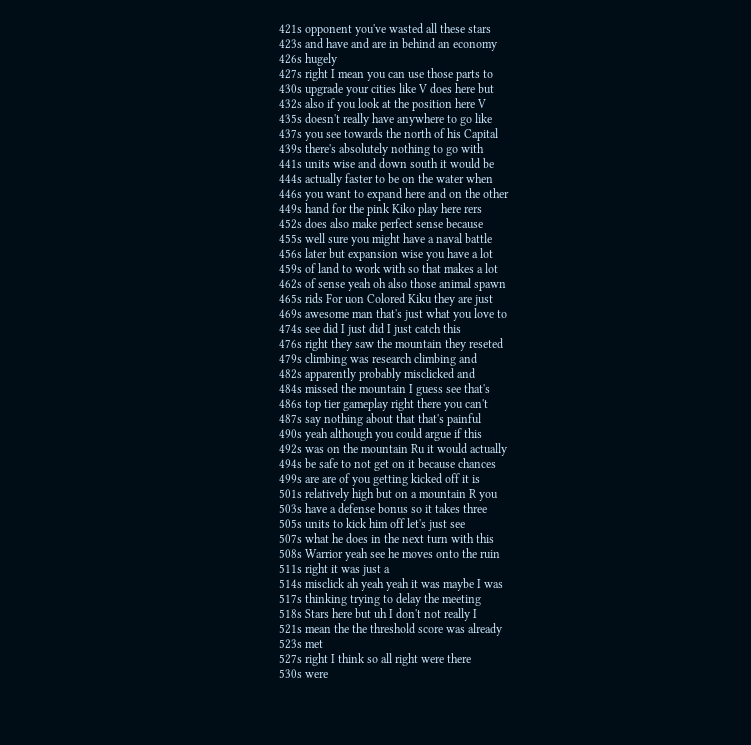421s opponent you've wasted all these stars
423s and have and are in behind an economy
426s hugely
427s right I mean you can use those parts to
430s upgrade your cities like V does here but
432s also if you look at the position here V
435s doesn't really have anywhere to go like
437s you see towards the north of his Capital
439s there's absolutely nothing to go with
441s units wise and down south it would be
444s actually faster to be on the water when
446s you want to expand here and on the other
449s hand for the pink Kiko play here rers
452s does also make perfect sense because
455s well sure you might have a naval battle
456s later but expansion wise you have a lot
459s of land to work with so that makes a lot
462s of sense yeah oh also those animal spawn
465s rids For uon Colored Kiku they are just
469s awesome man that's just what you love to
474s see did I just did I just catch this
476s right they saw the mountain they reseted
479s climbing was research climbing and
482s apparently probably misclicked and
484s missed the mountain I guess see that's
486s top tier gameplay right there you can't
487s say nothing about that that's painful
490s yeah although you could argue if this
492s was on the mountain Ru it would actually
494s be safe to not get on it because chances
499s are are of you getting kicked off it is
501s relatively high but on a mountain R you
503s have a defense bonus so it takes three
505s units to kick him off let's just see
507s what he does in the next turn with this
508s Warrior yeah see he moves onto the ruin
511s right it was just a
514s misclick ah yeah yeah it was maybe I was
517s thinking trying to delay the meeting
518s Stars here but uh I don't not really I
521s mean the the threshold score was already
523s met
527s right I think so all right were there
530s were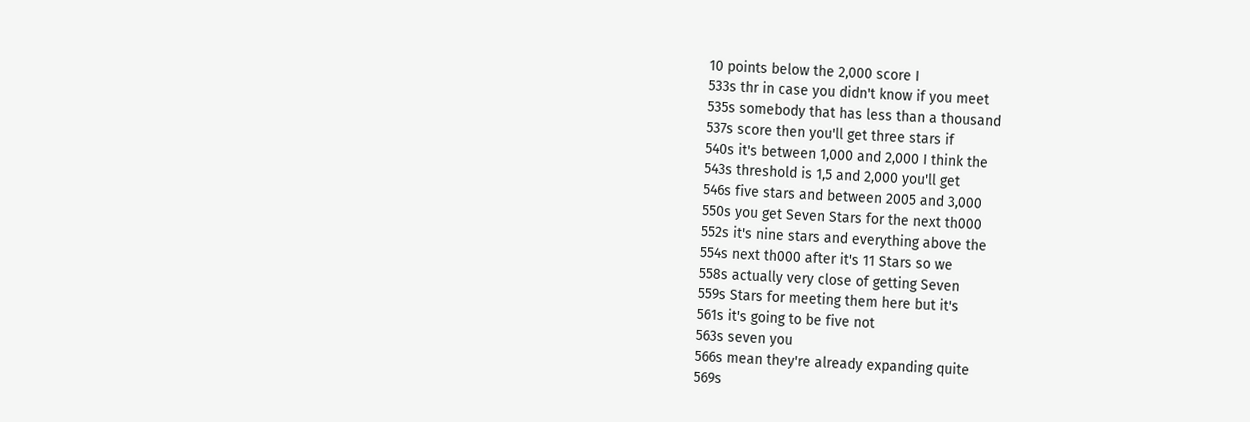10 points below the 2,000 score I
533s thr in case you didn't know if you meet
535s somebody that has less than a thousand
537s score then you'll get three stars if
540s it's between 1,000 and 2,000 I think the
543s threshold is 1,5 and 2,000 you'll get
546s five stars and between 2005 and 3,000
550s you get Seven Stars for the next th000
552s it's nine stars and everything above the
554s next th000 after it's 11 Stars so we
558s actually very close of getting Seven
559s Stars for meeting them here but it's
561s it's going to be five not
563s seven you
566s mean they're already expanding quite
569s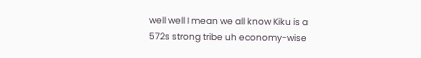well well I mean we all know Kiku is a
572s strong tribe uh economy-wise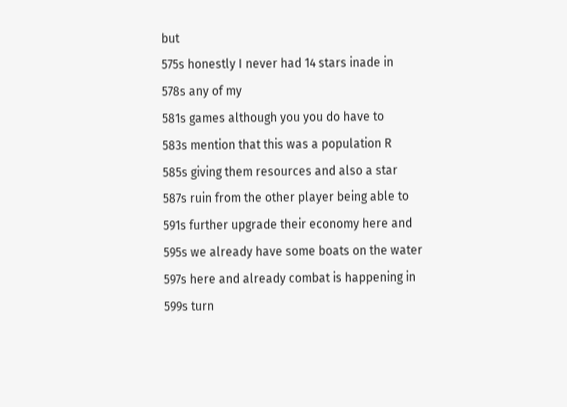but
575s honestly I never had 14 stars inade in
578s any of my
581s games although you you do have to
583s mention that this was a population R
585s giving them resources and also a star
587s ruin from the other player being able to
591s further upgrade their economy here and
595s we already have some boats on the water
597s here and already combat is happening in
599s turn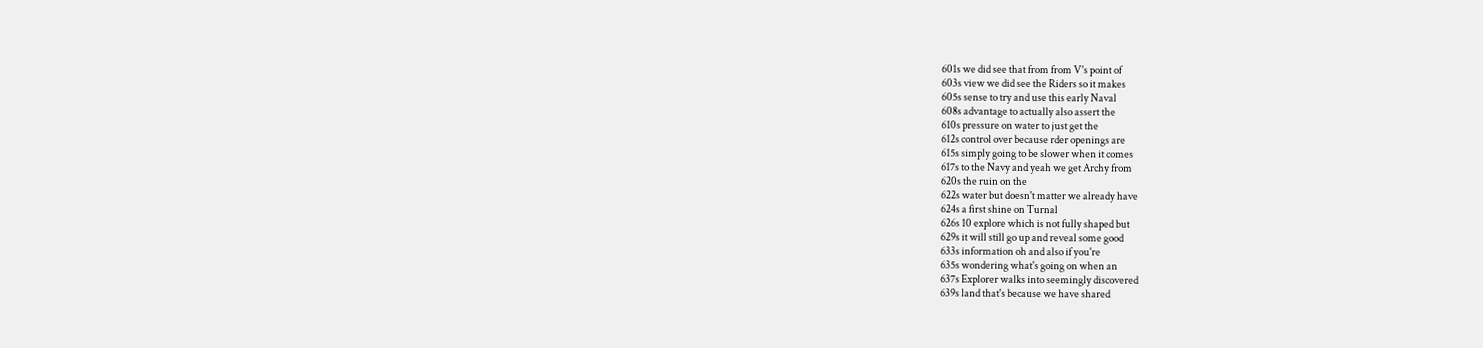601s we did see that from from V's point of
603s view we did see the Riders so it makes
605s sense to try and use this early Naval
608s advantage to actually also assert the
610s pressure on water to just get the
612s control over because rder openings are
615s simply going to be slower when it comes
617s to the Navy and yeah we get Archy from
620s the ruin on the
622s water but doesn't matter we already have
624s a first shine on Turnal
626s 10 explore which is not fully shaped but
629s it will still go up and reveal some good
633s information oh and also if you're
635s wondering what's going on when an
637s Explorer walks into seemingly discovered
639s land that's because we have shared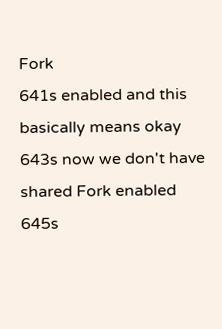Fork
641s enabled and this basically means okay
643s now we don't have shared Fork enabled
645s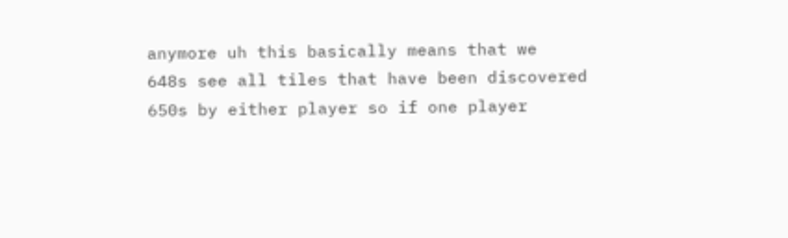anymore uh this basically means that we
648s see all tiles that have been discovered
650s by either player so if one player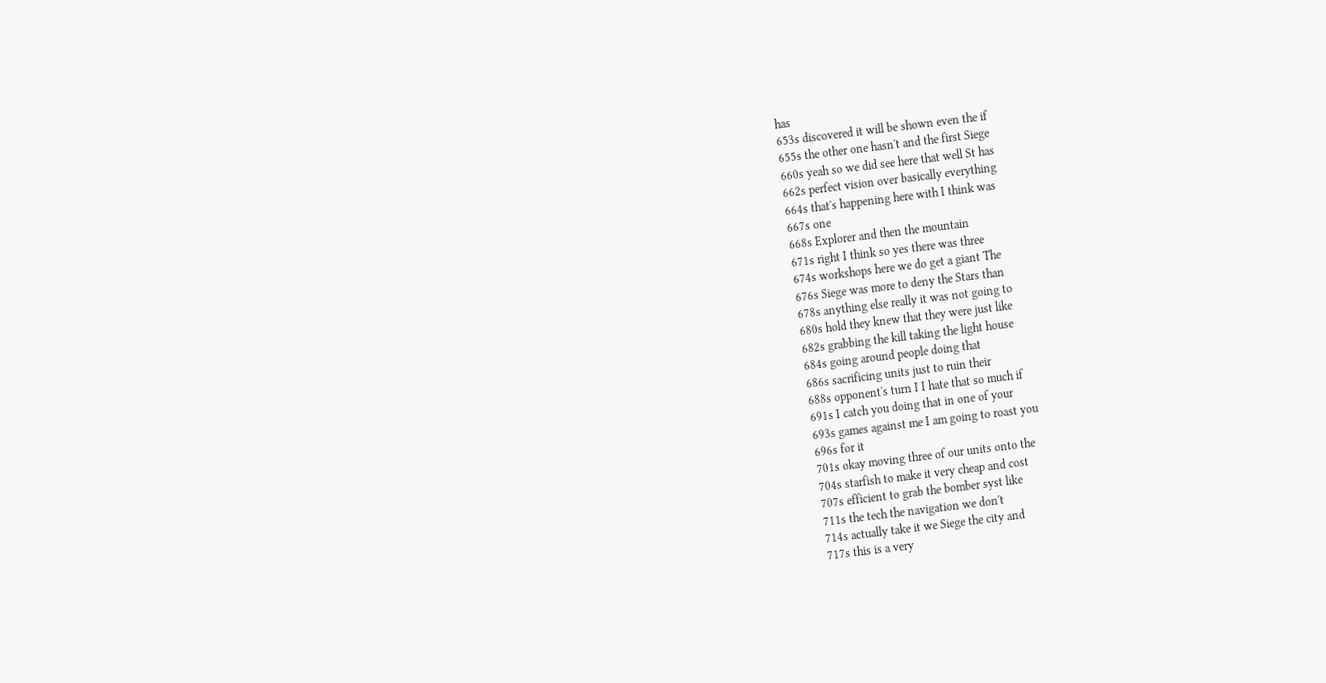has
653s discovered it will be shown even the if
655s the other one hasn't and the first Siege
660s yeah so we did see here that well St has
662s perfect vision over basically everything
664s that's happening here with I think was
667s one
668s Explorer and then the mountain
671s right I think so yes there was three
674s workshops here we do get a giant The
676s Siege was more to deny the Stars than
678s anything else really it was not going to
680s hold they knew that they were just like
682s grabbing the kill taking the light house
684s going around people doing that
686s sacrificing units just to ruin their
688s opponent's turn I I hate that so much if
691s I catch you doing that in one of your
693s games against me I am going to roast you
696s for it
701s okay moving three of our units onto the
704s starfish to make it very cheap and cost
707s efficient to grab the bomber syst like
711s the tech the navigation we don't
714s actually take it we Siege the city and
717s this is a very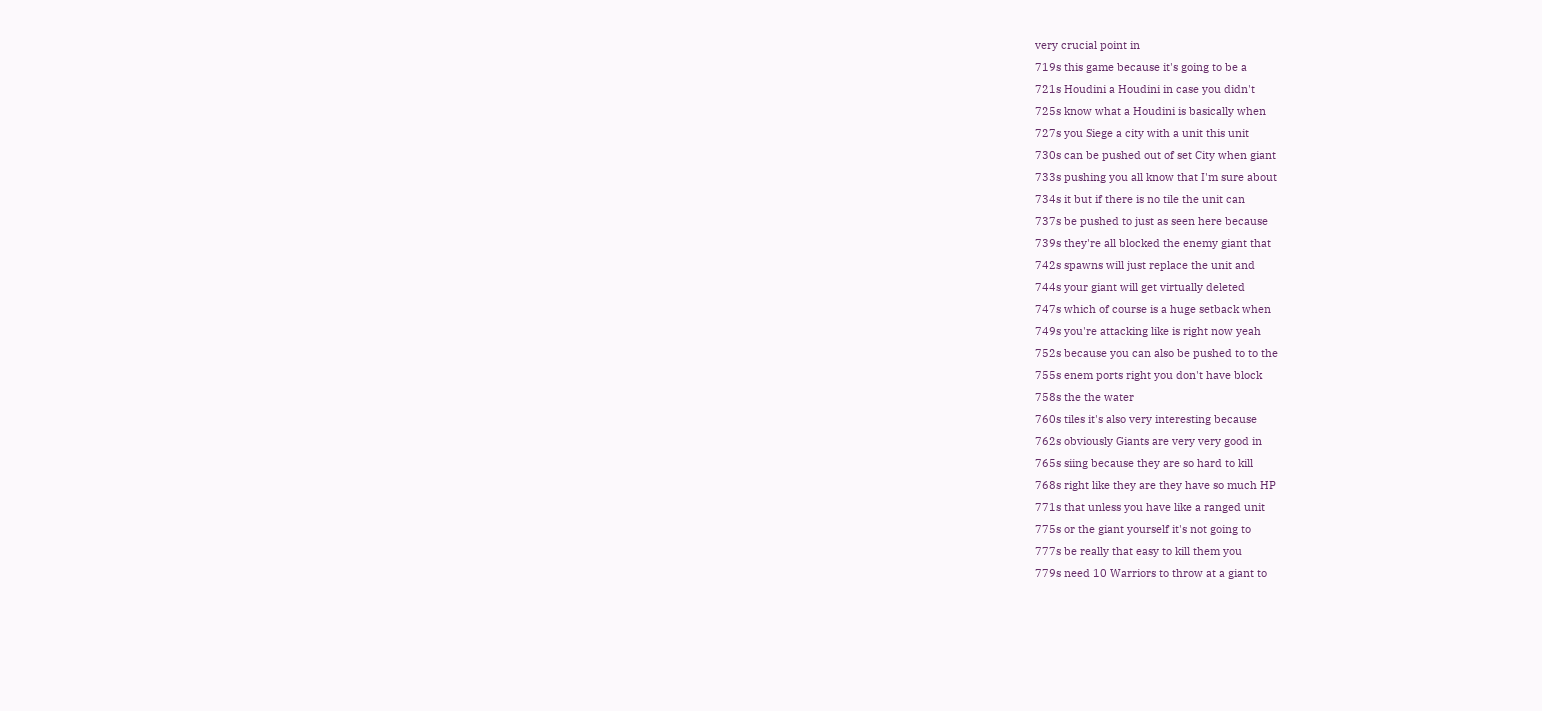very crucial point in
719s this game because it's going to be a
721s Houdini a Houdini in case you didn't
725s know what a Houdini is basically when
727s you Siege a city with a unit this unit
730s can be pushed out of set City when giant
733s pushing you all know that I'm sure about
734s it but if there is no tile the unit can
737s be pushed to just as seen here because
739s they're all blocked the enemy giant that
742s spawns will just replace the unit and
744s your giant will get virtually deleted
747s which of course is a huge setback when
749s you're attacking like is right now yeah
752s because you can also be pushed to to the
755s enem ports right you don't have block
758s the the water
760s tiles it's also very interesting because
762s obviously Giants are very very good in
765s siing because they are so hard to kill
768s right like they are they have so much HP
771s that unless you have like a ranged unit
775s or the giant yourself it's not going to
777s be really that easy to kill them you
779s need 10 Warriors to throw at a giant to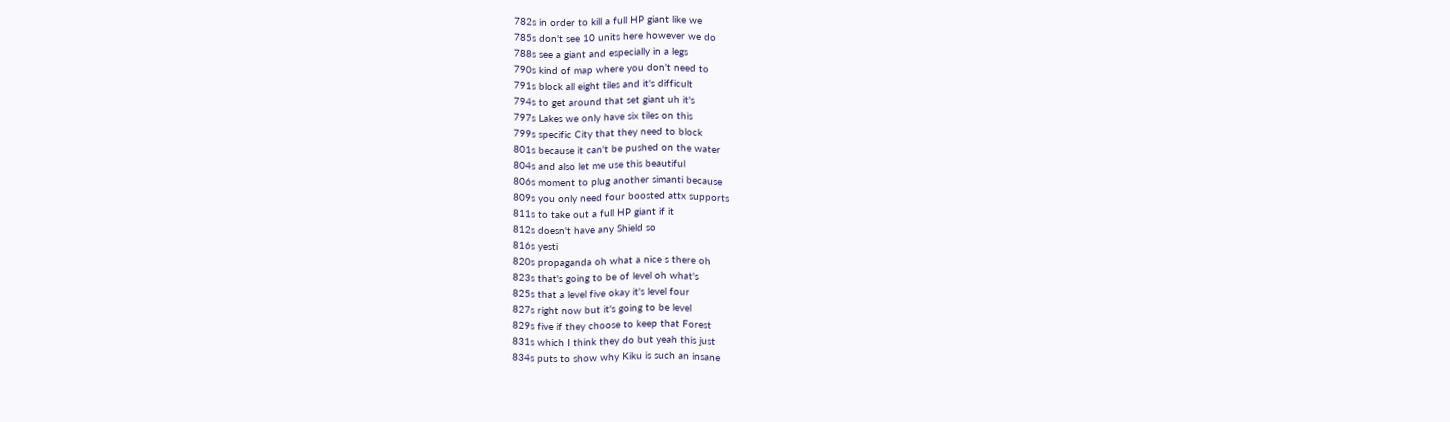782s in order to kill a full HP giant like we
785s don't see 10 units here however we do
788s see a giant and especially in a legs
790s kind of map where you don't need to
791s block all eight tiles and it's difficult
794s to get around that set giant uh it's
797s Lakes we only have six tiles on this
799s specific City that they need to block
801s because it can't be pushed on the water
804s and also let me use this beautiful
806s moment to plug another simanti because
809s you only need four boosted attx supports
811s to take out a full HP giant if it
812s doesn't have any Shield so
816s yesti
820s propaganda oh what a nice s there oh
823s that's going to be of level oh what's
825s that a level five okay it's level four
827s right now but it's going to be level
829s five if they choose to keep that Forest
831s which I think they do but yeah this just
834s puts to show why Kiku is such an insane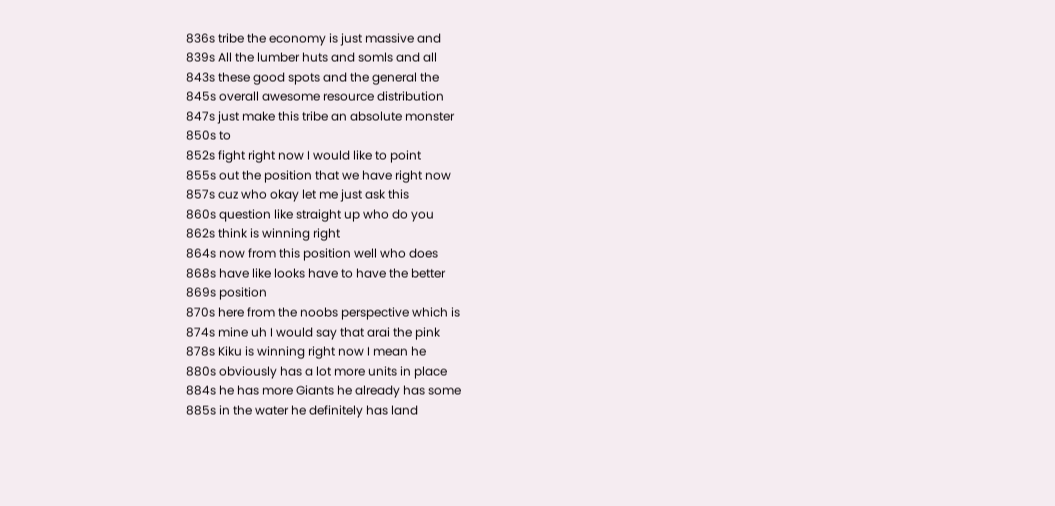836s tribe the economy is just massive and
839s All the lumber huts and somls and all
843s these good spots and the general the
845s overall awesome resource distribution
847s just make this tribe an absolute monster
850s to
852s fight right now I would like to point
855s out the position that we have right now
857s cuz who okay let me just ask this
860s question like straight up who do you
862s think is winning right
864s now from this position well who does
868s have like looks have to have the better
869s position
870s here from the noobs perspective which is
874s mine uh I would say that arai the pink
878s Kiku is winning right now I mean he
880s obviously has a lot more units in place
884s he has more Giants he already has some
885s in the water he definitely has land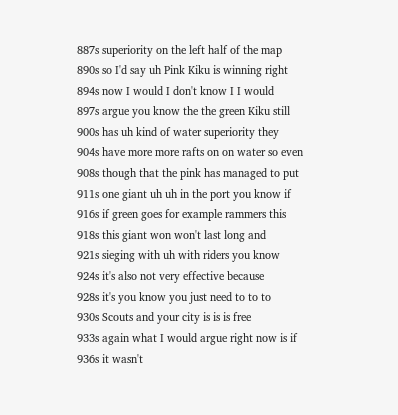887s superiority on the left half of the map
890s so I'd say uh Pink Kiku is winning right
894s now I would I don't know I I would
897s argue you know the the green Kiku still
900s has uh kind of water superiority they
904s have more more rafts on on water so even
908s though that the pink has managed to put
911s one giant uh uh in the port you know if
916s if green goes for example rammers this
918s this giant won won't last long and
921s sieging with uh with riders you know
924s it's also not very effective because
928s it's you know you just need to to to
930s Scouts and your city is is is free
933s again what I would argue right now is if
936s it wasn't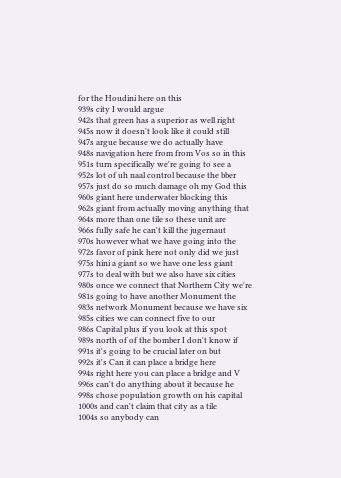for the Houdini here on this
939s city I would argue
942s that green has a superior as well right
945s now it doesn't look like it could still
947s argue because we do actually have
948s navigation here from from Vos so in this
951s turn specifically we're going to see a
952s lot of uh naal control because the bber
957s just do so much damage oh my God this
960s giant here underwater blocking this
962s giant from actually moving anything that
964s more than one tile so these unit are
966s fully safe he can't kill the jugernaut
970s however what we have going into the
972s favor of pink here not only did we just
975s hini a giant so we have one less giant
977s to deal with but we also have six cities
980s once we connect that Northern City we're
981s going to have another Monument the
983s network Monument because we have six
985s cities we can connect five to our
986s Capital plus if you look at this spot
989s north of of the bomber I don't know if
991s it's going to be crucial later on but
992s it's Can it can place a bridge here
994s right here you can place a bridge and V
996s can't do anything about it because he
998s chose population growth on his capital
1000s and can't claim that city as a tile
1004s so anybody can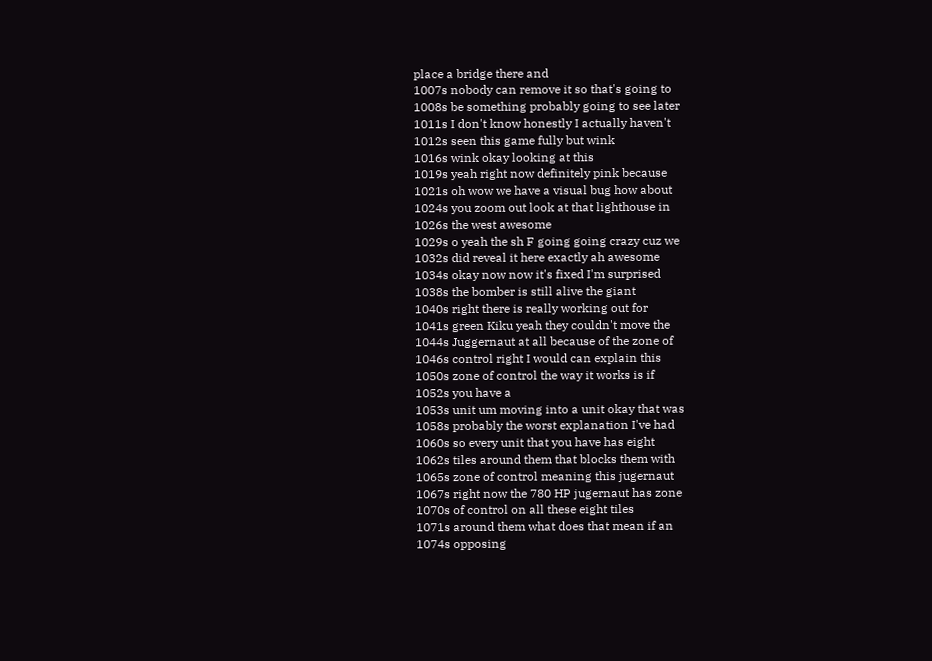place a bridge there and
1007s nobody can remove it so that's going to
1008s be something probably going to see later
1011s I don't know honestly I actually haven't
1012s seen this game fully but wink
1016s wink okay looking at this
1019s yeah right now definitely pink because
1021s oh wow we have a visual bug how about
1024s you zoom out look at that lighthouse in
1026s the west awesome
1029s o yeah the sh F going going crazy cuz we
1032s did reveal it here exactly ah awesome
1034s okay now now it's fixed I'm surprised
1038s the bomber is still alive the giant
1040s right there is really working out for
1041s green Kiku yeah they couldn't move the
1044s Juggernaut at all because of the zone of
1046s control right I would can explain this
1050s zone of control the way it works is if
1052s you have a
1053s unit um moving into a unit okay that was
1058s probably the worst explanation I've had
1060s so every unit that you have has eight
1062s tiles around them that blocks them with
1065s zone of control meaning this jugernaut
1067s right now the 780 HP jugernaut has zone
1070s of control on all these eight tiles
1071s around them what does that mean if an
1074s opposing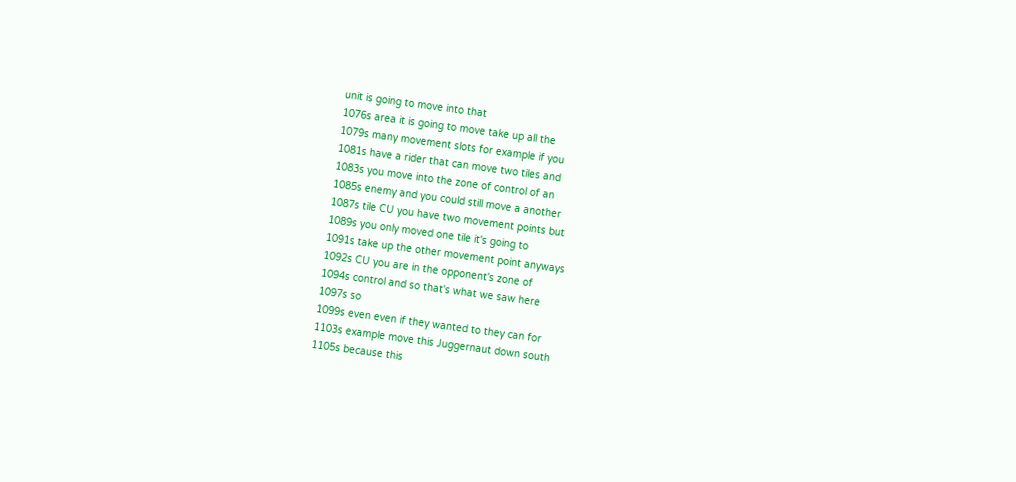unit is going to move into that
1076s area it is going to move take up all the
1079s many movement slots for example if you
1081s have a rider that can move two tiles and
1083s you move into the zone of control of an
1085s enemy and you could still move a another
1087s tile CU you have two movement points but
1089s you only moved one tile it's going to
1091s take up the other movement point anyways
1092s CU you are in the opponent's zone of
1094s control and so that's what we saw here
1097s so
1099s even even if they wanted to they can for
1103s example move this Juggernaut down south
1105s because this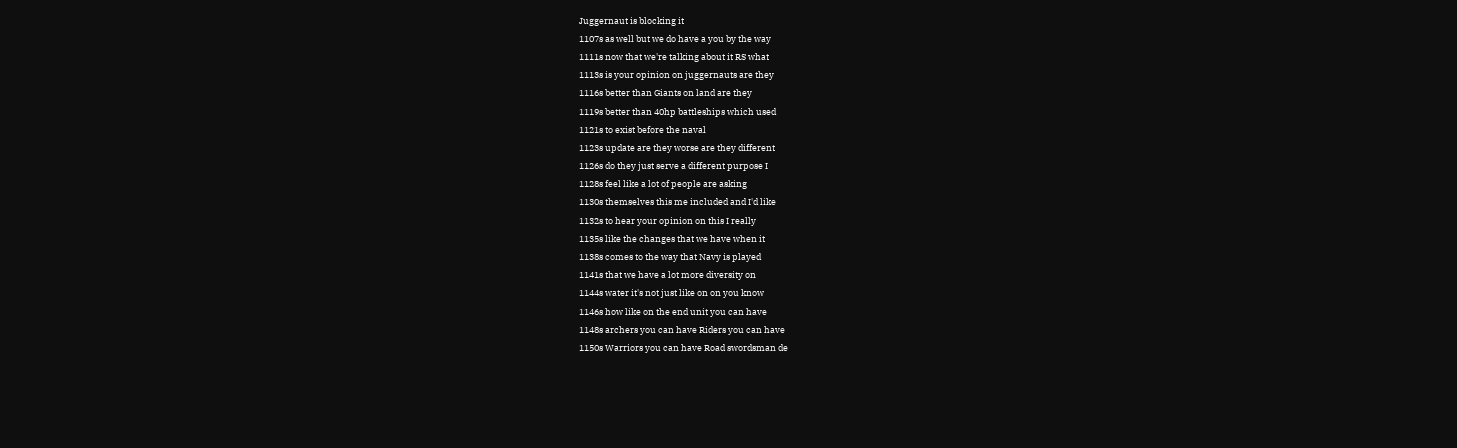Juggernaut is blocking it
1107s as well but we do have a you by the way
1111s now that we're talking about it RS what
1113s is your opinion on juggernauts are they
1116s better than Giants on land are they
1119s better than 40hp battleships which used
1121s to exist before the naval
1123s update are they worse are they different
1126s do they just serve a different purpose I
1128s feel like a lot of people are asking
1130s themselves this me included and I'd like
1132s to hear your opinion on this I really
1135s like the changes that we have when it
1138s comes to the way that Navy is played
1141s that we have a lot more diversity on
1144s water it's not just like on on you know
1146s how like on the end unit you can have
1148s archers you can have Riders you can have
1150s Warriors you can have Road swordsman de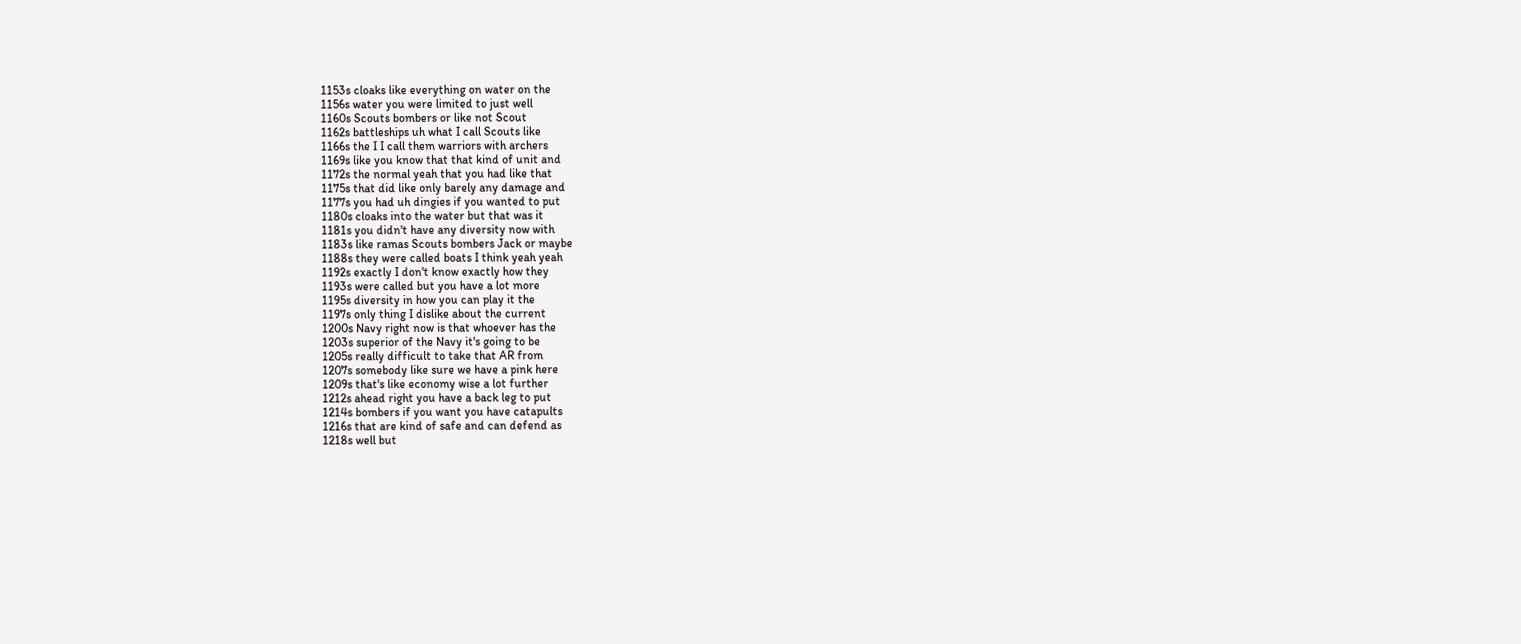1153s cloaks like everything on water on the
1156s water you were limited to just well
1160s Scouts bombers or like not Scout
1162s battleships uh what I call Scouts like
1166s the I I call them warriors with archers
1169s like you know that that kind of unit and
1172s the normal yeah that you had like that
1175s that did like only barely any damage and
1177s you had uh dingies if you wanted to put
1180s cloaks into the water but that was it
1181s you didn't have any diversity now with
1183s like ramas Scouts bombers Jack or maybe
1188s they were called boats I think yeah yeah
1192s exactly I don't know exactly how they
1193s were called but you have a lot more
1195s diversity in how you can play it the
1197s only thing I dislike about the current
1200s Navy right now is that whoever has the
1203s superior of the Navy it's going to be
1205s really difficult to take that AR from
1207s somebody like sure we have a pink here
1209s that's like economy wise a lot further
1212s ahead right you have a back leg to put
1214s bombers if you want you have catapults
1216s that are kind of safe and can defend as
1218s well but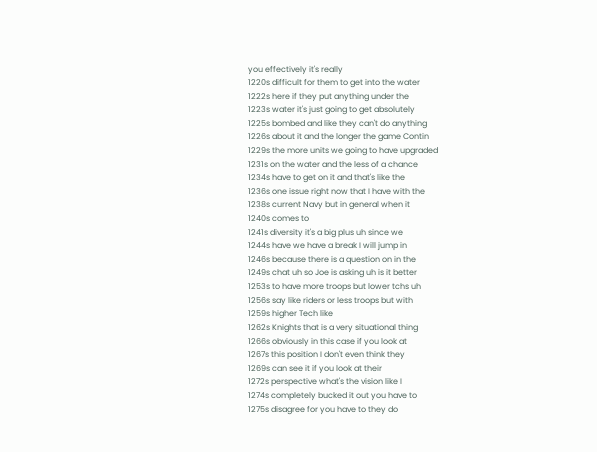you effectively it's really
1220s difficult for them to get into the water
1222s here if they put anything under the
1223s water it's just going to get absolutely
1225s bombed and like they can't do anything
1226s about it and the longer the game Contin
1229s the more units we going to have upgraded
1231s on the water and the less of a chance
1234s have to get on it and that's like the
1236s one issue right now that I have with the
1238s current Navy but in general when it
1240s comes to
1241s diversity it's a big plus uh since we
1244s have we have a break I will jump in
1246s because there is a question on in the
1249s chat uh so Joe is asking uh is it better
1253s to have more troops but lower tchs uh
1256s say like riders or less troops but with
1259s higher Tech like
1262s Knights that is a very situational thing
1266s obviously in this case if you look at
1267s this position I don't even think they
1269s can see it if you look at their
1272s perspective what's the vision like I
1274s completely bucked it out you have to
1275s disagree for you have to they do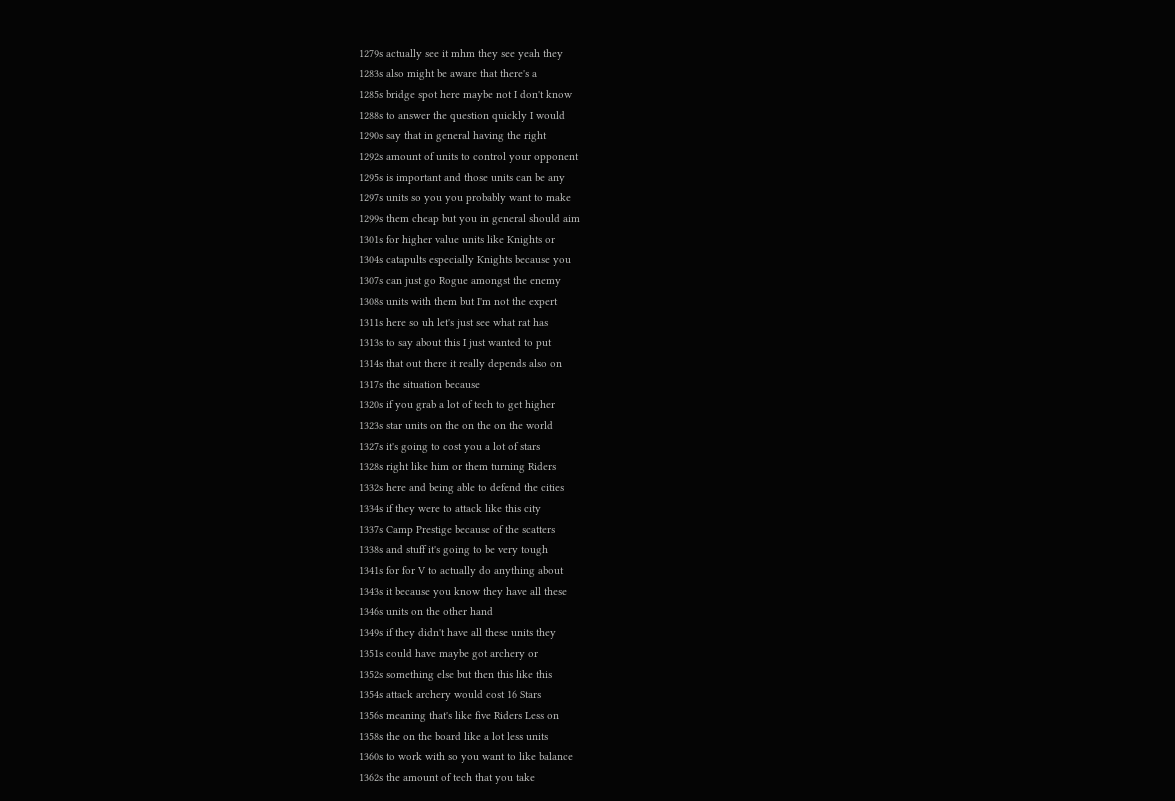1279s actually see it mhm they see yeah they
1283s also might be aware that there's a
1285s bridge spot here maybe not I don't know
1288s to answer the question quickly I would
1290s say that in general having the right
1292s amount of units to control your opponent
1295s is important and those units can be any
1297s units so you you probably want to make
1299s them cheap but you in general should aim
1301s for higher value units like Knights or
1304s catapults especially Knights because you
1307s can just go Rogue amongst the enemy
1308s units with them but I'm not the expert
1311s here so uh let's just see what rat has
1313s to say about this I just wanted to put
1314s that out there it really depends also on
1317s the situation because
1320s if you grab a lot of tech to get higher
1323s star units on the on the on the world
1327s it's going to cost you a lot of stars
1328s right like him or them turning Riders
1332s here and being able to defend the cities
1334s if they were to attack like this city
1337s Camp Prestige because of the scatters
1338s and stuff it's going to be very tough
1341s for for V to actually do anything about
1343s it because you know they have all these
1346s units on the other hand
1349s if they didn't have all these units they
1351s could have maybe got archery or
1352s something else but then this like this
1354s attack archery would cost 16 Stars
1356s meaning that's like five Riders Less on
1358s the on the board like a lot less units
1360s to work with so you want to like balance
1362s the amount of tech that you take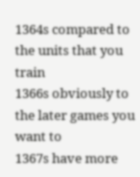1364s compared to the units that you train
1366s obviously to the later games you want to
1367s have more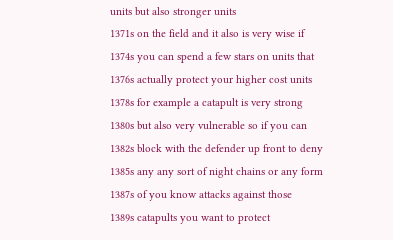units but also stronger units
1371s on the field and it also is very wise if
1374s you can spend a few stars on units that
1376s actually protect your higher cost units
1378s for example a catapult is very strong
1380s but also very vulnerable so if you can
1382s block with the defender up front to deny
1385s any any sort of night chains or any form
1387s of you know attacks against those
1389s catapults you want to protect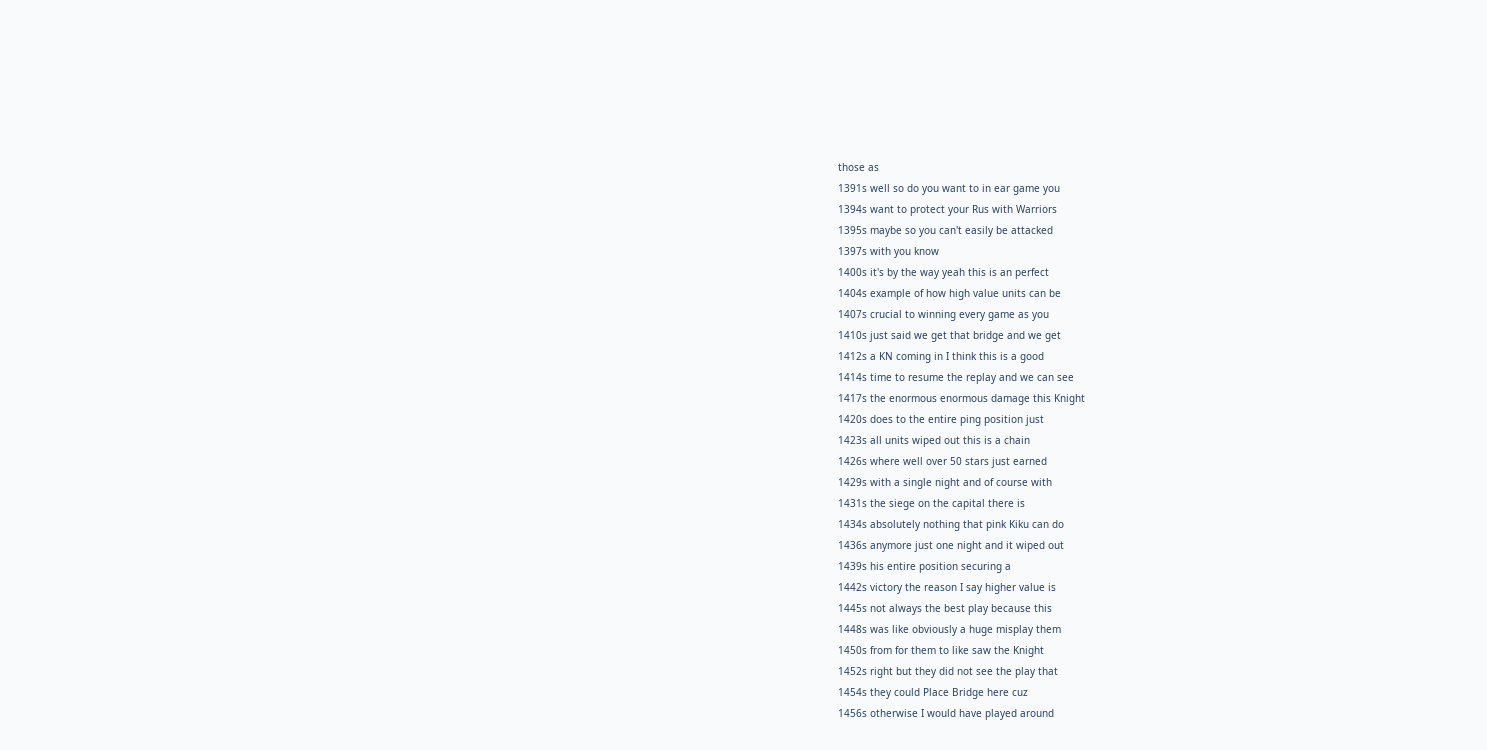those as
1391s well so do you want to in ear game you
1394s want to protect your Rus with Warriors
1395s maybe so you can't easily be attacked
1397s with you know
1400s it's by the way yeah this is an perfect
1404s example of how high value units can be
1407s crucial to winning every game as you
1410s just said we get that bridge and we get
1412s a KN coming in I think this is a good
1414s time to resume the replay and we can see
1417s the enormous enormous damage this Knight
1420s does to the entire ping position just
1423s all units wiped out this is a chain
1426s where well over 50 stars just earned
1429s with a single night and of course with
1431s the siege on the capital there is
1434s absolutely nothing that pink Kiku can do
1436s anymore just one night and it wiped out
1439s his entire position securing a
1442s victory the reason I say higher value is
1445s not always the best play because this
1448s was like obviously a huge misplay them
1450s from for them to like saw the Knight
1452s right but they did not see the play that
1454s they could Place Bridge here cuz
1456s otherwise I would have played around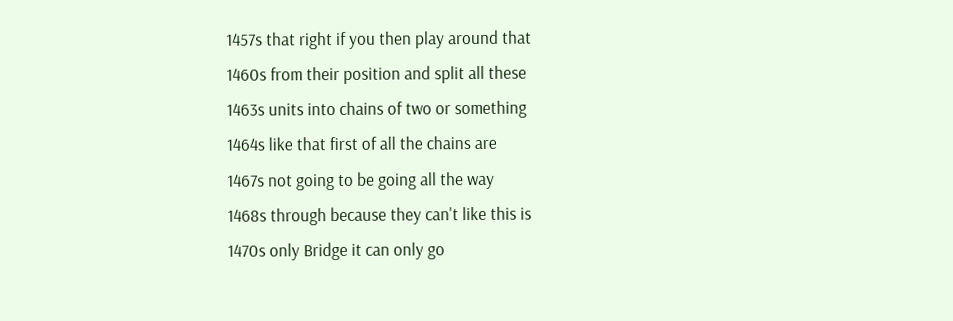1457s that right if you then play around that
1460s from their position and split all these
1463s units into chains of two or something
1464s like that first of all the chains are
1467s not going to be going all the way
1468s through because they can't like this is
1470s only Bridge it can only go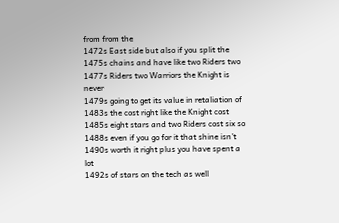from from the
1472s East side but also if you split the
1475s chains and have like two Riders two
1477s Riders two Warriors the Knight is never
1479s going to get its value in retaliation of
1483s the cost right like the Knight cost
1485s eight stars and two Riders cost six so
1488s even if you go for it that shine isn't
1490s worth it right plus you have spent a lot
1492s of stars on the tech as well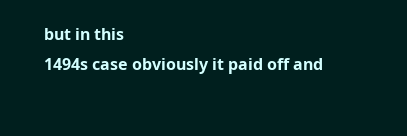but in this
1494s case obviously it paid off and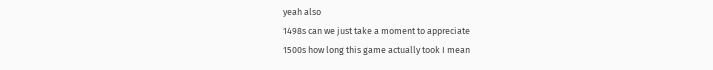yeah also
1498s can we just take a moment to appreciate
1500s how long this game actually took I mean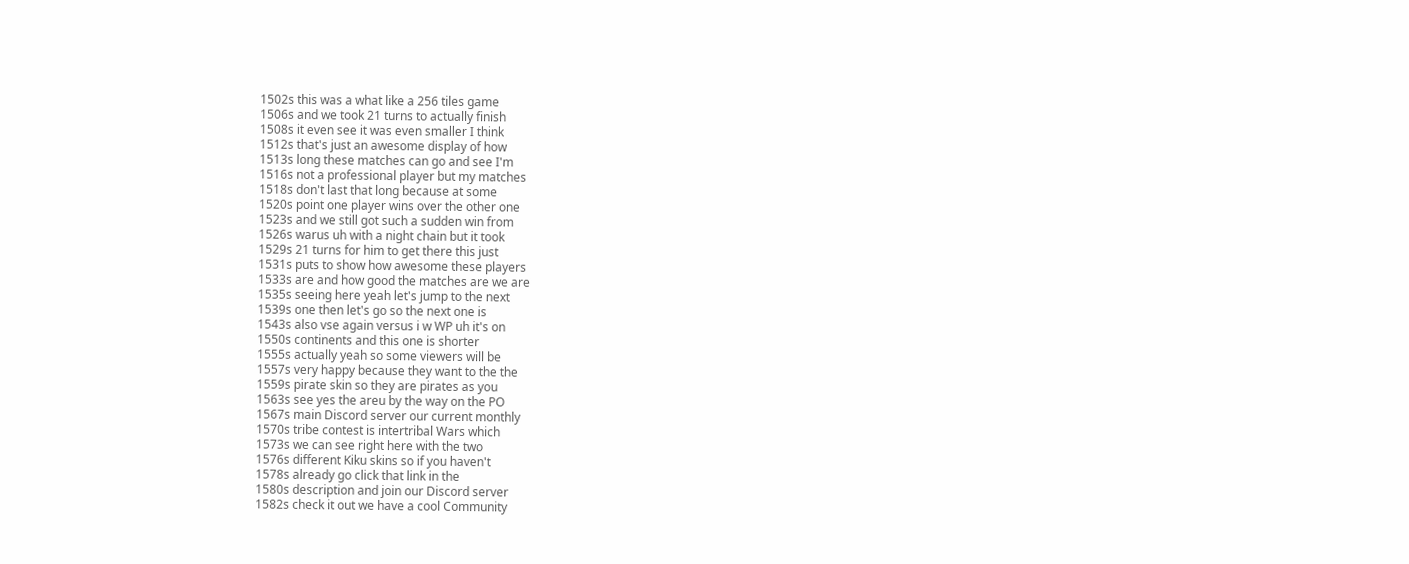1502s this was a what like a 256 tiles game
1506s and we took 21 turns to actually finish
1508s it even see it was even smaller I think
1512s that's just an awesome display of how
1513s long these matches can go and see I'm
1516s not a professional player but my matches
1518s don't last that long because at some
1520s point one player wins over the other one
1523s and we still got such a sudden win from
1526s warus uh with a night chain but it took
1529s 21 turns for him to get there this just
1531s puts to show how awesome these players
1533s are and how good the matches are we are
1535s seeing here yeah let's jump to the next
1539s one then let's go so the next one is
1543s also vse again versus i w WP uh it's on
1550s continents and this one is shorter
1555s actually yeah so some viewers will be
1557s very happy because they want to the the
1559s pirate skin so they are pirates as you
1563s see yes the areu by the way on the PO
1567s main Discord server our current monthly
1570s tribe contest is intertribal Wars which
1573s we can see right here with the two
1576s different Kiku skins so if you haven't
1578s already go click that link in the
1580s description and join our Discord server
1582s check it out we have a cool Community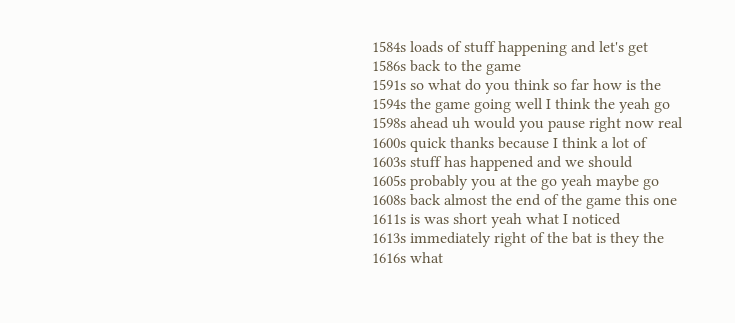1584s loads of stuff happening and let's get
1586s back to the game
1591s so what do you think so far how is the
1594s the game going well I think the yeah go
1598s ahead uh would you pause right now real
1600s quick thanks because I think a lot of
1603s stuff has happened and we should
1605s probably you at the go yeah maybe go
1608s back almost the end of the game this one
1611s is was short yeah what I noticed
1613s immediately right of the bat is they the
1616s what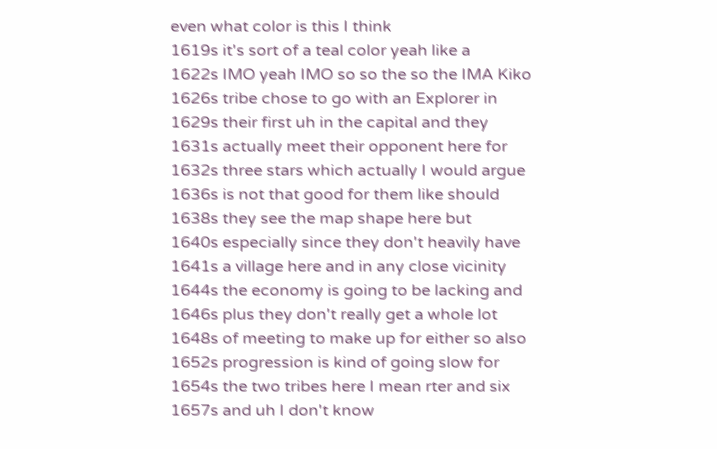even what color is this I think
1619s it's sort of a teal color yeah like a
1622s IMO yeah IMO so so the so the IMA Kiko
1626s tribe chose to go with an Explorer in
1629s their first uh in the capital and they
1631s actually meet their opponent here for
1632s three stars which actually I would argue
1636s is not that good for them like should
1638s they see the map shape here but
1640s especially since they don't heavily have
1641s a village here and in any close vicinity
1644s the economy is going to be lacking and
1646s plus they don't really get a whole lot
1648s of meeting to make up for either so also
1652s progression is kind of going slow for
1654s the two tribes here I mean rter and six
1657s and uh I don't know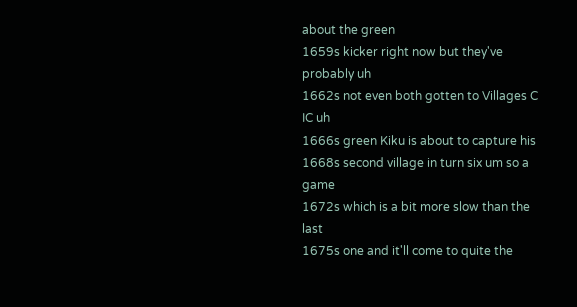about the green
1659s kicker right now but they've probably uh
1662s not even both gotten to Villages C IC uh
1666s green Kiku is about to capture his
1668s second village in turn six um so a game
1672s which is a bit more slow than the last
1675s one and it'll come to quite the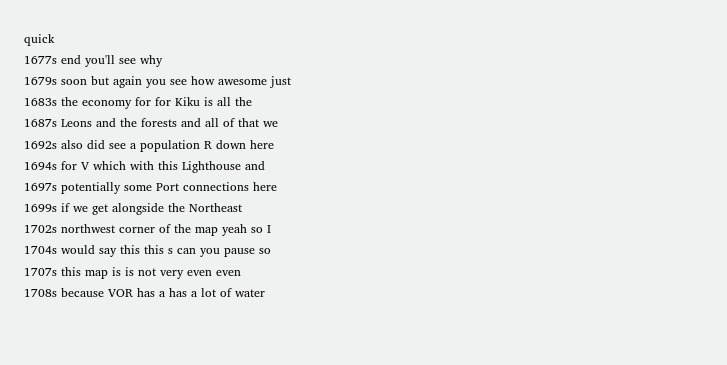quick
1677s end you'll see why
1679s soon but again you see how awesome just
1683s the economy for for Kiku is all the
1687s Leons and the forests and all of that we
1692s also did see a population R down here
1694s for V which with this Lighthouse and
1697s potentially some Port connections here
1699s if we get alongside the Northeast
1702s northwest corner of the map yeah so I
1704s would say this this s can you pause so
1707s this map is is not very even even
1708s because VOR has a has a lot of water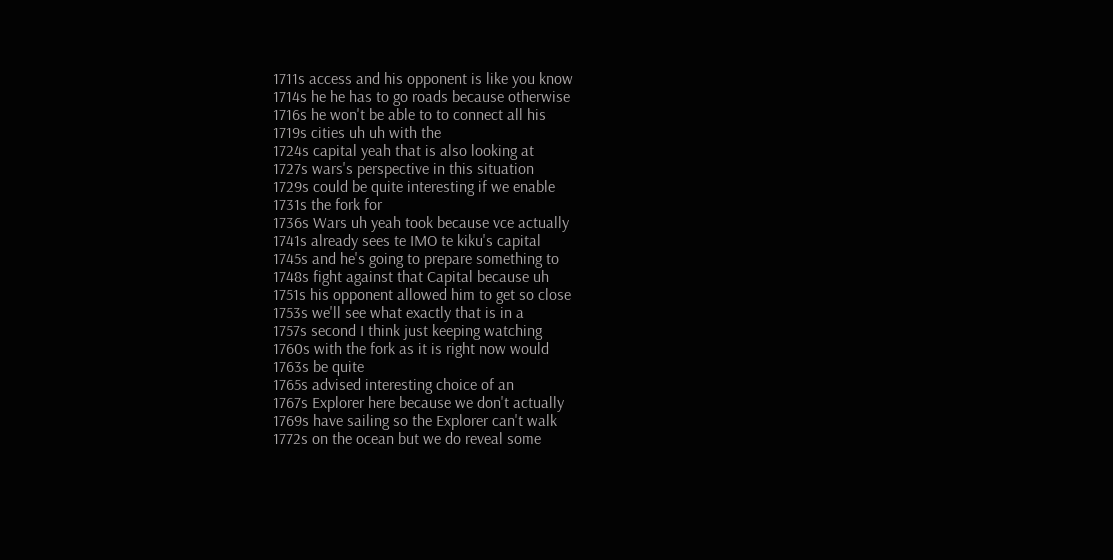1711s access and his opponent is like you know
1714s he he has to go roads because otherwise
1716s he won't be able to to connect all his
1719s cities uh uh with the
1724s capital yeah that is also looking at
1727s wars's perspective in this situation
1729s could be quite interesting if we enable
1731s the fork for
1736s Wars uh yeah took because vce actually
1741s already sees te IMO te kiku's capital
1745s and he's going to prepare something to
1748s fight against that Capital because uh
1751s his opponent allowed him to get so close
1753s we'll see what exactly that is in a
1757s second I think just keeping watching
1760s with the fork as it is right now would
1763s be quite
1765s advised interesting choice of an
1767s Explorer here because we don't actually
1769s have sailing so the Explorer can't walk
1772s on the ocean but we do reveal some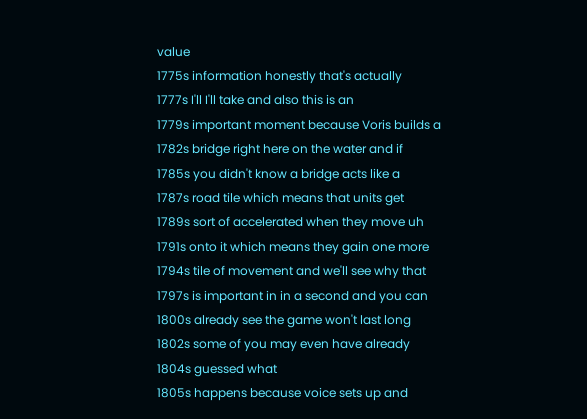value
1775s information honestly that's actually
1777s I'll I'll take and also this is an
1779s important moment because Voris builds a
1782s bridge right here on the water and if
1785s you didn't know a bridge acts like a
1787s road tile which means that units get
1789s sort of accelerated when they move uh
1791s onto it which means they gain one more
1794s tile of movement and we'll see why that
1797s is important in in a second and you can
1800s already see the game won't last long
1802s some of you may even have already
1804s guessed what
1805s happens because voice sets up and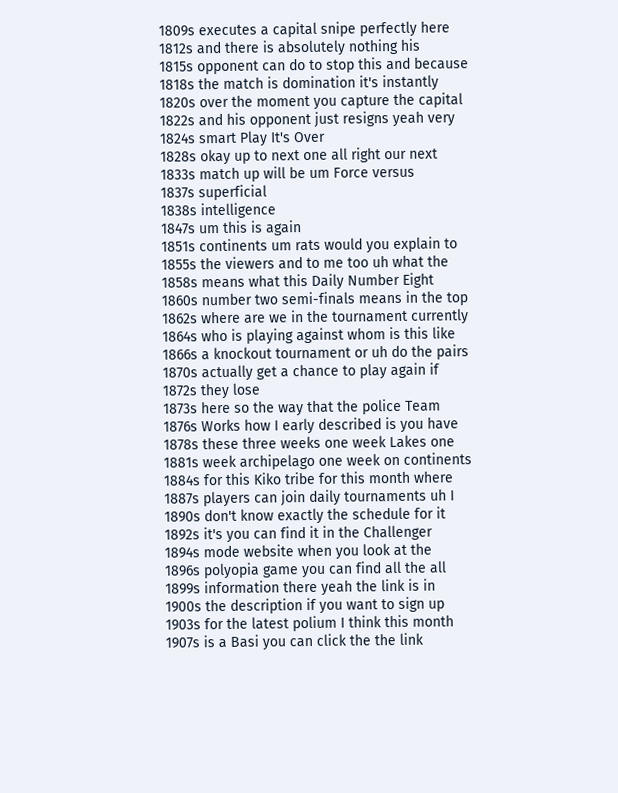1809s executes a capital snipe perfectly here
1812s and there is absolutely nothing his
1815s opponent can do to stop this and because
1818s the match is domination it's instantly
1820s over the moment you capture the capital
1822s and his opponent just resigns yeah very
1824s smart Play It's Over
1828s okay up to next one all right our next
1833s match up will be um Force versus
1837s superficial
1838s intelligence
1847s um this is again
1851s continents um rats would you explain to
1855s the viewers and to me too uh what the
1858s means what this Daily Number Eight
1860s number two semi-finals means in the top
1862s where are we in the tournament currently
1864s who is playing against whom is this like
1866s a knockout tournament or uh do the pairs
1870s actually get a chance to play again if
1872s they lose
1873s here so the way that the police Team
1876s Works how I early described is you have
1878s these three weeks one week Lakes one
1881s week archipelago one week on continents
1884s for this Kiko tribe for this month where
1887s players can join daily tournaments uh I
1890s don't know exactly the schedule for it
1892s it's you can find it in the Challenger
1894s mode website when you look at the
1896s polyopia game you can find all the all
1899s information there yeah the link is in
1900s the description if you want to sign up
1903s for the latest polium I think this month
1907s is a Basi you can click the the link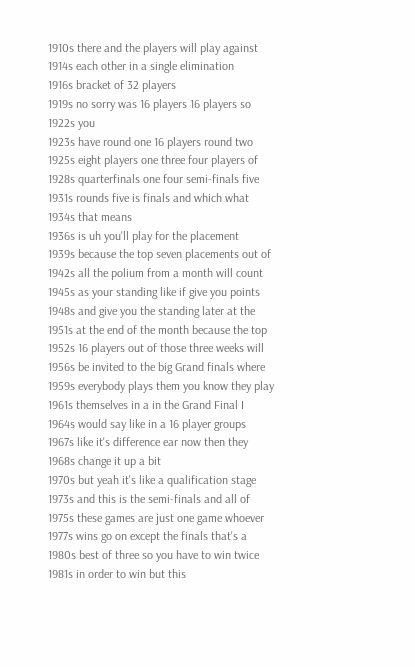1910s there and the players will play against
1914s each other in a single elimination
1916s bracket of 32 players
1919s no sorry was 16 players 16 players so
1922s you
1923s have round one 16 players round two
1925s eight players one three four players of
1928s quarterfinals one four semi-finals five
1931s rounds five is finals and which what
1934s that means
1936s is uh you'll play for the placement
1939s because the top seven placements out of
1942s all the polium from a month will count
1945s as your standing like if give you points
1948s and give you the standing later at the
1951s at the end of the month because the top
1952s 16 players out of those three weeks will
1956s be invited to the big Grand finals where
1959s everybody plays them you know they play
1961s themselves in a in the Grand Final I
1964s would say like in a 16 player groups
1967s like it's difference ear now then they
1968s change it up a bit
1970s but yeah it's like a qualification stage
1973s and this is the semi-finals and all of
1975s these games are just one game whoever
1977s wins go on except the finals that's a
1980s best of three so you have to win twice
1981s in order to win but this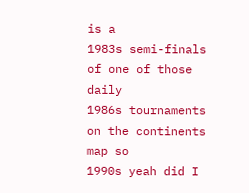is a
1983s semi-finals of one of those daily
1986s tournaments on the continents map so
1990s yeah did I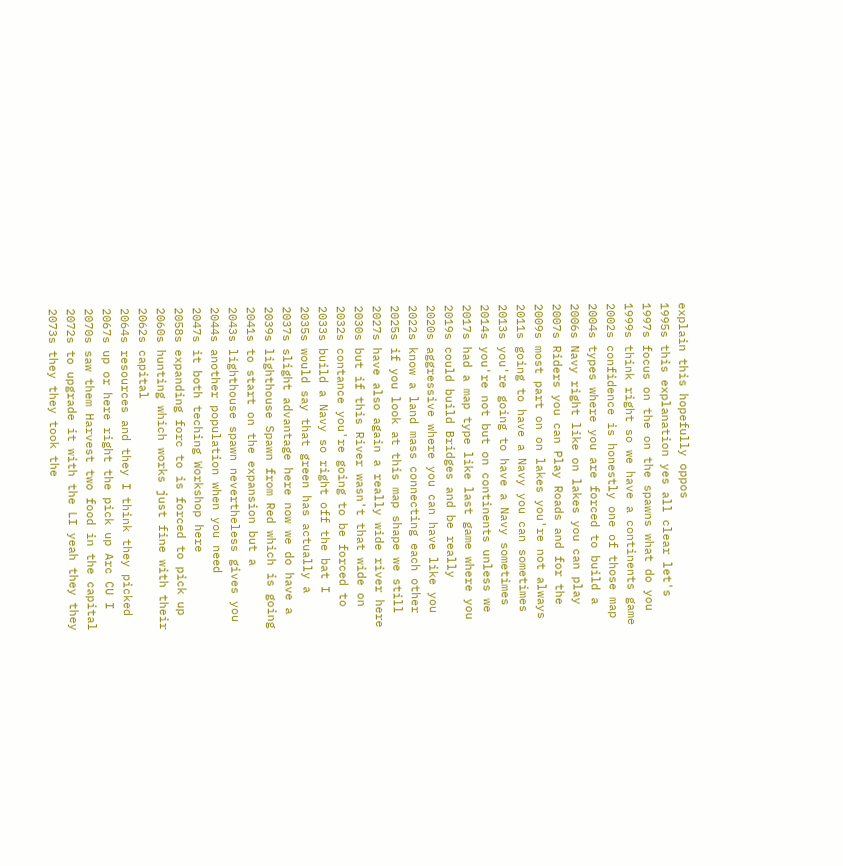explain this hopefully oppos
1995s this explanation yes all clear let's
1997s focus on the on the spawns what do you
1999s think right so we have a continents game
2002s confidence is honestly one of those map
2004s types where you are forced to build a
2006s Navy right like on lakes you can play
2007s Riders you can Play Roads and for the
2009s most part on on lakes you're not always
2011s going to have a Navy you can sometimes
2013s you're going to have a Navy sometimes
2014s you're not but on continents unless we
2017s had a map type like last game where you
2019s could build Bridges and be really
2020s aggressive where you can have like you
2022s know a land mass connecting each other
2025s if you look at this map shape we still
2027s have also again a really wide river here
2030s but if this River wasn't that wide on
2032s contance you're going to be forced to
2033s build a Navy so right off the bat I
2035s would say that green has actually a
2037s slight advantage here now we do have a
2039s lighthouse Spawn from Red which is going
2041s to start on the expansion but a
2043s lighthouse spawn nevertheless gives you
2044s another population when you need
2047s it both teching Workshop here
2058s expanding forc to is forced to pick up
2060s hunting which works just fine with their
2062s capital
2064s resources and they I think they picked
2067s up or here right the pick up Arc CU I
2070s saw them Harvest two food in the capital
2072s to upgrade it with the LI yeah they they
2073s they they took the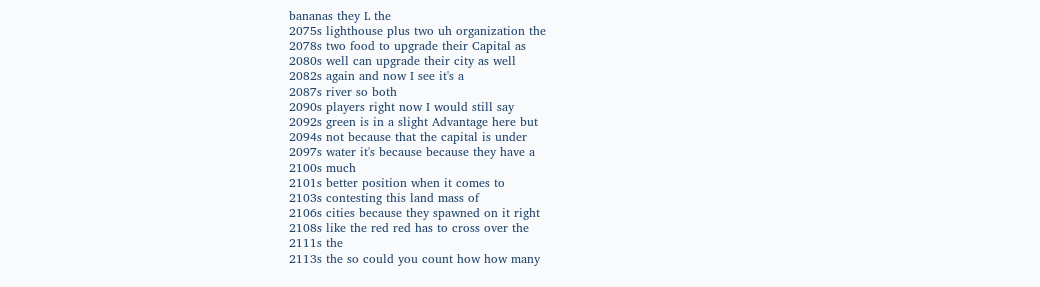bananas they L the
2075s lighthouse plus two uh organization the
2078s two food to upgrade their Capital as
2080s well can upgrade their city as well
2082s again and now I see it's a
2087s river so both
2090s players right now I would still say
2092s green is in a slight Advantage here but
2094s not because that the capital is under
2097s water it's because because they have a
2100s much
2101s better position when it comes to
2103s contesting this land mass of
2106s cities because they spawned on it right
2108s like the red red has to cross over the
2111s the
2113s the so could you count how how many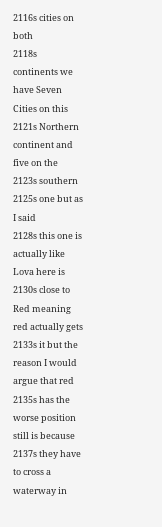2116s cities on both
2118s continents we have Seven Cities on this
2121s Northern continent and five on the
2123s southern
2125s one but as I said
2128s this one is actually like Lova here is
2130s close to Red meaning red actually gets
2133s it but the reason I would argue that red
2135s has the worse position still is because
2137s they have to cross a waterway in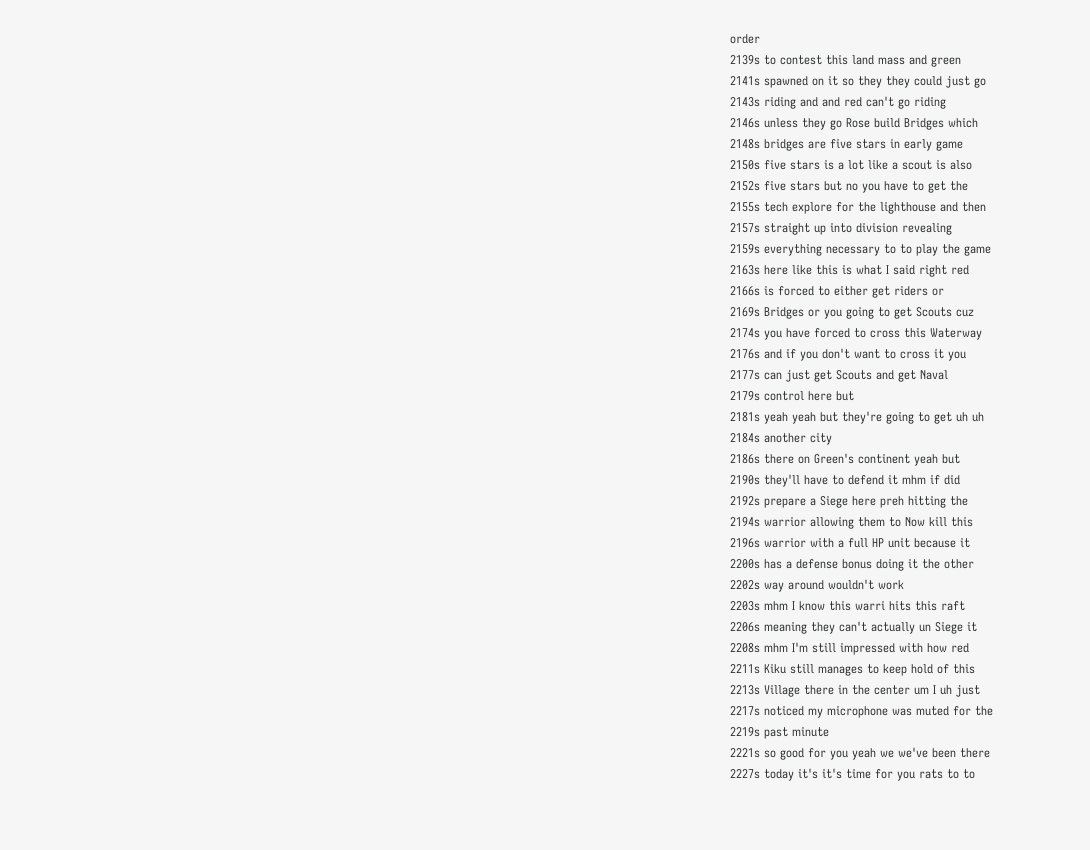order
2139s to contest this land mass and green
2141s spawned on it so they they could just go
2143s riding and and red can't go riding
2146s unless they go Rose build Bridges which
2148s bridges are five stars in early game
2150s five stars is a lot like a scout is also
2152s five stars but no you have to get the
2155s tech explore for the lighthouse and then
2157s straight up into division revealing
2159s everything necessary to to play the game
2163s here like this is what I said right red
2166s is forced to either get riders or
2169s Bridges or you going to get Scouts cuz
2174s you have forced to cross this Waterway
2176s and if you don't want to cross it you
2177s can just get Scouts and get Naval
2179s control here but
2181s yeah yeah but they're going to get uh uh
2184s another city
2186s there on Green's continent yeah but
2190s they'll have to defend it mhm if did
2192s prepare a Siege here preh hitting the
2194s warrior allowing them to Now kill this
2196s warrior with a full HP unit because it
2200s has a defense bonus doing it the other
2202s way around wouldn't work
2203s mhm I know this warri hits this raft
2206s meaning they can't actually un Siege it
2208s mhm I'm still impressed with how red
2211s Kiku still manages to keep hold of this
2213s Village there in the center um I uh just
2217s noticed my microphone was muted for the
2219s past minute
2221s so good for you yeah we we've been there
2227s today it's it's time for you rats to to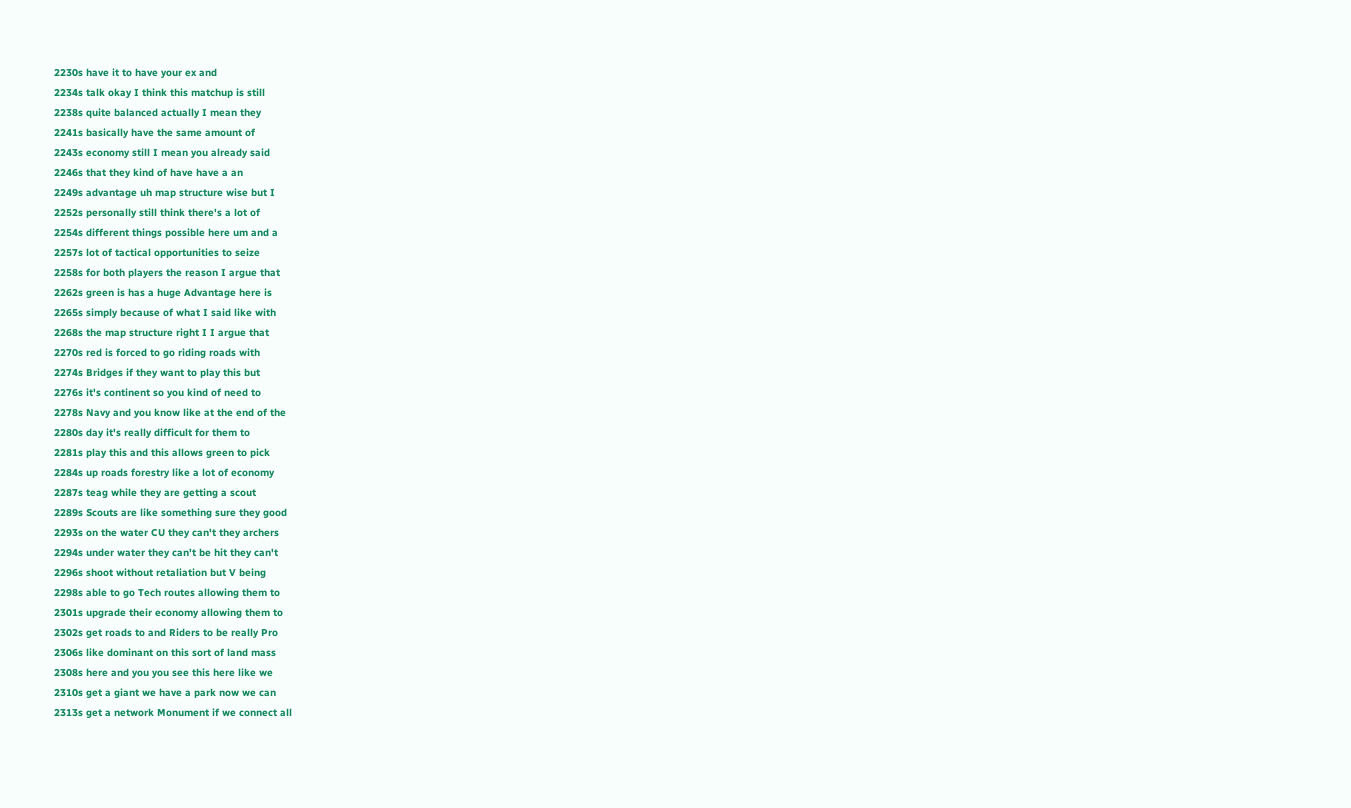2230s have it to have your ex and
2234s talk okay I think this matchup is still
2238s quite balanced actually I mean they
2241s basically have the same amount of
2243s economy still I mean you already said
2246s that they kind of have have a an
2249s advantage uh map structure wise but I
2252s personally still think there's a lot of
2254s different things possible here um and a
2257s lot of tactical opportunities to seize
2258s for both players the reason I argue that
2262s green is has a huge Advantage here is
2265s simply because of what I said like with
2268s the map structure right I I argue that
2270s red is forced to go riding roads with
2274s Bridges if they want to play this but
2276s it's continent so you kind of need to
2278s Navy and you know like at the end of the
2280s day it's really difficult for them to
2281s play this and this allows green to pick
2284s up roads forestry like a lot of economy
2287s teag while they are getting a scout
2289s Scouts are like something sure they good
2293s on the water CU they can't they archers
2294s under water they can't be hit they can't
2296s shoot without retaliation but V being
2298s able to go Tech routes allowing them to
2301s upgrade their economy allowing them to
2302s get roads to and Riders to be really Pro
2306s like dominant on this sort of land mass
2308s here and you you see this here like we
2310s get a giant we have a park now we can
2313s get a network Monument if we connect all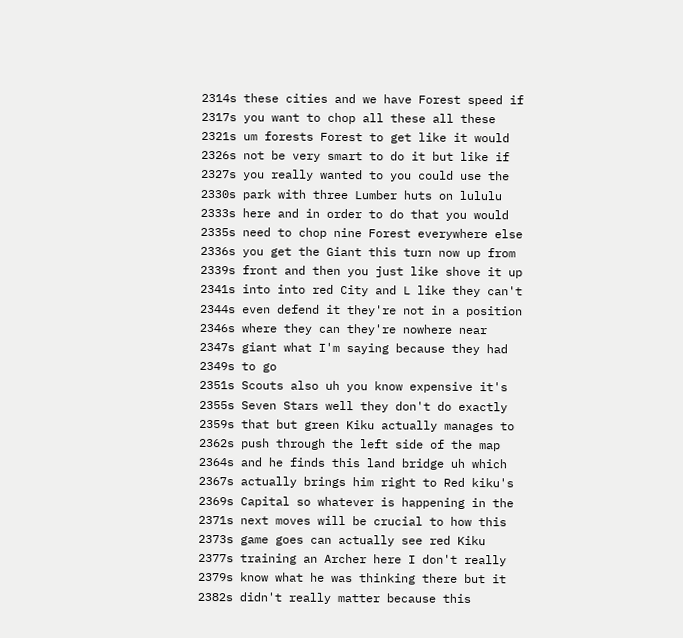2314s these cities and we have Forest speed if
2317s you want to chop all these all these
2321s um forests Forest to get like it would
2326s not be very smart to do it but like if
2327s you really wanted to you could use the
2330s park with three Lumber huts on lululu
2333s here and in order to do that you would
2335s need to chop nine Forest everywhere else
2336s you get the Giant this turn now up from
2339s front and then you just like shove it up
2341s into into red City and L like they can't
2344s even defend it they're not in a position
2346s where they can they're nowhere near
2347s giant what I'm saying because they had
2349s to go
2351s Scouts also uh you know expensive it's
2355s Seven Stars well they don't do exactly
2359s that but green Kiku actually manages to
2362s push through the left side of the map
2364s and he finds this land bridge uh which
2367s actually brings him right to Red kiku's
2369s Capital so whatever is happening in the
2371s next moves will be crucial to how this
2373s game goes can actually see red Kiku
2377s training an Archer here I don't really
2379s know what he was thinking there but it
2382s didn't really matter because this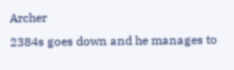Archer
2384s goes down and he manages to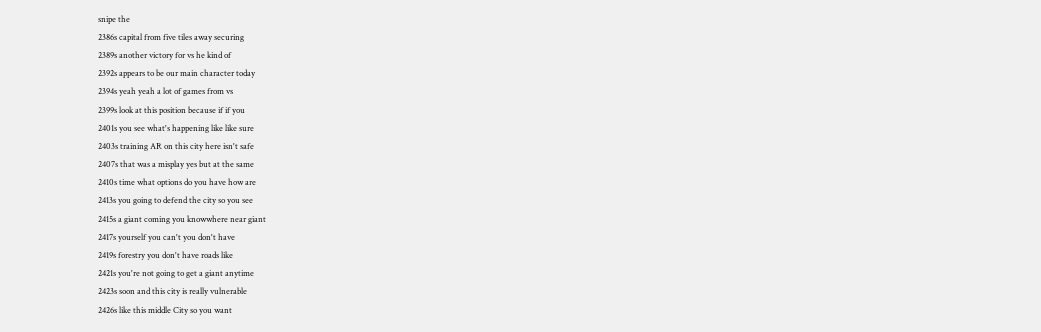snipe the
2386s capital from five tiles away securing
2389s another victory for vs he kind of
2392s appears to be our main character today
2394s yeah yeah a lot of games from vs
2399s look at this position because if if you
2401s you see what's happening like like sure
2403s training AR on this city here isn't safe
2407s that was a misplay yes but at the same
2410s time what options do you have how are
2413s you going to defend the city so you see
2415s a giant coming you knowwhere near giant
2417s yourself you can't you don't have
2419s forestry you don't have roads like
2421s you're not going to get a giant anytime
2423s soon and this city is really vulnerable
2426s like this middle City so you want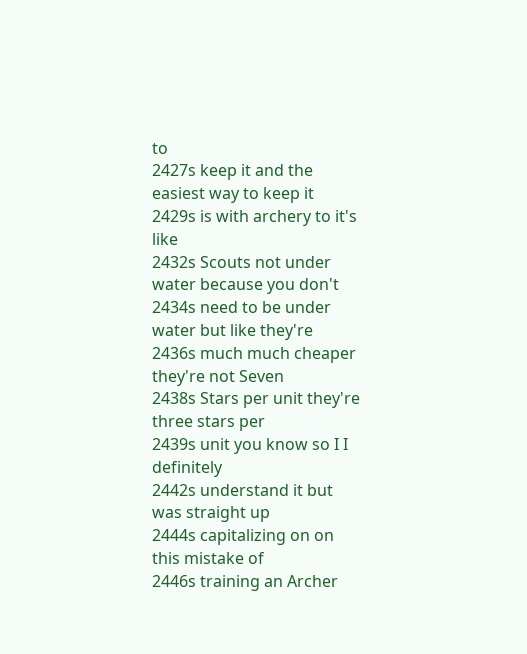to
2427s keep it and the easiest way to keep it
2429s is with archery to it's like
2432s Scouts not under water because you don't
2434s need to be under water but like they're
2436s much much cheaper they're not Seven
2438s Stars per unit they're three stars per
2439s unit you know so I I definitely
2442s understand it but was straight up
2444s capitalizing on on this mistake of
2446s training an Archer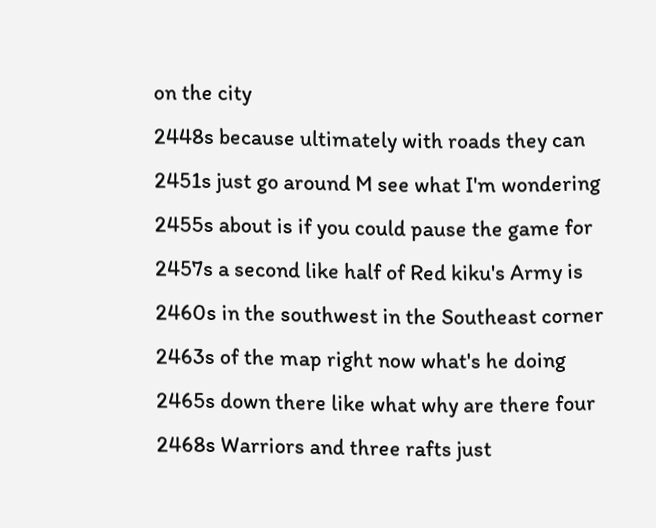on the city
2448s because ultimately with roads they can
2451s just go around M see what I'm wondering
2455s about is if you could pause the game for
2457s a second like half of Red kiku's Army is
2460s in the southwest in the Southeast corner
2463s of the map right now what's he doing
2465s down there like what why are there four
2468s Warriors and three rafts just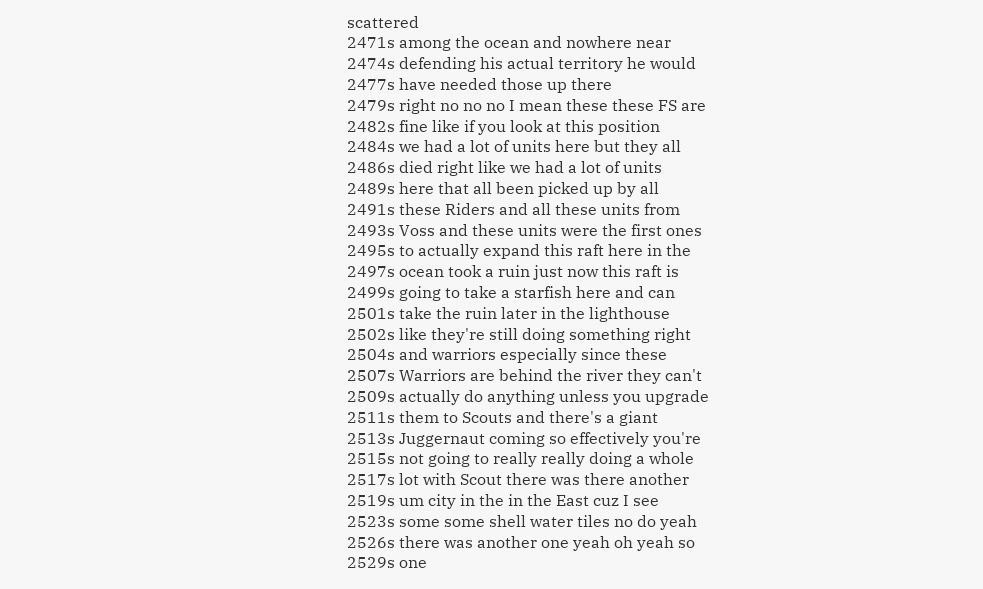scattered
2471s among the ocean and nowhere near
2474s defending his actual territory he would
2477s have needed those up there
2479s right no no no I mean these these FS are
2482s fine like if you look at this position
2484s we had a lot of units here but they all
2486s died right like we had a lot of units
2489s here that all been picked up by all
2491s these Riders and all these units from
2493s Voss and these units were the first ones
2495s to actually expand this raft here in the
2497s ocean took a ruin just now this raft is
2499s going to take a starfish here and can
2501s take the ruin later in the lighthouse
2502s like they're still doing something right
2504s and warriors especially since these
2507s Warriors are behind the river they can't
2509s actually do anything unless you upgrade
2511s them to Scouts and there's a giant
2513s Juggernaut coming so effectively you're
2515s not going to really really doing a whole
2517s lot with Scout there was there another
2519s um city in the in the East cuz I see
2523s some some shell water tiles no do yeah
2526s there was another one yeah oh yeah so
2529s one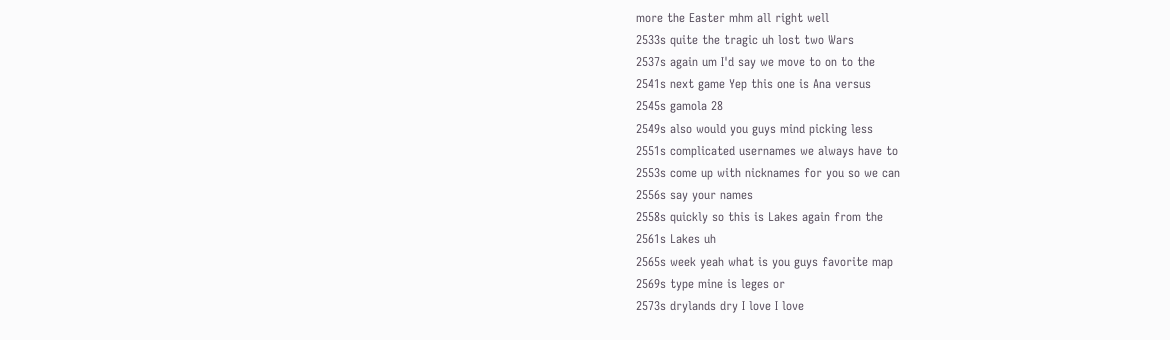more the Easter mhm all right well
2533s quite the tragic uh lost two Wars
2537s again um I'd say we move to on to the
2541s next game Yep this one is Ana versus
2545s gamola 28
2549s also would you guys mind picking less
2551s complicated usernames we always have to
2553s come up with nicknames for you so we can
2556s say your names
2558s quickly so this is Lakes again from the
2561s Lakes uh
2565s week yeah what is you guys favorite map
2569s type mine is leges or
2573s drylands dry I love I love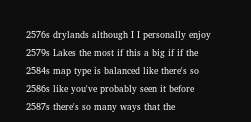2576s drylands although I I personally enjoy
2579s Lakes the most if this a big if if the
2584s map type is balanced like there's so
2586s like you've probably seen it before
2587s there's so many ways that the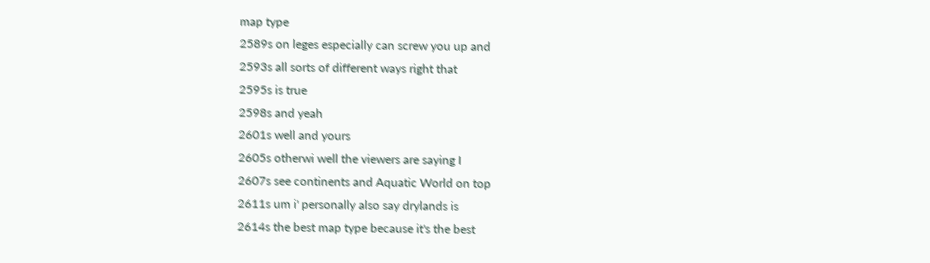map type
2589s on leges especially can screw you up and
2593s all sorts of different ways right that
2595s is true
2598s and yeah
2601s well and yours
2605s otherwi well the viewers are saying I
2607s see continents and Aquatic World on top
2611s um i' personally also say drylands is
2614s the best map type because it's the best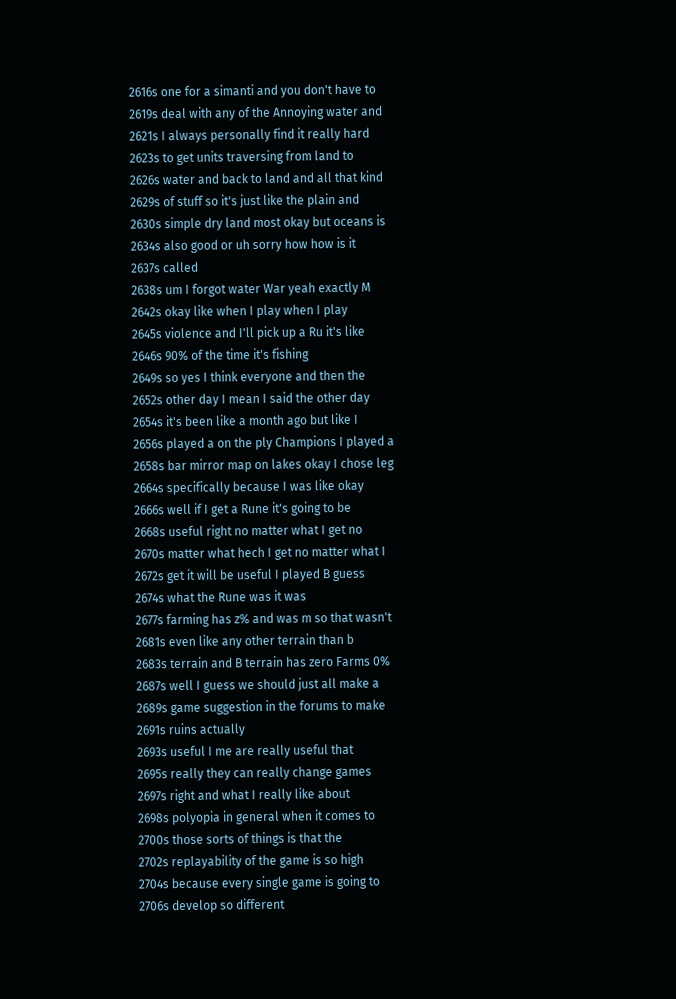2616s one for a simanti and you don't have to
2619s deal with any of the Annoying water and
2621s I always personally find it really hard
2623s to get units traversing from land to
2626s water and back to land and all that kind
2629s of stuff so it's just like the plain and
2630s simple dry land most okay but oceans is
2634s also good or uh sorry how how is it
2637s called
2638s um I forgot water War yeah exactly M
2642s okay like when I play when I play
2645s violence and I'll pick up a Ru it's like
2646s 90% of the time it's fishing
2649s so yes I think everyone and then the
2652s other day I mean I said the other day
2654s it's been like a month ago but like I
2656s played a on the ply Champions I played a
2658s bar mirror map on lakes okay I chose leg
2664s specifically because I was like okay
2666s well if I get a Rune it's going to be
2668s useful right no matter what I get no
2670s matter what hech I get no matter what I
2672s get it will be useful I played B guess
2674s what the Rune was it was
2677s farming has z% and was m so that wasn't
2681s even like any other terrain than b
2683s terrain and B terrain has zero Farms 0%
2687s well I guess we should just all make a
2689s game suggestion in the forums to make
2691s ruins actually
2693s useful I me are really useful that
2695s really they can really change games
2697s right and what I really like about
2698s polyopia in general when it comes to
2700s those sorts of things is that the
2702s replayability of the game is so high
2704s because every single game is going to
2706s develop so different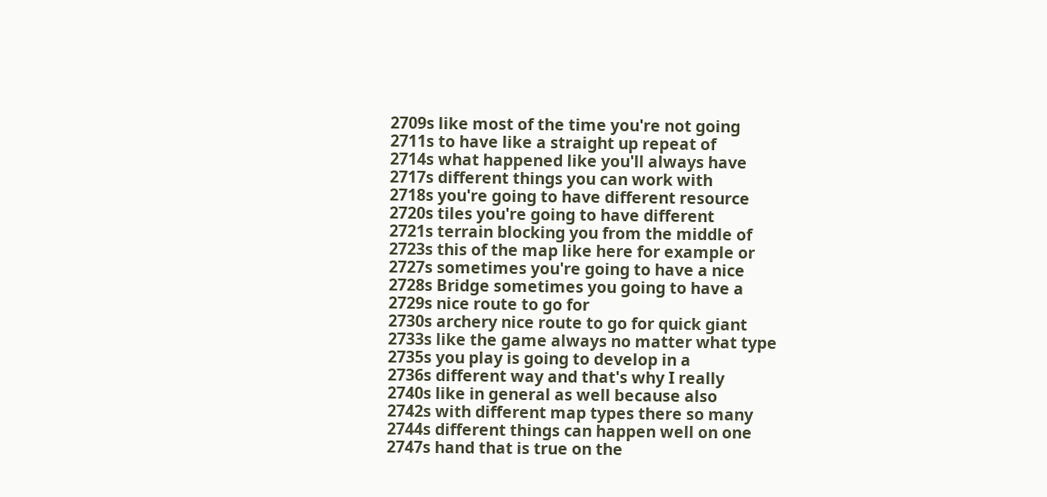2709s like most of the time you're not going
2711s to have like a straight up repeat of
2714s what happened like you'll always have
2717s different things you can work with
2718s you're going to have different resource
2720s tiles you're going to have different
2721s terrain blocking you from the middle of
2723s this of the map like here for example or
2727s sometimes you're going to have a nice
2728s Bridge sometimes you going to have a
2729s nice route to go for
2730s archery nice route to go for quick giant
2733s like the game always no matter what type
2735s you play is going to develop in a
2736s different way and that's why I really
2740s like in general as well because also
2742s with different map types there so many
2744s different things can happen well on one
2747s hand that is true on the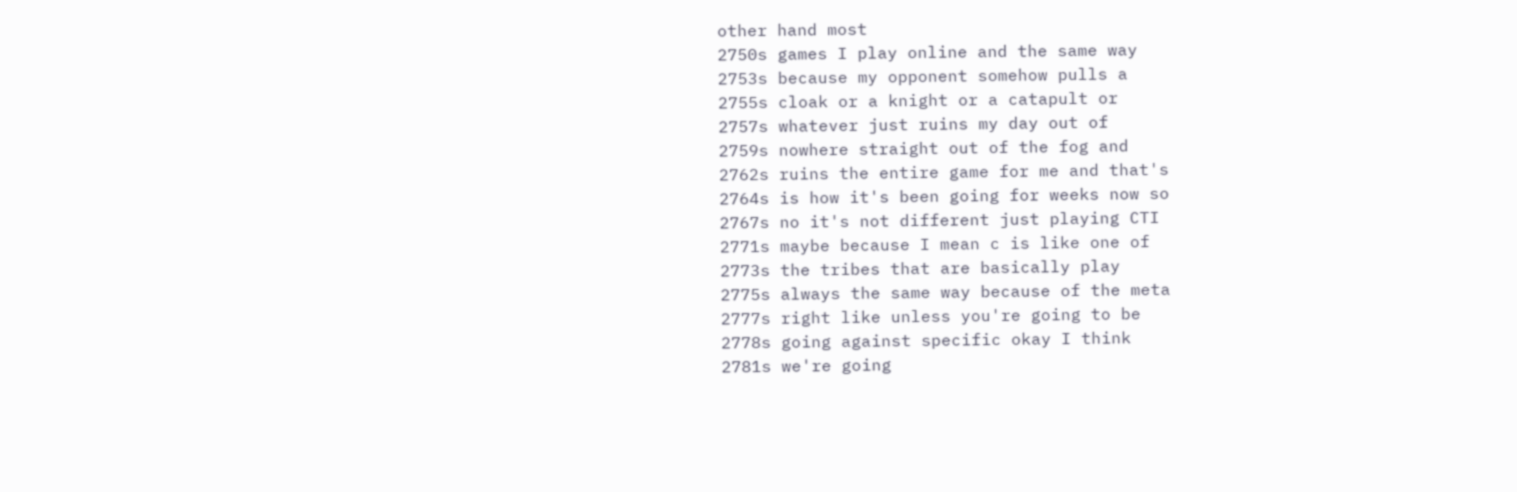other hand most
2750s games I play online and the same way
2753s because my opponent somehow pulls a
2755s cloak or a knight or a catapult or
2757s whatever just ruins my day out of
2759s nowhere straight out of the fog and
2762s ruins the entire game for me and that's
2764s is how it's been going for weeks now so
2767s no it's not different just playing CTI
2771s maybe because I mean c is like one of
2773s the tribes that are basically play
2775s always the same way because of the meta
2777s right like unless you're going to be
2778s going against specific okay I think
2781s we're going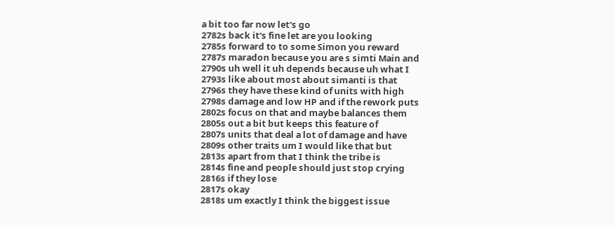a bit too far now let's go
2782s back it's fine let are you looking
2785s forward to to some Simon you reward
2787s maradon because you are s simti Main and
2790s uh well it uh depends because uh what I
2793s like about most about simanti is that
2796s they have these kind of units with high
2798s damage and low HP and if the rework puts
2802s focus on that and maybe balances them
2805s out a bit but keeps this feature of
2807s units that deal a lot of damage and have
2809s other traits um I would like that but
2813s apart from that I think the tribe is
2814s fine and people should just stop crying
2816s if they lose
2817s okay
2818s um exactly I think the biggest issue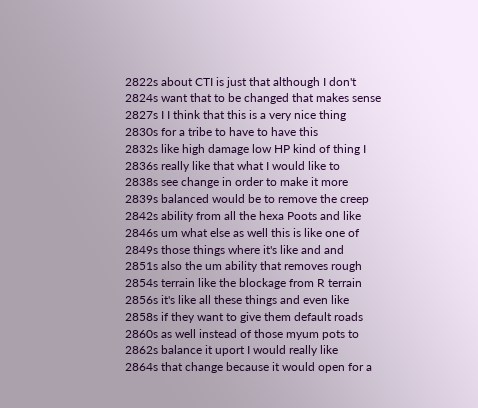2822s about CTI is just that although I don't
2824s want that to be changed that makes sense
2827s I I think that this is a very nice thing
2830s for a tribe to have to have this
2832s like high damage low HP kind of thing I
2836s really like that what I would like to
2838s see change in order to make it more
2839s balanced would be to remove the creep
2842s ability from all the hexa Poots and like
2846s um what else as well this is like one of
2849s those things where it's like and and
2851s also the um ability that removes rough
2854s terrain like the blockage from R terrain
2856s it's like all these things and even like
2858s if they want to give them default roads
2860s as well instead of those myum pots to
2862s balance it uport I would really like
2864s that change because it would open for a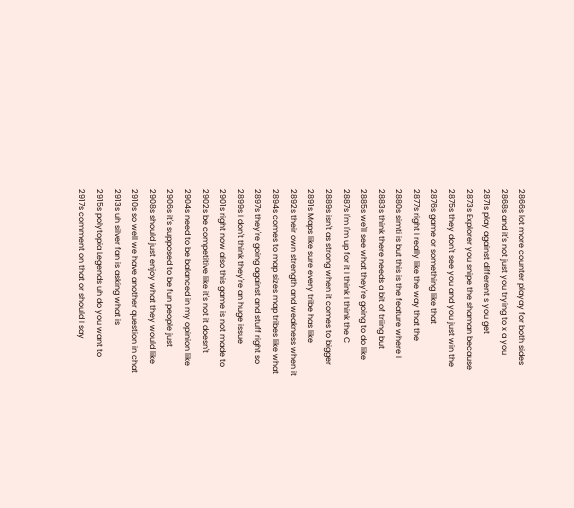2866s lot more counter playay for both sides
2868s and it's not just you trying to x a you
2871s play against different s you get
2873s Explorer you snipe the shaman because
2875s they don't see you and you just win the
2876s game or something like that
2877s right I really like the way that the
2880s simti is but this is the feature where I
2883s think there needs a bit of triing but
2885s we'll see what they're going to do like
2887s I'm I'm up for it I think I think the C
2889s isn't as strong when it comes to bigger
2891s Maps like sure every tribe has like
2892s their own strength and weakness when it
2894s comes to map sizes map tribes like what
2897s they're going against and stuff right so
2899s I don't think they're an huge issue
2901s right now also this game is not made to
2902s be competitive like it's not it doesn't
2904s need to be balanced in my opinion like
2906s it's supposed to be fun people just
2908s should just enjoy what they would like
2910s so well we have another question in chat
2913s uh silver fan is asking what is
2915s polytopia Legends uh do you want to
2917s comment on that or should I say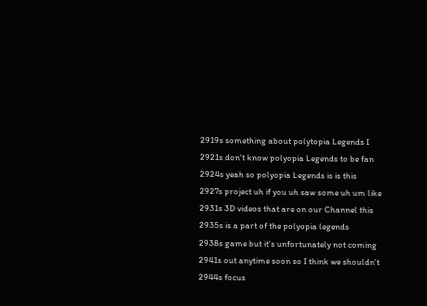2919s something about polytopia Legends I
2921s don't know polyopia Legends to be fan
2924s yeah so polyopia Legends is is this
2927s project uh if you uh saw some uh um like
2931s 3D videos that are on our Channel this
2935s is a part of the polyopia legends
2938s game but it's unfortunately not coming
2941s out anytime soon so I think we shouldn't
2944s focus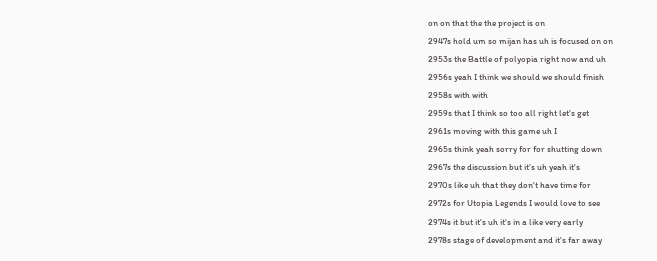on on that the the project is on
2947s hold um so mijan has uh is focused on on
2953s the Battle of polyopia right now and uh
2956s yeah I think we should we should finish
2958s with with
2959s that I think so too all right let's get
2961s moving with this game uh I
2965s think yeah sorry for for shutting down
2967s the discussion but it's uh yeah it's
2970s like uh that they don't have time for
2972s for Utopia Legends I would love to see
2974s it but it's uh it's in a like very early
2978s stage of development and it's far away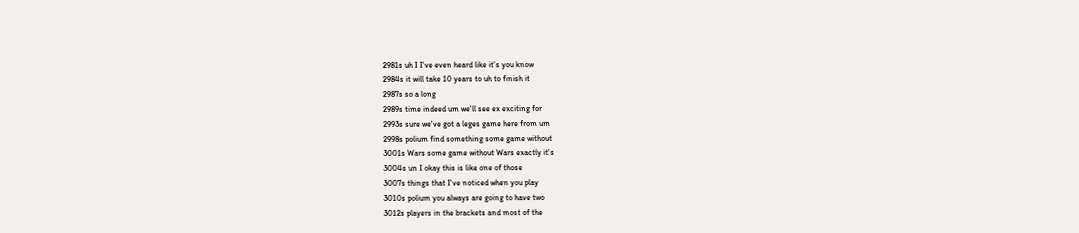2981s uh I I've even heard like it's you know
2984s it will take 10 years to uh to finish it
2987s so a long
2989s time indeed um we'll see ex exciting for
2993s sure we've got a leges game here from um
2998s polium find something some game without
3001s Wars some game without Wars exactly it's
3004s un I okay this is like one of those
3007s things that I've noticed when you play
3010s polium you always are going to have two
3012s players in the brackets and most of the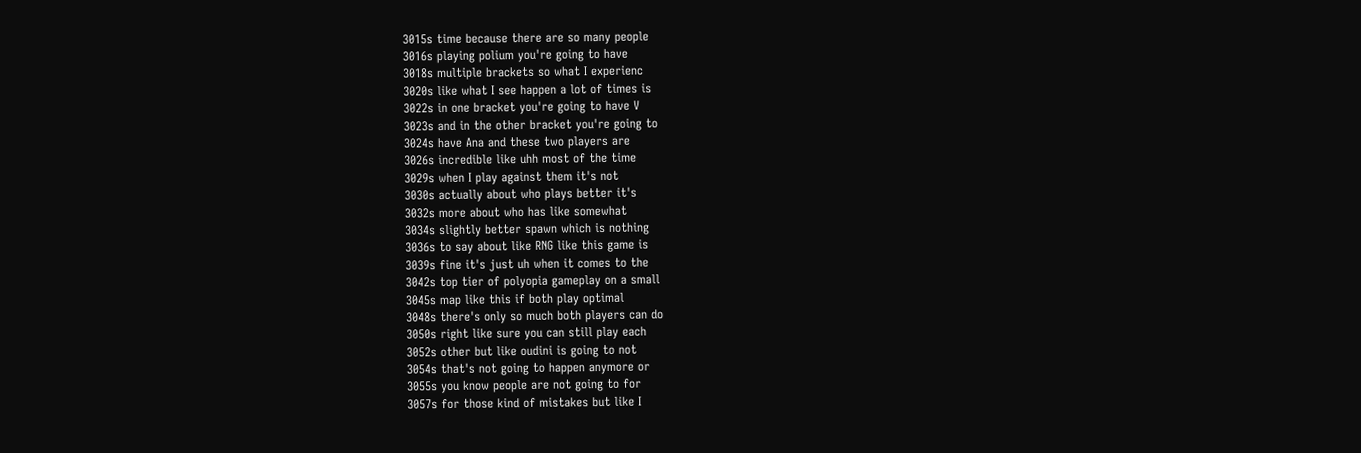3015s time because there are so many people
3016s playing polium you're going to have
3018s multiple brackets so what I experienc
3020s like what I see happen a lot of times is
3022s in one bracket you're going to have V
3023s and in the other bracket you're going to
3024s have Ana and these two players are
3026s incredible like uhh most of the time
3029s when I play against them it's not
3030s actually about who plays better it's
3032s more about who has like somewhat
3034s slightly better spawn which is nothing
3036s to say about like RNG like this game is
3039s fine it's just uh when it comes to the
3042s top tier of polyopia gameplay on a small
3045s map like this if both play optimal
3048s there's only so much both players can do
3050s right like sure you can still play each
3052s other but like oudini is going to not
3054s that's not going to happen anymore or
3055s you know people are not going to for
3057s for those kind of mistakes but like I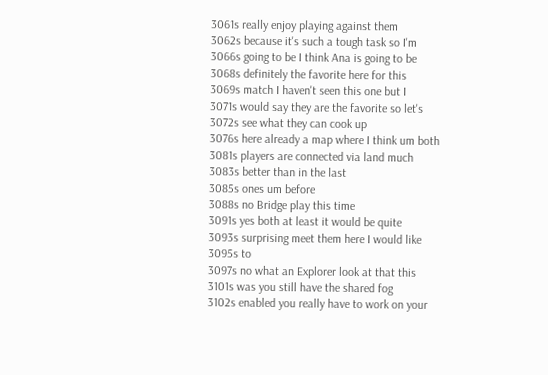3061s really enjoy playing against them
3062s because it's such a tough task so I'm
3066s going to be I think Ana is going to be
3068s definitely the favorite here for this
3069s match I haven't seen this one but I
3071s would say they are the favorite so let's
3072s see what they can cook up
3076s here already a map where I think um both
3081s players are connected via land much
3083s better than in the last
3085s ones um before
3088s no Bridge play this time
3091s yes both at least it would be quite
3093s surprising meet them here I would like
3095s to
3097s no what an Explorer look at that this
3101s was you still have the shared fog
3102s enabled you really have to work on your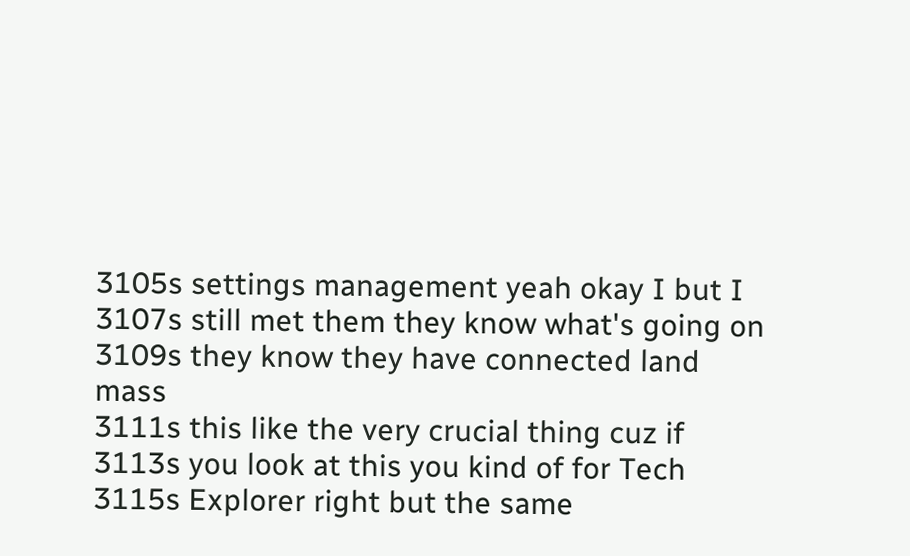3105s settings management yeah okay I but I
3107s still met them they know what's going on
3109s they know they have connected land mass
3111s this like the very crucial thing cuz if
3113s you look at this you kind of for Tech
3115s Explorer right but the same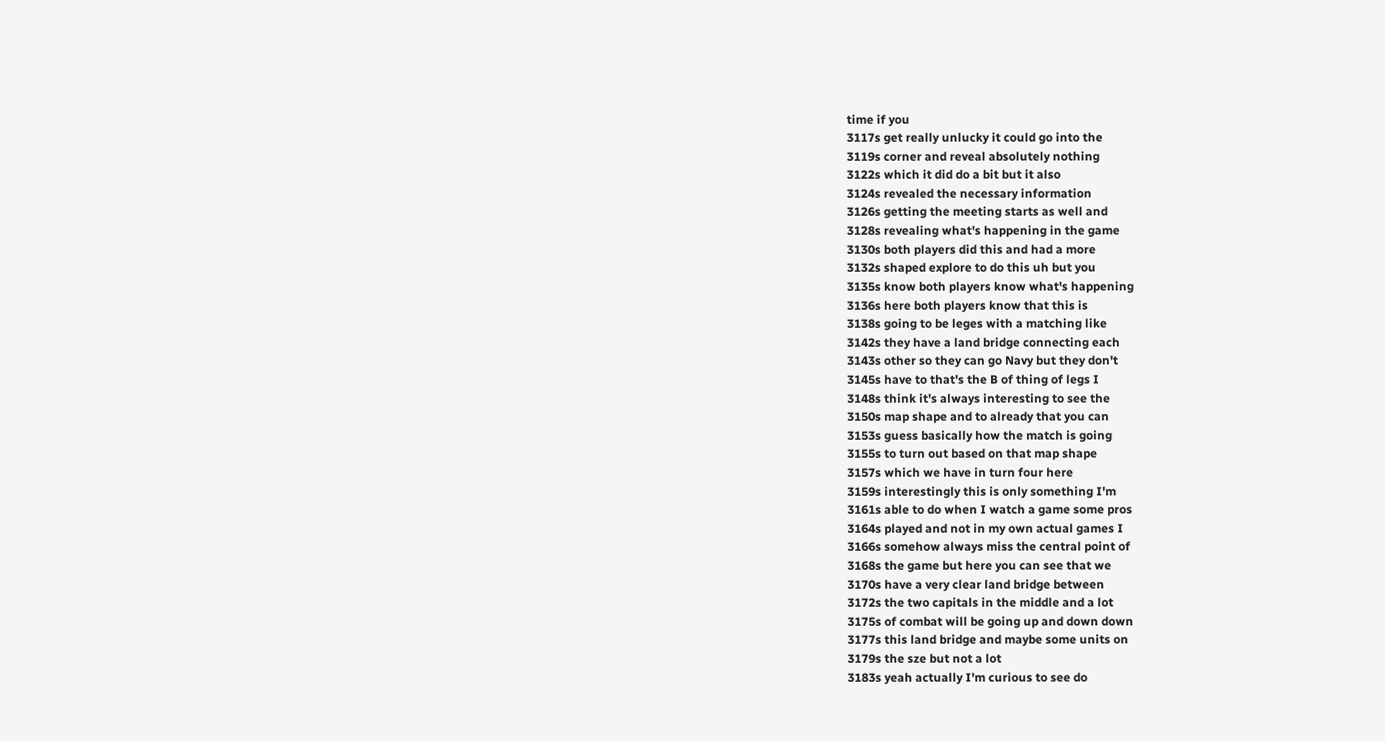time if you
3117s get really unlucky it could go into the
3119s corner and reveal absolutely nothing
3122s which it did do a bit but it also
3124s revealed the necessary information
3126s getting the meeting starts as well and
3128s revealing what's happening in the game
3130s both players did this and had a more
3132s shaped explore to do this uh but you
3135s know both players know what's happening
3136s here both players know that this is
3138s going to be leges with a matching like
3142s they have a land bridge connecting each
3143s other so they can go Navy but they don't
3145s have to that's the B of thing of legs I
3148s think it's always interesting to see the
3150s map shape and to already that you can
3153s guess basically how the match is going
3155s to turn out based on that map shape
3157s which we have in turn four here
3159s interestingly this is only something I'm
3161s able to do when I watch a game some pros
3164s played and not in my own actual games I
3166s somehow always miss the central point of
3168s the game but here you can see that we
3170s have a very clear land bridge between
3172s the two capitals in the middle and a lot
3175s of combat will be going up and down down
3177s this land bridge and maybe some units on
3179s the sze but not a lot
3183s yeah actually I'm curious to see do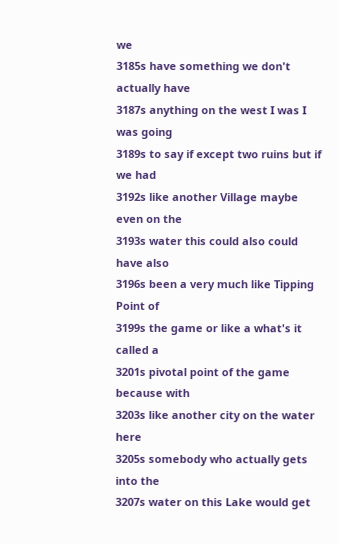we
3185s have something we don't actually have
3187s anything on the west I was I was going
3189s to say if except two ruins but if we had
3192s like another Village maybe even on the
3193s water this could also could have also
3196s been a very much like Tipping Point of
3199s the game or like a what's it called a
3201s pivotal point of the game because with
3203s like another city on the water here
3205s somebody who actually gets into the
3207s water on this Lake would get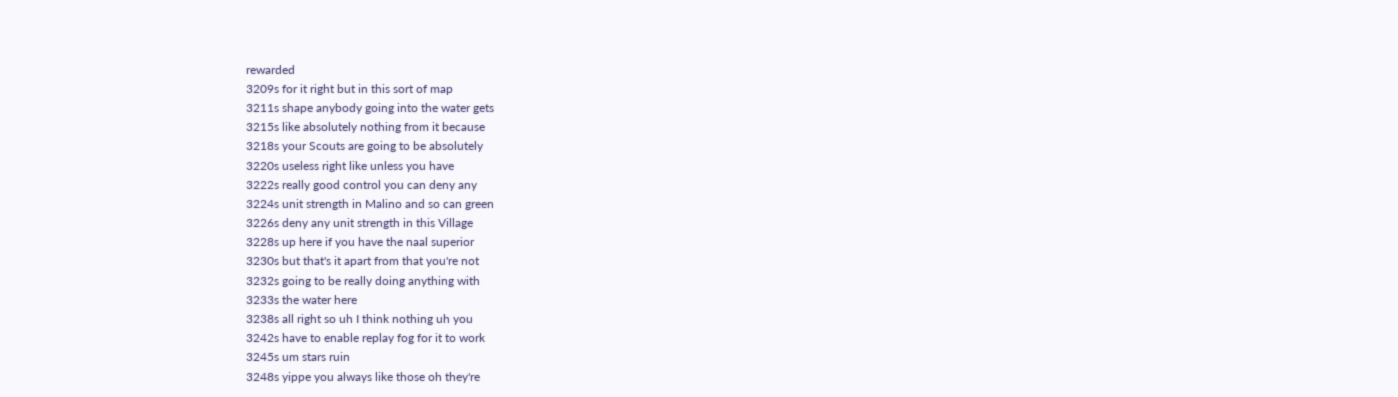rewarded
3209s for it right but in this sort of map
3211s shape anybody going into the water gets
3215s like absolutely nothing from it because
3218s your Scouts are going to be absolutely
3220s useless right like unless you have
3222s really good control you can deny any
3224s unit strength in Malino and so can green
3226s deny any unit strength in this Village
3228s up here if you have the naal superior
3230s but that's it apart from that you're not
3232s going to be really doing anything with
3233s the water here
3238s all right so uh I think nothing uh you
3242s have to enable replay fog for it to work
3245s um stars ruin
3248s yippe you always like those oh they're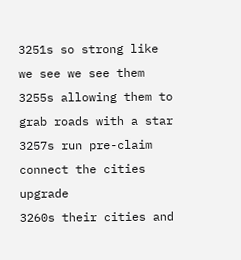3251s so strong like we see we see them
3255s allowing them to grab roads with a star
3257s run pre-claim connect the cities upgrade
3260s their cities and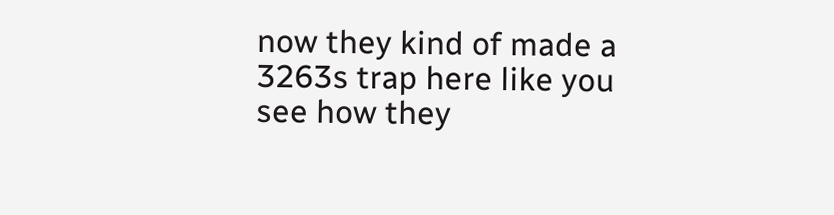now they kind of made a
3263s trap here like you see how they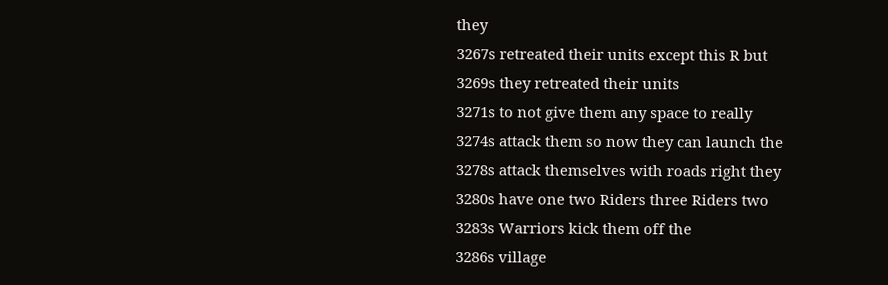they
3267s retreated their units except this R but
3269s they retreated their units
3271s to not give them any space to really
3274s attack them so now they can launch the
3278s attack themselves with roads right they
3280s have one two Riders three Riders two
3283s Warriors kick them off the
3286s village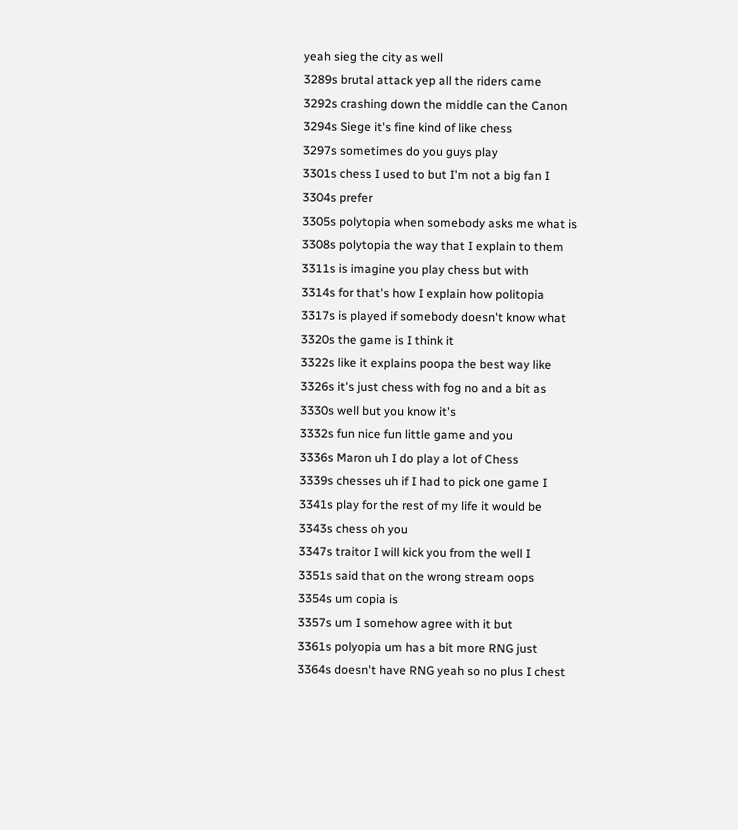yeah sieg the city as well
3289s brutal attack yep all the riders came
3292s crashing down the middle can the Canon
3294s Siege it's fine kind of like chess
3297s sometimes do you guys play
3301s chess I used to but I'm not a big fan I
3304s prefer
3305s polytopia when somebody asks me what is
3308s polytopia the way that I explain to them
3311s is imagine you play chess but with
3314s for that's how I explain how politopia
3317s is played if somebody doesn't know what
3320s the game is I think it
3322s like it explains poopa the best way like
3326s it's just chess with fog no and a bit as
3330s well but you know it's
3332s fun nice fun little game and you
3336s Maron uh I do play a lot of Chess
3339s chesses uh if I had to pick one game I
3341s play for the rest of my life it would be
3343s chess oh you
3347s traitor I will kick you from the well I
3351s said that on the wrong stream oops
3354s um copia is
3357s um I somehow agree with it but
3361s polyopia um has a bit more RNG just
3364s doesn't have RNG yeah so no plus I chest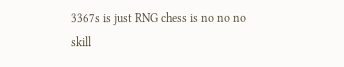3367s is just RNG chess is no no no skill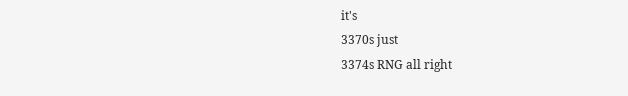it's
3370s just
3374s RNG all right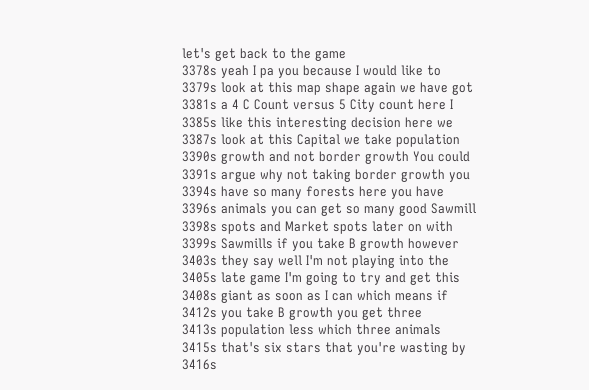let's get back to the game
3378s yeah I pa you because I would like to
3379s look at this map shape again we have got
3381s a 4 C Count versus 5 City count here I
3385s like this interesting decision here we
3387s look at this Capital we take population
3390s growth and not border growth You could
3391s argue why not taking border growth you
3394s have so many forests here you have
3396s animals you can get so many good Sawmill
3398s spots and Market spots later on with
3399s Sawmills if you take B growth however
3403s they say well I'm not playing into the
3405s late game I'm going to try and get this
3408s giant as soon as I can which means if
3412s you take B growth you get three
3413s population less which three animals
3415s that's six stars that you're wasting by
3416s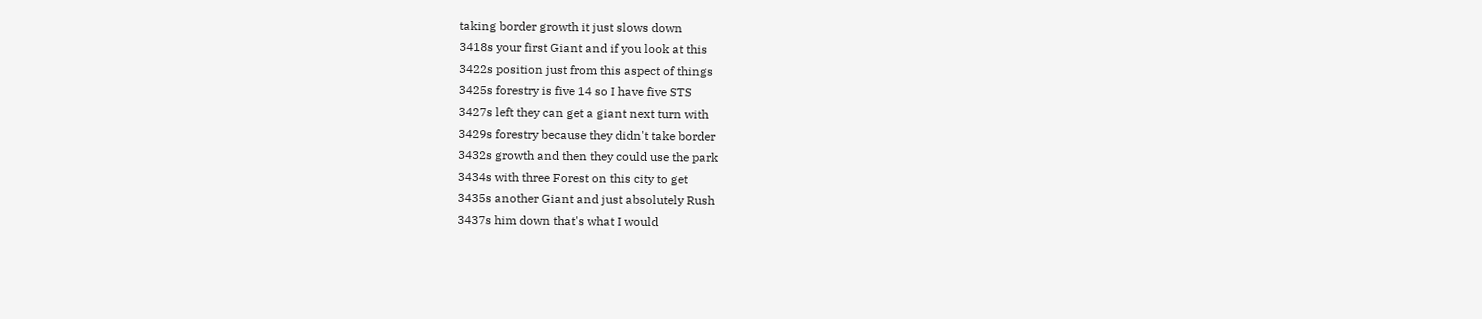taking border growth it just slows down
3418s your first Giant and if you look at this
3422s position just from this aspect of things
3425s forestry is five 14 so I have five STS
3427s left they can get a giant next turn with
3429s forestry because they didn't take border
3432s growth and then they could use the park
3434s with three Forest on this city to get
3435s another Giant and just absolutely Rush
3437s him down that's what I would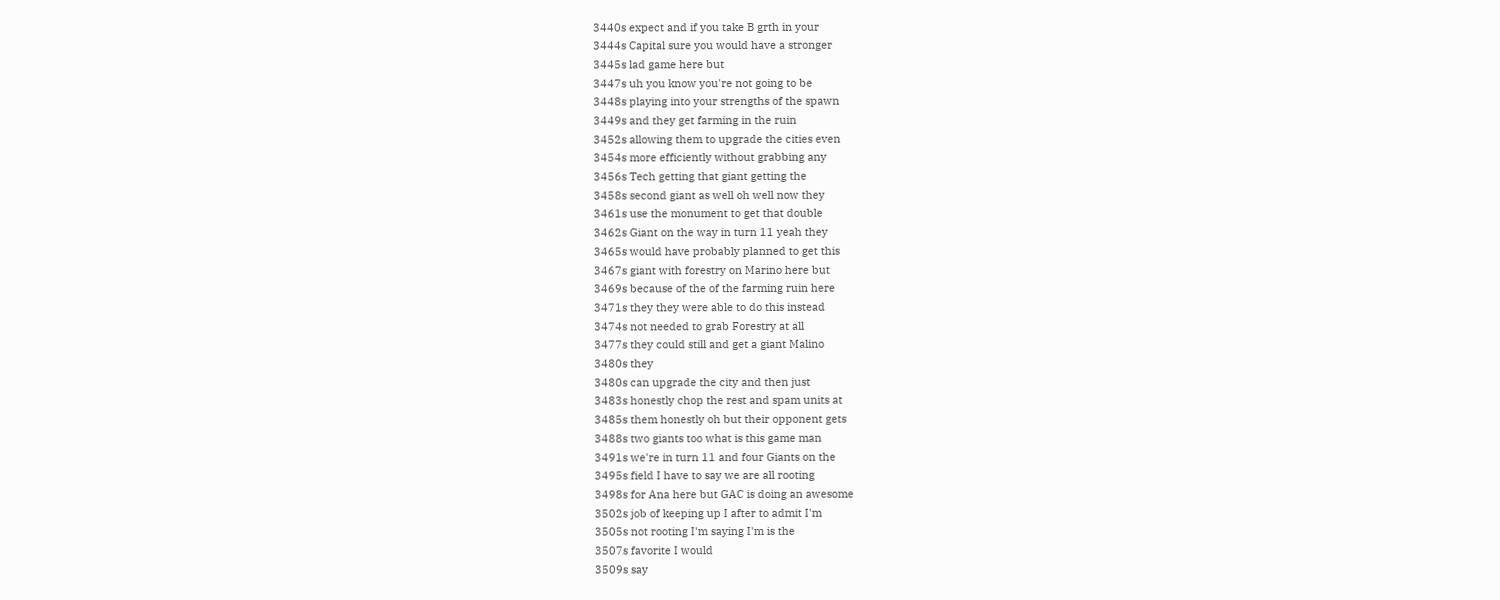3440s expect and if you take B grth in your
3444s Capital sure you would have a stronger
3445s lad game here but
3447s uh you know you're not going to be
3448s playing into your strengths of the spawn
3449s and they get farming in the ruin
3452s allowing them to upgrade the cities even
3454s more efficiently without grabbing any
3456s Tech getting that giant getting the
3458s second giant as well oh well now they
3461s use the monument to get that double
3462s Giant on the way in turn 11 yeah they
3465s would have probably planned to get this
3467s giant with forestry on Marino here but
3469s because of the of the farming ruin here
3471s they they were able to do this instead
3474s not needed to grab Forestry at all
3477s they could still and get a giant Malino
3480s they
3480s can upgrade the city and then just
3483s honestly chop the rest and spam units at
3485s them honestly oh but their opponent gets
3488s two giants too what is this game man
3491s we're in turn 11 and four Giants on the
3495s field I have to say we are all rooting
3498s for Ana here but GAC is doing an awesome
3502s job of keeping up I after to admit I'm
3505s not rooting I'm saying I'm is the
3507s favorite I would
3509s say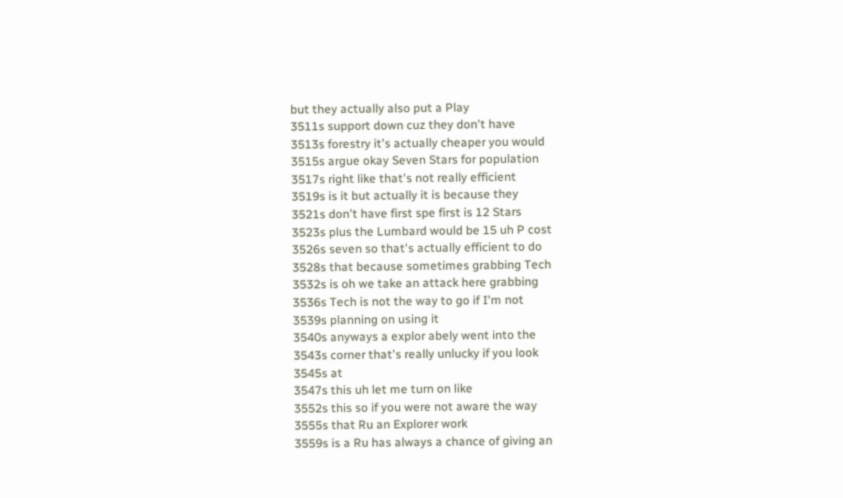but they actually also put a Play
3511s support down cuz they don't have
3513s forestry it's actually cheaper you would
3515s argue okay Seven Stars for population
3517s right like that's not really efficient
3519s is it but actually it is because they
3521s don't have first spe first is 12 Stars
3523s plus the Lumbard would be 15 uh P cost
3526s seven so that's actually efficient to do
3528s that because sometimes grabbing Tech
3532s is oh we take an attack here grabbing
3536s Tech is not the way to go if I'm not
3539s planning on using it
3540s anyways a explor abely went into the
3543s corner that's really unlucky if you look
3545s at
3547s this uh let me turn on like
3552s this so if you were not aware the way
3555s that Ru an Explorer work
3559s is a Ru has always a chance of giving an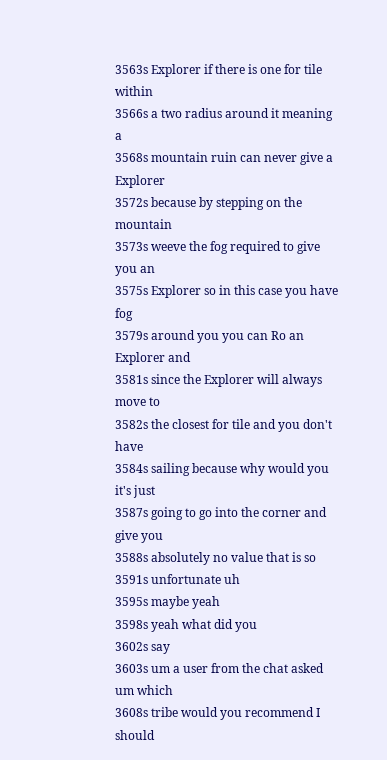3563s Explorer if there is one for tile within
3566s a two radius around it meaning a
3568s mountain ruin can never give a Explorer
3572s because by stepping on the mountain
3573s weeve the fog required to give you an
3575s Explorer so in this case you have fog
3579s around you you can Ro an Explorer and
3581s since the Explorer will always move to
3582s the closest for tile and you don't have
3584s sailing because why would you it's just
3587s going to go into the corner and give you
3588s absolutely no value that is so
3591s unfortunate uh
3595s maybe yeah
3598s yeah what did you
3602s say
3603s um a user from the chat asked um which
3608s tribe would you recommend I should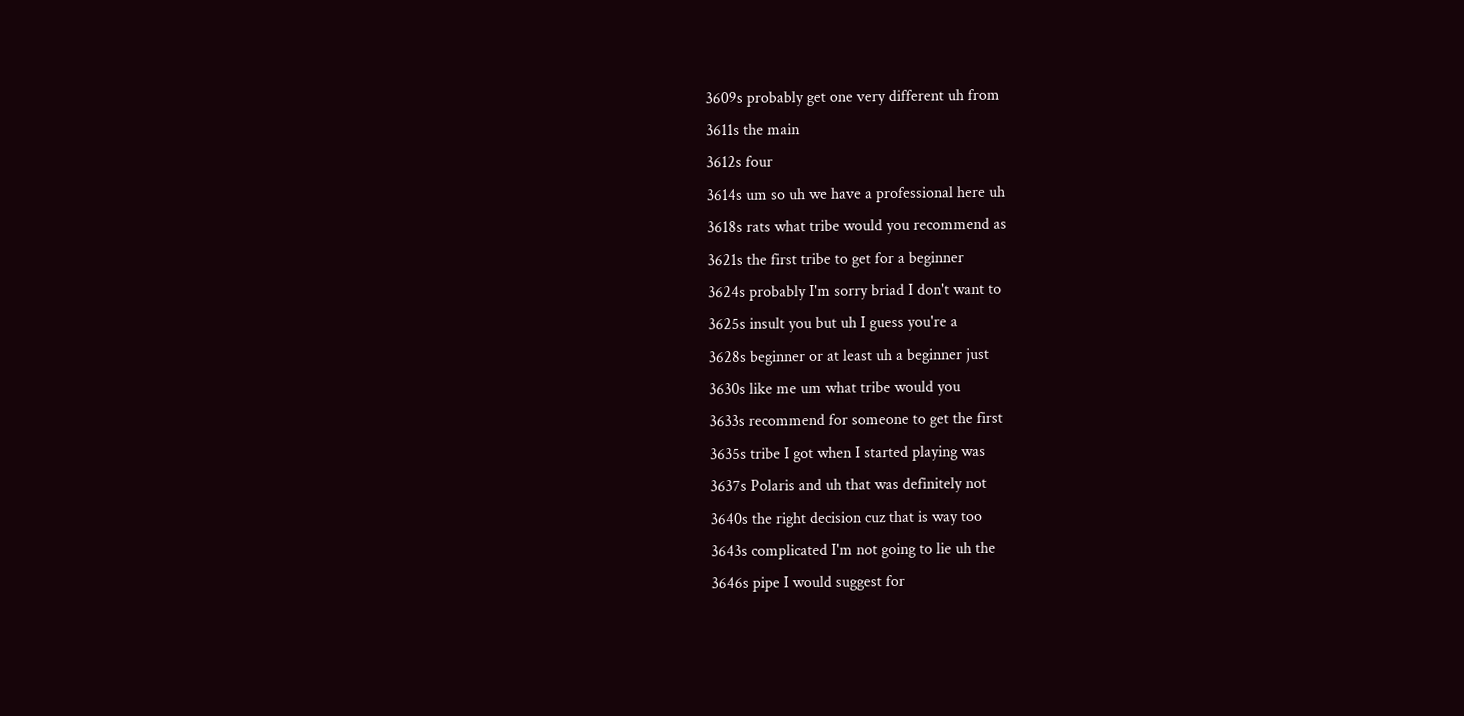3609s probably get one very different uh from
3611s the main
3612s four
3614s um so uh we have a professional here uh
3618s rats what tribe would you recommend as
3621s the first tribe to get for a beginner
3624s probably I'm sorry briad I don't want to
3625s insult you but uh I guess you're a
3628s beginner or at least uh a beginner just
3630s like me um what tribe would you
3633s recommend for someone to get the first
3635s tribe I got when I started playing was
3637s Polaris and uh that was definitely not
3640s the right decision cuz that is way too
3643s complicated I'm not going to lie uh the
3646s pipe I would suggest for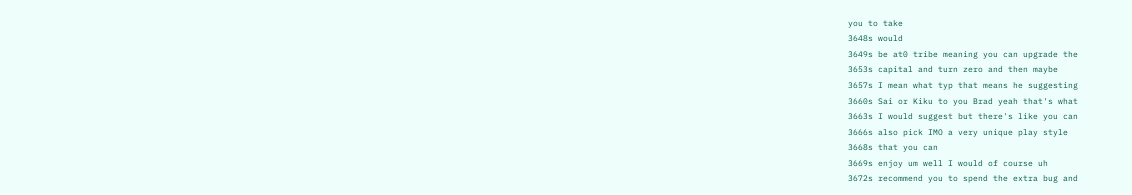you to take
3648s would
3649s be at0 tribe meaning you can upgrade the
3653s capital and turn zero and then maybe
3657s I mean what typ that means he suggesting
3660s Sai or Kiku to you Brad yeah that's what
3663s I would suggest but there's like you can
3666s also pick IMO a very unique play style
3668s that you can
3669s enjoy um well I would of course uh
3672s recommend you to spend the extra bug and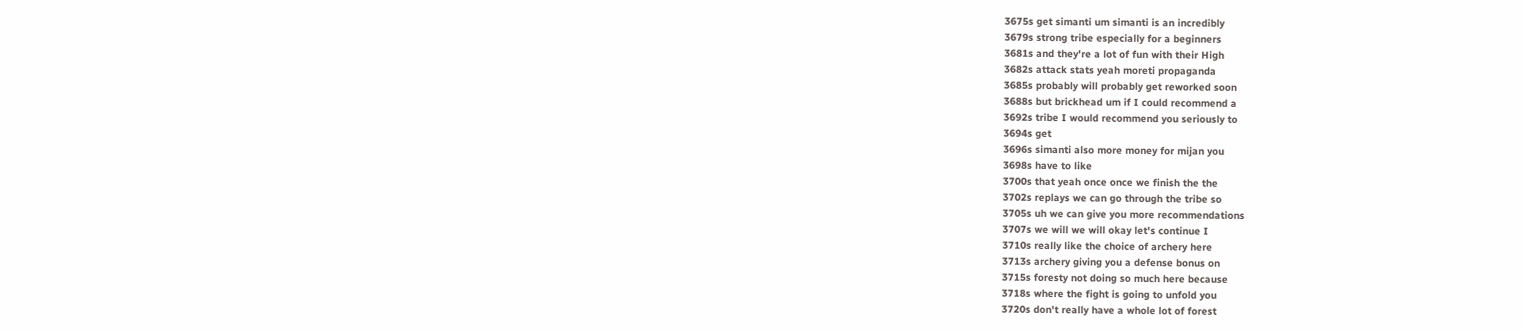3675s get simanti um simanti is an incredibly
3679s strong tribe especially for a beginners
3681s and they're a lot of fun with their High
3682s attack stats yeah moreti propaganda
3685s probably will probably get reworked soon
3688s but brickhead um if I could recommend a
3692s tribe I would recommend you seriously to
3694s get
3696s simanti also more money for mijan you
3698s have to like
3700s that yeah once once we finish the the
3702s replays we can go through the tribe so
3705s uh we can give you more recommendations
3707s we will we will okay let's continue I
3710s really like the choice of archery here
3713s archery giving you a defense bonus on
3715s foresty not doing so much here because
3718s where the fight is going to unfold you
3720s don't really have a whole lot of forest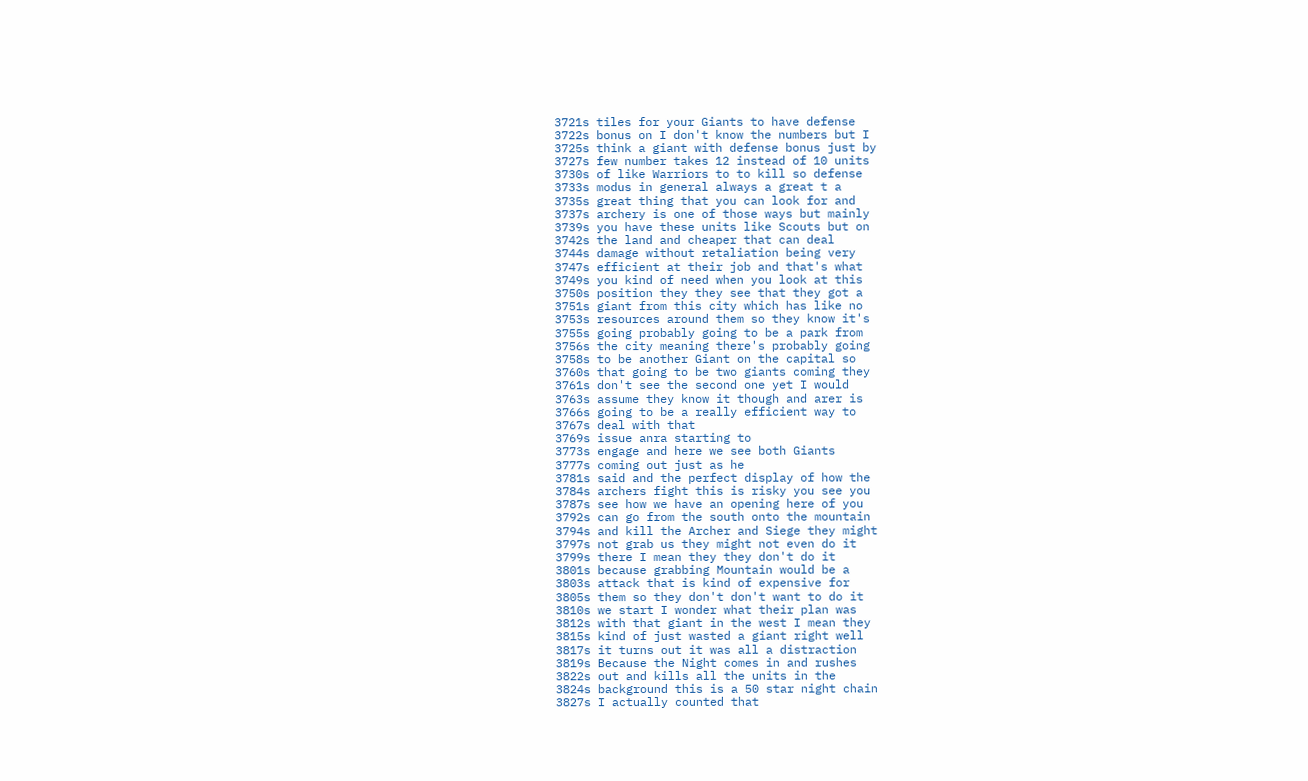3721s tiles for your Giants to have defense
3722s bonus on I don't know the numbers but I
3725s think a giant with defense bonus just by
3727s few number takes 12 instead of 10 units
3730s of like Warriors to to kill so defense
3733s modus in general always a great t a
3735s great thing that you can look for and
3737s archery is one of those ways but mainly
3739s you have these units like Scouts but on
3742s the land and cheaper that can deal
3744s damage without retaliation being very
3747s efficient at their job and that's what
3749s you kind of need when you look at this
3750s position they they see that they got a
3751s giant from this city which has like no
3753s resources around them so they know it's
3755s going probably going to be a park from
3756s the city meaning there's probably going
3758s to be another Giant on the capital so
3760s that going to be two giants coming they
3761s don't see the second one yet I would
3763s assume they know it though and arer is
3766s going to be a really efficient way to
3767s deal with that
3769s issue anra starting to
3773s engage and here we see both Giants
3777s coming out just as he
3781s said and the perfect display of how the
3784s archers fight this is risky you see you
3787s see how we have an opening here of you
3792s can go from the south onto the mountain
3794s and kill the Archer and Siege they might
3797s not grab us they might not even do it
3799s there I mean they they don't do it
3801s because grabbing Mountain would be a
3803s attack that is kind of expensive for
3805s them so they don't don't want to do it
3810s we start I wonder what their plan was
3812s with that giant in the west I mean they
3815s kind of just wasted a giant right well
3817s it turns out it was all a distraction
3819s Because the Night comes in and rushes
3822s out and kills all the units in the
3824s background this is a 50 star night chain
3827s I actually counted that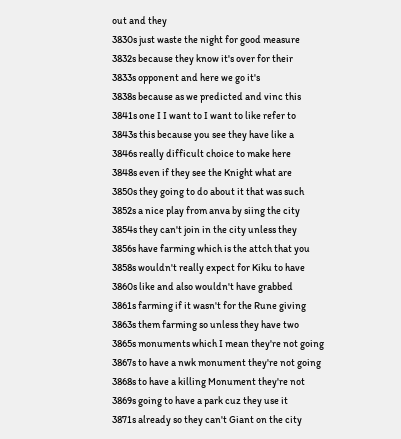out and they
3830s just waste the night for good measure
3832s because they know it's over for their
3833s opponent and here we go it's
3838s because as we predicted and vinc this
3841s one I I want to I want to like refer to
3843s this because you see they have like a
3846s really difficult choice to make here
3848s even if they see the Knight what are
3850s they going to do about it that was such
3852s a nice play from anva by siing the city
3854s they can't join in the city unless they
3856s have farming which is the attch that you
3858s wouldn't really expect for Kiku to have
3860s like and also wouldn't have grabbed
3861s farming if it wasn't for the Rune giving
3863s them farming so unless they have two
3865s monuments which I mean they're not going
3867s to have a nwk monument they're not going
3868s to have a killing Monument they're not
3869s going to have a park cuz they use it
3871s already so they can't Giant on the city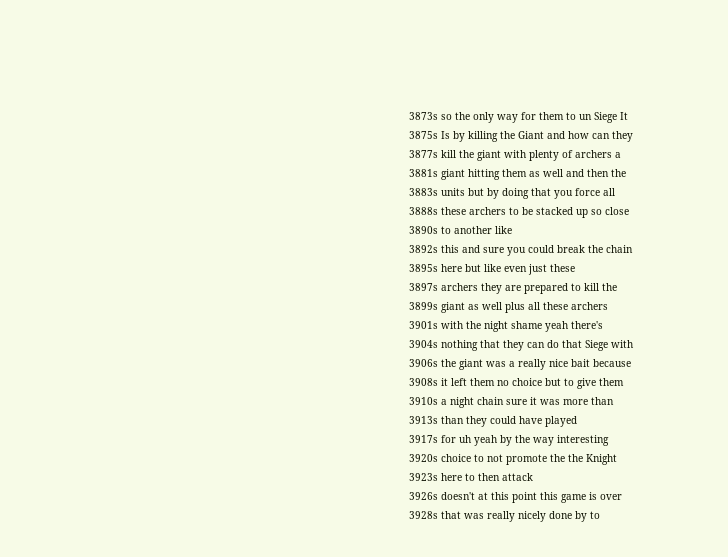3873s so the only way for them to un Siege It
3875s Is by killing the Giant and how can they
3877s kill the giant with plenty of archers a
3881s giant hitting them as well and then the
3883s units but by doing that you force all
3888s these archers to be stacked up so close
3890s to another like
3892s this and sure you could break the chain
3895s here but like even just these
3897s archers they are prepared to kill the
3899s giant as well plus all these archers
3901s with the night shame yeah there's
3904s nothing that they can do that Siege with
3906s the giant was a really nice bait because
3908s it left them no choice but to give them
3910s a night chain sure it was more than
3913s than they could have played
3917s for uh yeah by the way interesting
3920s choice to not promote the the Knight
3923s here to then attack
3926s doesn't at this point this game is over
3928s that was really nicely done by to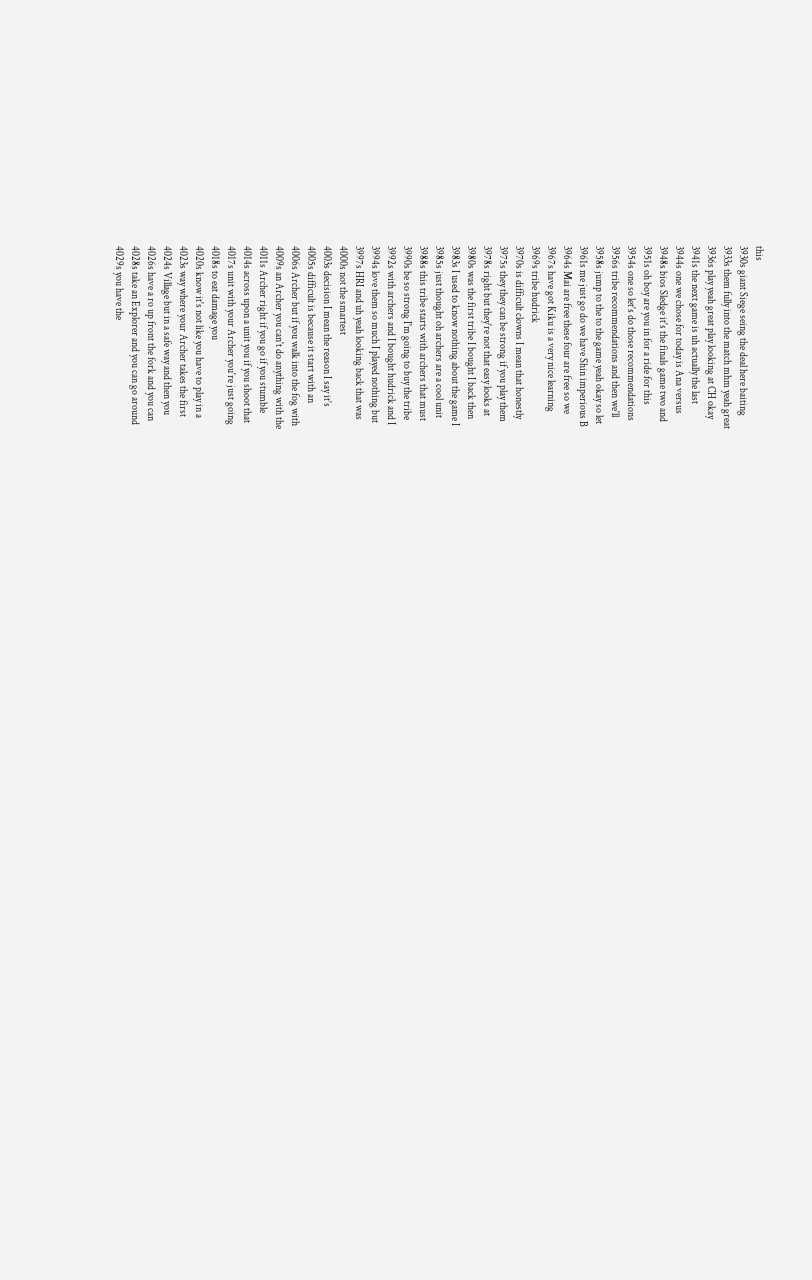this
3930s giant Siege seing the deal here baiting
3933s them fully into the match mhm yeah great
3936s play yeah great play looking at CH okay
3941s the next game is uh actually the last
3944s one we chose for today is Ana versus
3948s bios Sledge it's the finals game two and
3951s oh boy are you in for a ride for this
3954s one so let's do those recommendations
3956s tribe recommendations and then we'll
3958s jump to the to the game yeah okay so let
3961s me just go do we have Shin imperious B
3964s Mai are free these four are free so we
3967s have got Kiku is a very nice learning
3969s tribe hudrick
3970s is difficult clowns I mean that honestly
3975s they they can be strong if you play them
3978s right but they're not that easy looks at
3980s was the first tribe I bought I back then
3983s I used to know nothing about the game I
3985s just thought oh archers are a cool unit
3988s this tribe starts with archers that must
3990s be so strong I'm going to buy the tribe
3992s with archers and I bought hudrick and I
3994s love them so much I played nothing but
3997s HRI and uh yeah looking back that was
4000s not the smartest
4003s decision I mean the reason I say it's
4005s difficult is because it start with an
4006s Archer but if you walk into the fog with
4009s an Archer you can't do anything with the
4011s Archer right if you go if you stumble
4014s across upon a unit you if you shoot that
4017s unit with your Archer you're just going
4018s to eat damage you
4020s know it's not like you have to play in a
4023s way where your Archer takes the first
4024s Village but in a safe way and then you
4026s have a ro up front the fork and you can
4028s take an Explorer and you can go around
4029s you have the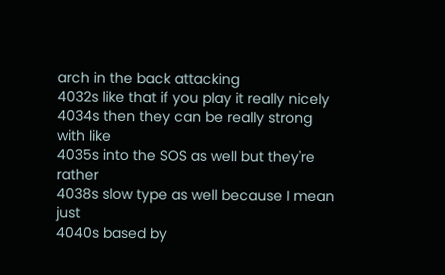arch in the back attacking
4032s like that if you play it really nicely
4034s then they can be really strong with like
4035s into the SOS as well but they're rather
4038s slow type as well because I mean just
4040s based by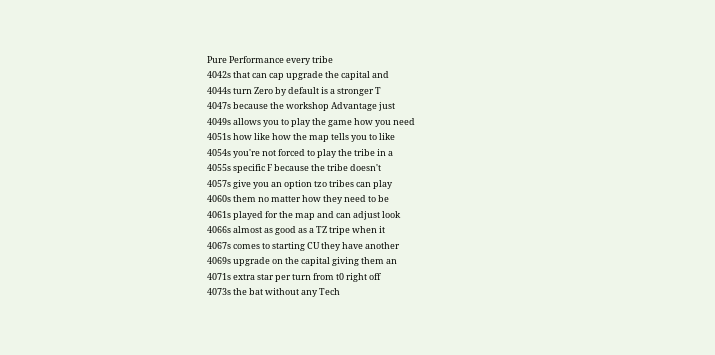Pure Performance every tribe
4042s that can cap upgrade the capital and
4044s turn Zero by default is a stronger T
4047s because the workshop Advantage just
4049s allows you to play the game how you need
4051s how like how the map tells you to like
4054s you're not forced to play the tribe in a
4055s specific F because the tribe doesn't
4057s give you an option tzo tribes can play
4060s them no matter how they need to be
4061s played for the map and can adjust look
4066s almost as good as a TZ tripe when it
4067s comes to starting CU they have another
4069s upgrade on the capital giving them an
4071s extra star per turn from t0 right off
4073s the bat without any Tech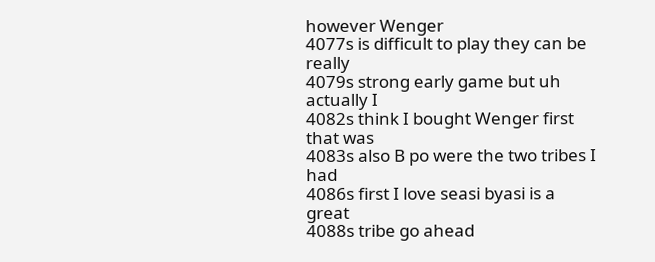however Wenger
4077s is difficult to play they can be really
4079s strong early game but uh actually I
4082s think I bought Wenger first that was
4083s also B po were the two tribes I had
4086s first I love seasi byasi is a great
4088s tribe go ahead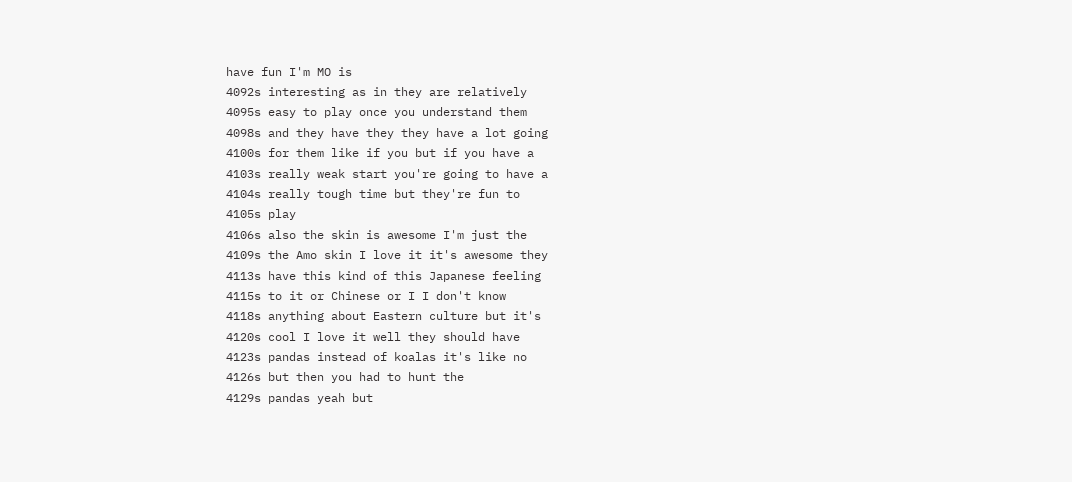have fun I'm MO is
4092s interesting as in they are relatively
4095s easy to play once you understand them
4098s and they have they they have a lot going
4100s for them like if you but if you have a
4103s really weak start you're going to have a
4104s really tough time but they're fun to
4105s play
4106s also the skin is awesome I'm just the
4109s the Amo skin I love it it's awesome they
4113s have this kind of this Japanese feeling
4115s to it or Chinese or I I don't know
4118s anything about Eastern culture but it's
4120s cool I love it well they should have
4123s pandas instead of koalas it's like no
4126s but then you had to hunt the
4129s pandas yeah but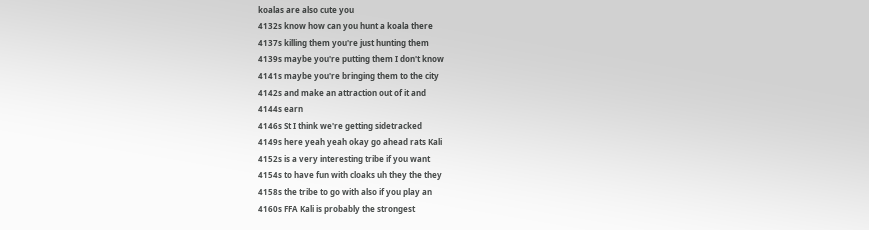koalas are also cute you
4132s know how can you hunt a koala there
4137s killing them you're just hunting them
4139s maybe you're putting them I don't know
4141s maybe you're bringing them to the city
4142s and make an attraction out of it and
4144s earn
4146s St I think we're getting sidetracked
4149s here yeah yeah okay go ahead rats Kali
4152s is a very interesting tribe if you want
4154s to have fun with cloaks uh they the they
4158s the tribe to go with also if you play an
4160s FFA Kali is probably the strongest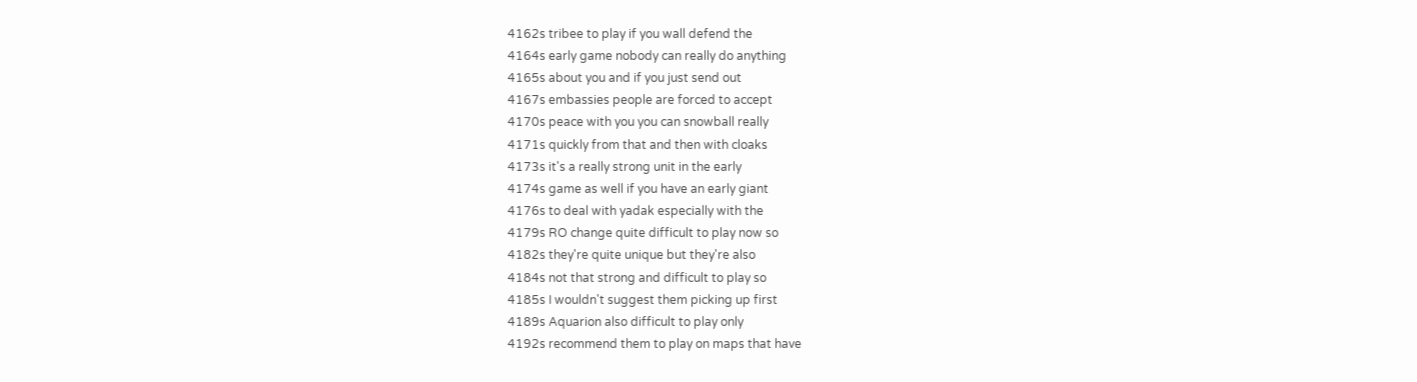4162s tribee to play if you wall defend the
4164s early game nobody can really do anything
4165s about you and if you just send out
4167s embassies people are forced to accept
4170s peace with you you can snowball really
4171s quickly from that and then with cloaks
4173s it's a really strong unit in the early
4174s game as well if you have an early giant
4176s to deal with yadak especially with the
4179s RO change quite difficult to play now so
4182s they're quite unique but they're also
4184s not that strong and difficult to play so
4185s I wouldn't suggest them picking up first
4189s Aquarion also difficult to play only
4192s recommend them to play on maps that have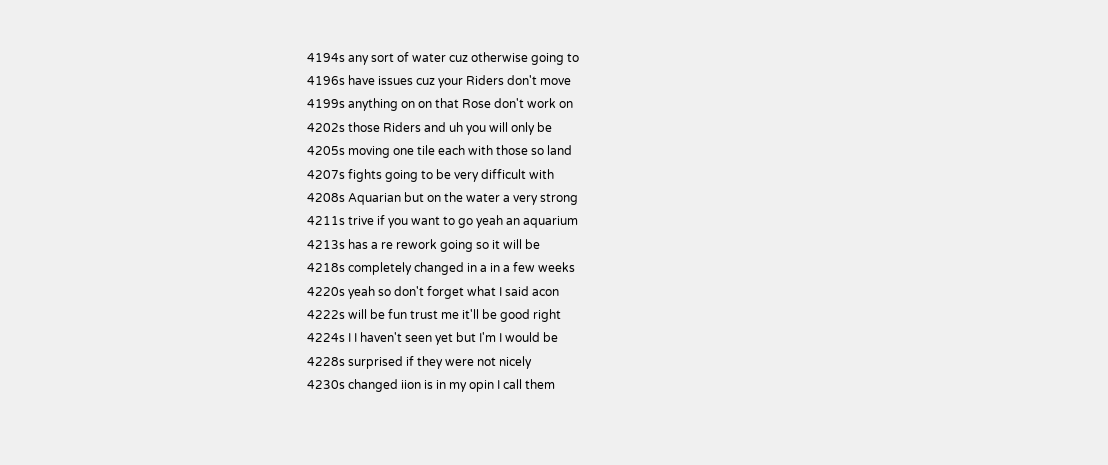4194s any sort of water cuz otherwise going to
4196s have issues cuz your Riders don't move
4199s anything on on that Rose don't work on
4202s those Riders and uh you will only be
4205s moving one tile each with those so land
4207s fights going to be very difficult with
4208s Aquarian but on the water a very strong
4211s trive if you want to go yeah an aquarium
4213s has a re rework going so it will be
4218s completely changed in a in a few weeks
4220s yeah so don't forget what I said acon
4222s will be fun trust me it'll be good right
4224s I I haven't seen yet but I'm I would be
4228s surprised if they were not nicely
4230s changed iion is in my opin I call them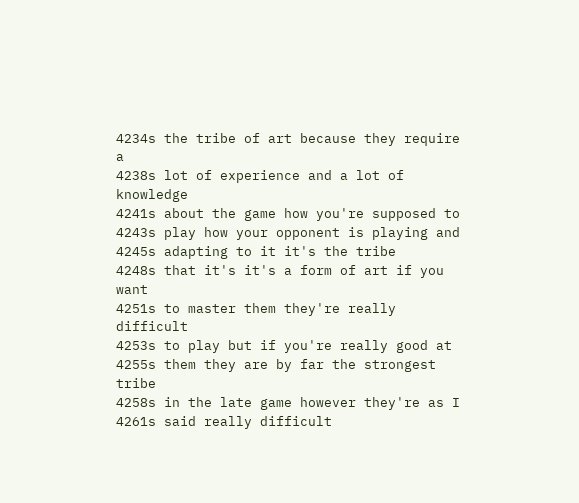4234s the tribe of art because they require a
4238s lot of experience and a lot of knowledge
4241s about the game how you're supposed to
4243s play how your opponent is playing and
4245s adapting to it it's the tribe
4248s that it's it's a form of art if you want
4251s to master them they're really difficult
4253s to play but if you're really good at
4255s them they are by far the strongest tribe
4258s in the late game however they're as I
4261s said really difficult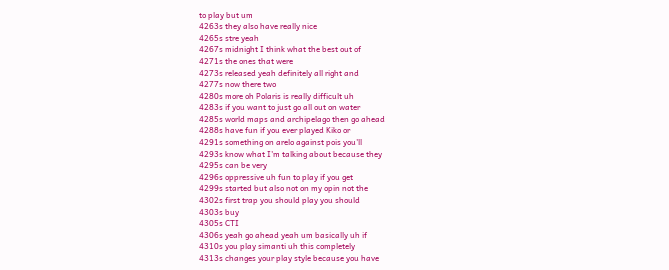to play but um
4263s they also have really nice
4265s stre yeah
4267s midnight I think what the best out of
4271s the ones that were
4273s released yeah definitely all right and
4277s now there two
4280s more oh Polaris is really difficult uh
4283s if you want to just go all out on water
4285s world maps and archipelago then go ahead
4288s have fun if you ever played Kiko or
4291s something on arelo against pois you'll
4293s know what I'm talking about because they
4295s can be very
4296s oppressive uh fun to play if you get
4299s started but also not on my opin not the
4302s first trap you should play you should
4303s buy
4305s CTI
4306s yeah go ahead yeah um basically uh if
4310s you play simanti uh this completely
4313s changes your play style because you have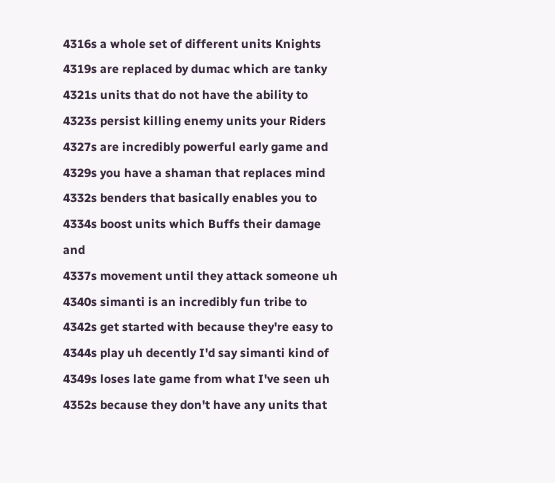4316s a whole set of different units Knights
4319s are replaced by dumac which are tanky
4321s units that do not have the ability to
4323s persist killing enemy units your Riders
4327s are incredibly powerful early game and
4329s you have a shaman that replaces mind
4332s benders that basically enables you to
4334s boost units which Buffs their damage and
4337s movement until they attack someone uh
4340s simanti is an incredibly fun tribe to
4342s get started with because they're easy to
4344s play uh decently I'd say simanti kind of
4349s loses late game from what I've seen uh
4352s because they don't have any units that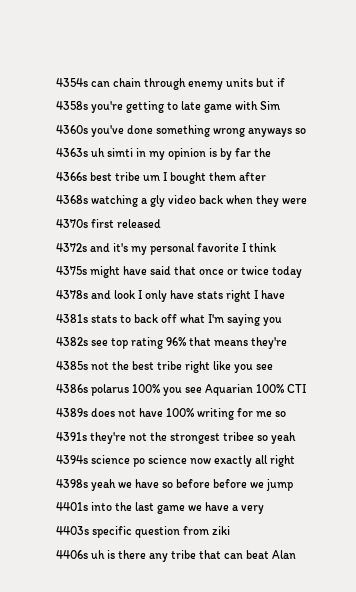4354s can chain through enemy units but if
4358s you're getting to late game with Sim
4360s you've done something wrong anyways so
4363s uh simti in my opinion is by far the
4366s best tribe um I bought them after
4368s watching a gly video back when they were
4370s first released
4372s and it's my personal favorite I think
4375s might have said that once or twice today
4378s and look I only have stats right I have
4381s stats to back off what I'm saying you
4382s see top rating 96% that means they're
4385s not the best tribe right like you see
4386s polarus 100% you see Aquarian 100% CTI
4389s does not have 100% writing for me so
4391s they're not the strongest tribee so yeah
4394s science po science now exactly all right
4398s yeah we have so before before we jump
4401s into the last game we have a very
4403s specific question from ziki
4406s uh is there any tribe that can beat Alan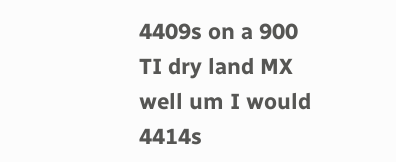4409s on a 900 TI dry land MX well um I would
4414s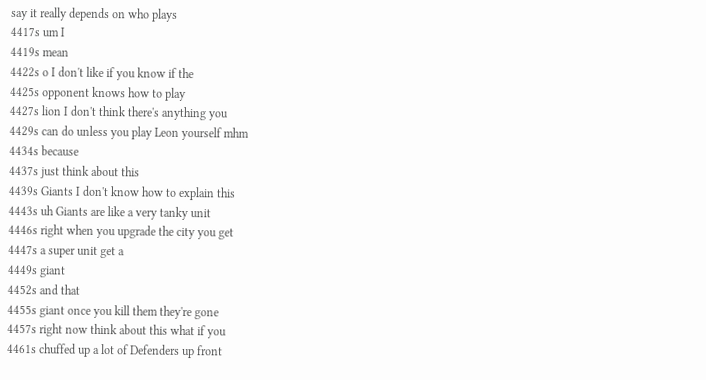say it really depends on who plays
4417s um I
4419s mean
4422s o I don't like if you know if the
4425s opponent knows how to play
4427s lion I don't think there's anything you
4429s can do unless you play Leon yourself mhm
4434s because
4437s just think about this
4439s Giants I don't know how to explain this
4443s uh Giants are like a very tanky unit
4446s right when you upgrade the city you get
4447s a super unit get a
4449s giant
4452s and that
4455s giant once you kill them they're gone
4457s right now think about this what if you
4461s chuffed up a lot of Defenders up front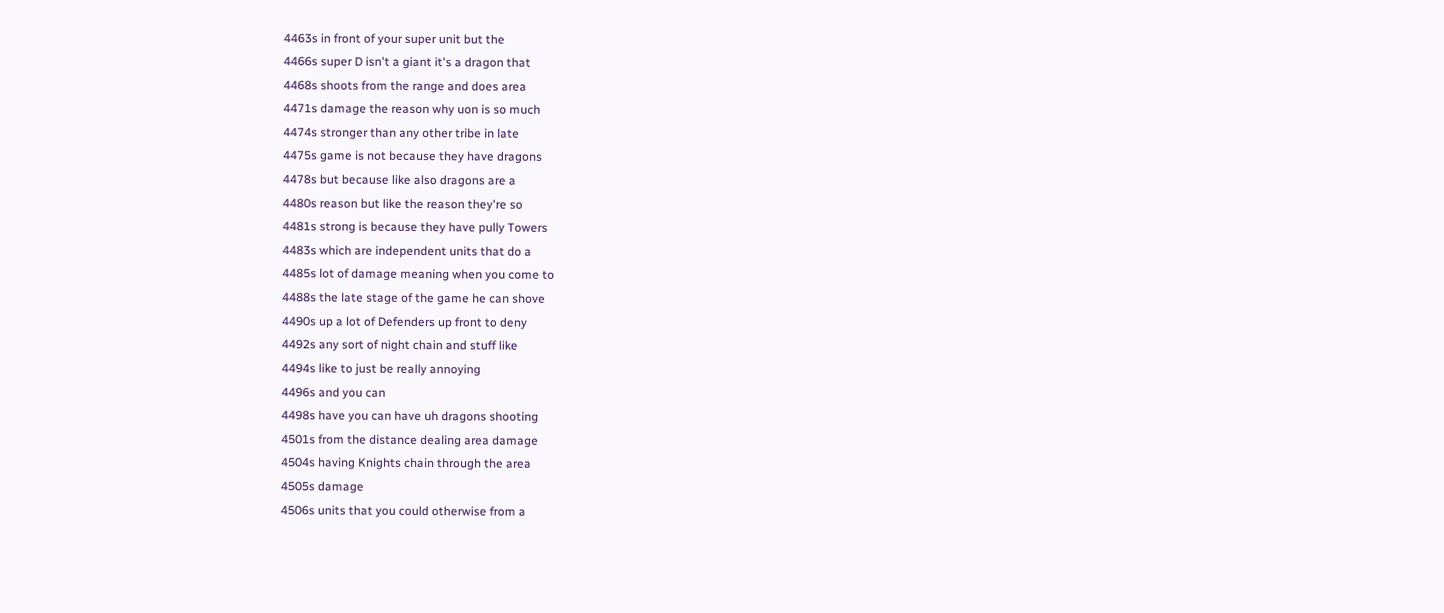4463s in front of your super unit but the
4466s super D isn't a giant it's a dragon that
4468s shoots from the range and does area
4471s damage the reason why uon is so much
4474s stronger than any other tribe in late
4475s game is not because they have dragons
4478s but because like also dragons are a
4480s reason but like the reason they're so
4481s strong is because they have pully Towers
4483s which are independent units that do a
4485s lot of damage meaning when you come to
4488s the late stage of the game he can shove
4490s up a lot of Defenders up front to deny
4492s any sort of night chain and stuff like
4494s like to just be really annoying
4496s and you can
4498s have you can have uh dragons shooting
4501s from the distance dealing area damage
4504s having Knights chain through the area
4505s damage
4506s units that you could otherwise from a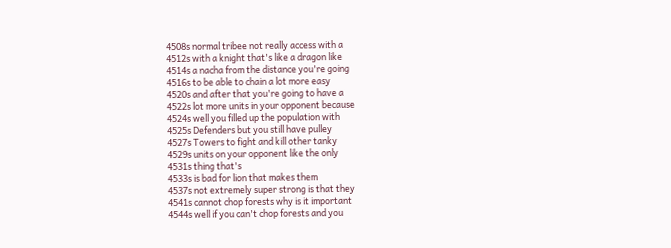4508s normal tribee not really access with a
4512s with a knight that's like a dragon like
4514s a nacha from the distance you're going
4516s to be able to chain a lot more easy
4520s and after that you're going to have a
4522s lot more units in your opponent because
4524s well you filled up the population with
4525s Defenders but you still have pulley
4527s Towers to fight and kill other tanky
4529s units on your opponent like the only
4531s thing that's
4533s is bad for lion that makes them
4537s not extremely super strong is that they
4541s cannot chop forests why is it important
4544s well if you can't chop forests and you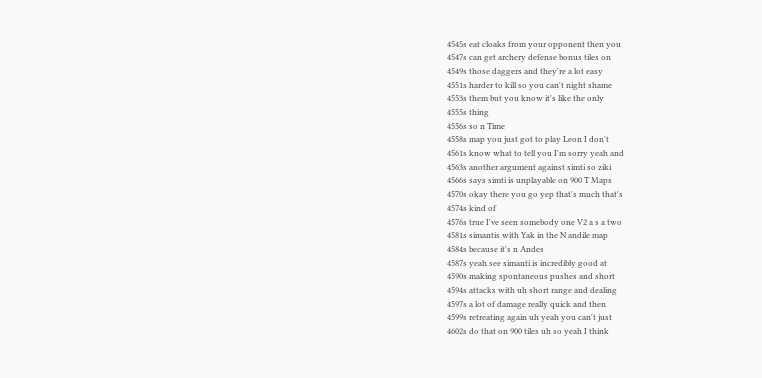4545s eat cloaks from your opponent then you
4547s can get archery defense bonus tiles on
4549s those daggers and they're a lot easy
4551s harder to kill so you can't night shame
4553s them but you know it's like the only
4555s thing
4556s so n Time
4558s map you just got to play Leon I don't
4561s know what to tell you I'm sorry yeah and
4563s another argument against simti so ziki
4566s says simti is unplayable on 900 T Maps
4570s okay there you go yep that's much that's
4574s kind of
4576s true I've seen somebody one V2 a s a two
4581s simantis with Yak in the N andile map
4584s because it's n Andes
4587s yeah see simanti is incredibly good at
4590s making spontaneous pushes and short
4594s attacks with uh short range and dealing
4597s a lot of damage really quick and then
4599s retreating again uh yeah you can't just
4602s do that on 900 tiles uh so yeah I think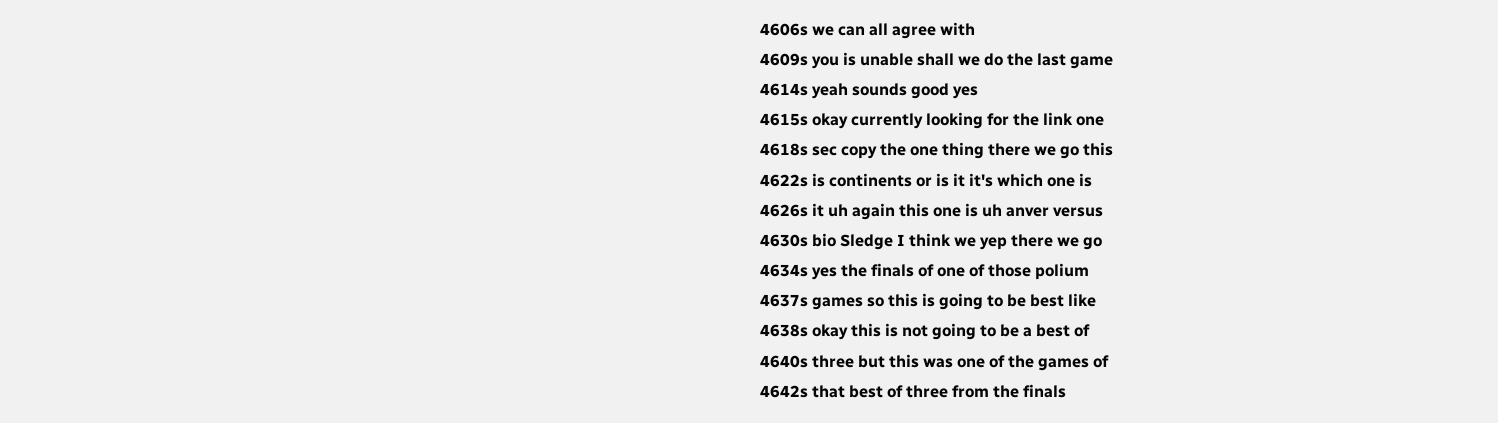4606s we can all agree with
4609s you is unable shall we do the last game
4614s yeah sounds good yes
4615s okay currently looking for the link one
4618s sec copy the one thing there we go this
4622s is continents or is it it's which one is
4626s it uh again this one is uh anver versus
4630s bio Sledge I think we yep there we go
4634s yes the finals of one of those polium
4637s games so this is going to be best like
4638s okay this is not going to be a best of
4640s three but this was one of the games of
4642s that best of three from the finals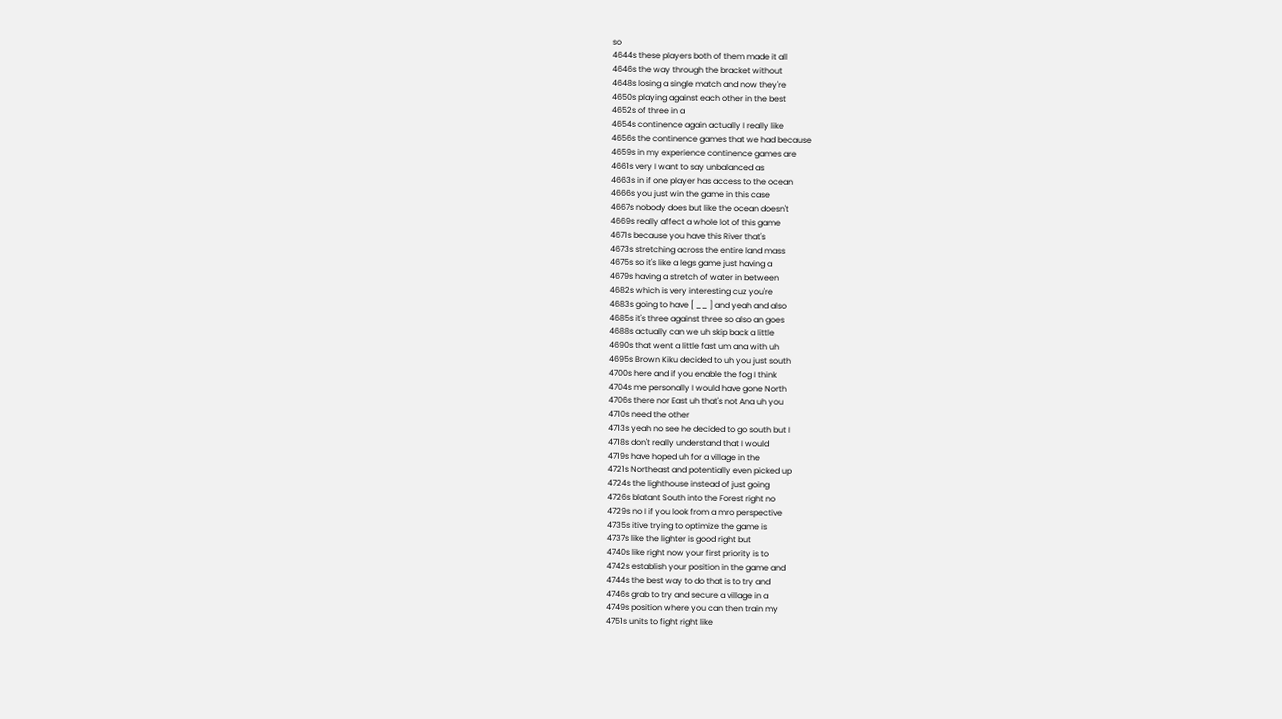so
4644s these players both of them made it all
4646s the way through the bracket without
4648s losing a single match and now they're
4650s playing against each other in the best
4652s of three in a
4654s continence again actually I really like
4656s the continence games that we had because
4659s in my experience continence games are
4661s very I want to say unbalanced as
4663s in if one player has access to the ocean
4666s you just win the game in this case
4667s nobody does but like the ocean doesn't
4669s really affect a whole lot of this game
4671s because you have this River that's
4673s stretching across the entire land mass
4675s so it's like a legs game just having a
4679s having a stretch of water in between
4682s which is very interesting cuz you're
4683s going to have [ __ ] and yeah and also
4685s it's three against three so also an goes
4688s actually can we uh skip back a little
4690s that went a little fast um ana with uh
4695s Brown Kiku decided to uh you just south
4700s here and if you enable the fog I think
4704s me personally I would have gone North
4706s there nor East uh that's not Ana uh you
4710s need the other
4713s yeah no see he decided to go south but I
4718s don't really understand that I would
4719s have hoped uh for a village in the
4721s Northeast and potentially even picked up
4724s the lighthouse instead of just going
4726s blatant South into the Forest right no
4729s no I if you look from a mro perspective
4735s itive trying to optimize the game is
4737s like the lighter is good right but
4740s like right now your first priority is to
4742s establish your position in the game and
4744s the best way to do that is to try and
4746s grab to try and secure a village in a
4749s position where you can then train my
4751s units to fight right like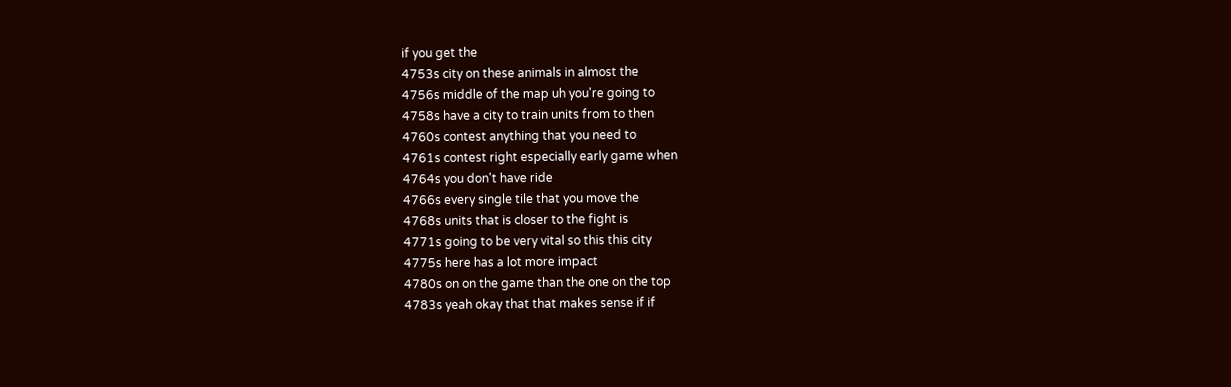if you get the
4753s city on these animals in almost the
4756s middle of the map uh you're going to
4758s have a city to train units from to then
4760s contest anything that you need to
4761s contest right especially early game when
4764s you don't have ride
4766s every single tile that you move the
4768s units that is closer to the fight is
4771s going to be very vital so this this city
4775s here has a lot more impact
4780s on on the game than the one on the top
4783s yeah okay that that makes sense if if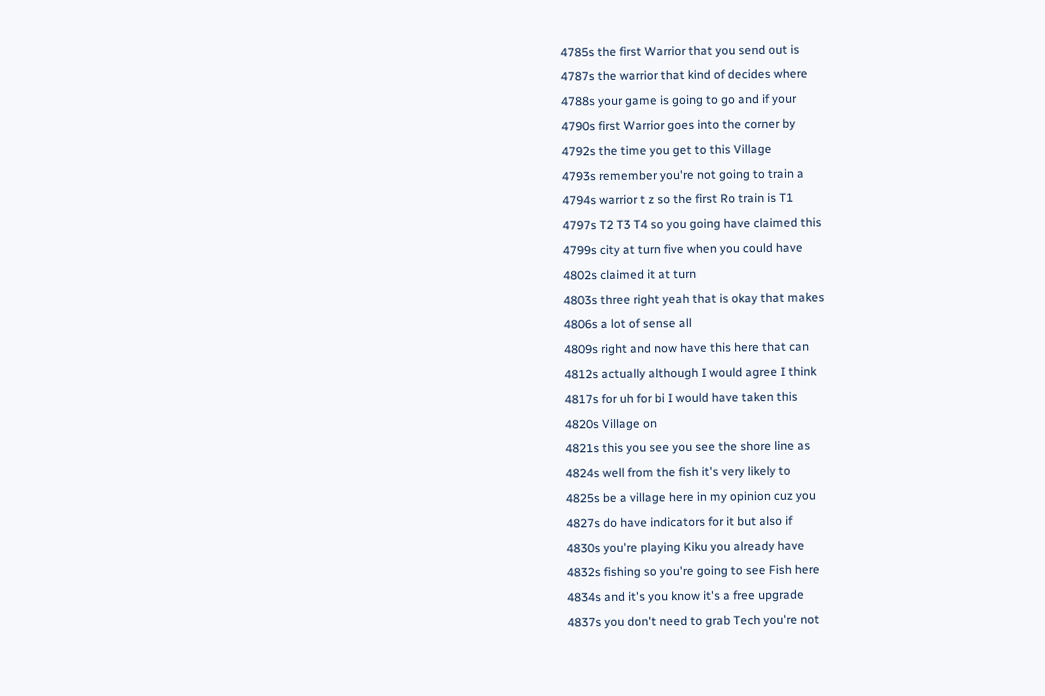4785s the first Warrior that you send out is
4787s the warrior that kind of decides where
4788s your game is going to go and if your
4790s first Warrior goes into the corner by
4792s the time you get to this Village
4793s remember you're not going to train a
4794s warrior t z so the first Ro train is T1
4797s T2 T3 T4 so you going have claimed this
4799s city at turn five when you could have
4802s claimed it at turn
4803s three right yeah that is okay that makes
4806s a lot of sense all
4809s right and now have this here that can
4812s actually although I would agree I think
4817s for uh for bi I would have taken this
4820s Village on
4821s this you see you see the shore line as
4824s well from the fish it's very likely to
4825s be a village here in my opinion cuz you
4827s do have indicators for it but also if
4830s you're playing Kiku you already have
4832s fishing so you're going to see Fish here
4834s and it's you know it's a free upgrade
4837s you don't need to grab Tech you're not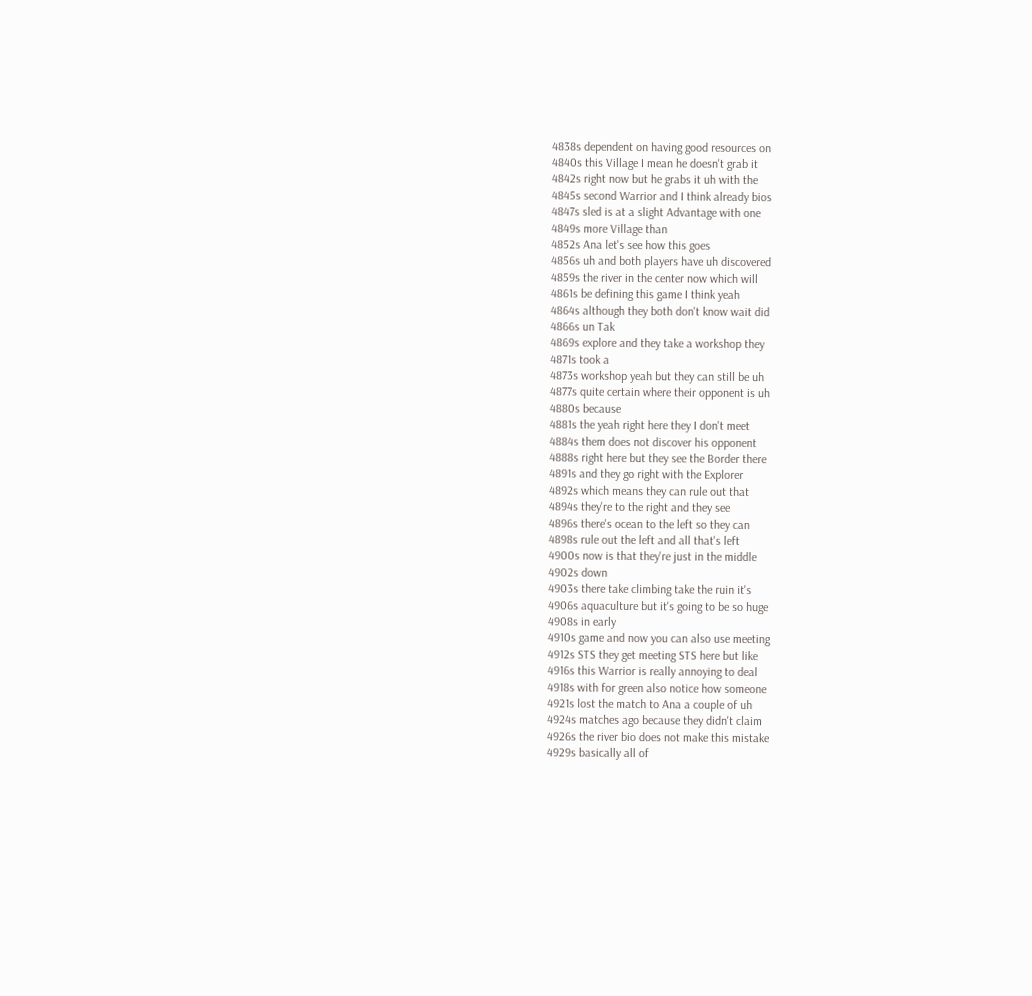4838s dependent on having good resources on
4840s this Village I mean he doesn't grab it
4842s right now but he grabs it uh with the
4845s second Warrior and I think already bios
4847s sled is at a slight Advantage with one
4849s more Village than
4852s Ana let's see how this goes
4856s uh and both players have uh discovered
4859s the river in the center now which will
4861s be defining this game I think yeah
4864s although they both don't know wait did
4866s un Tak
4869s explore and they take a workshop they
4871s took a
4873s workshop yeah but they can still be uh
4877s quite certain where their opponent is uh
4880s because
4881s the yeah right here they I don't meet
4884s them does not discover his opponent
4888s right here but they see the Border there
4891s and they go right with the Explorer
4892s which means they can rule out that
4894s they're to the right and they see
4896s there's ocean to the left so they can
4898s rule out the left and all that's left
4900s now is that they're just in the middle
4902s down
4903s there take climbing take the ruin it's
4906s aquaculture but it's going to be so huge
4908s in early
4910s game and now you can also use meeting
4912s STS they get meeting STS here but like
4916s this Warrior is really annoying to deal
4918s with for green also notice how someone
4921s lost the match to Ana a couple of uh
4924s matches ago because they didn't claim
4926s the river bio does not make this mistake
4929s basically all of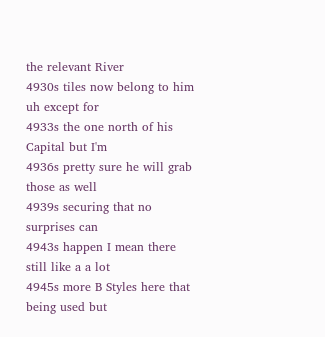the relevant River
4930s tiles now belong to him uh except for
4933s the one north of his Capital but I'm
4936s pretty sure he will grab those as well
4939s securing that no surprises can
4943s happen I mean there still like a a lot
4945s more B Styles here that being used but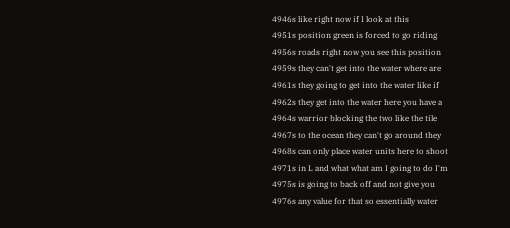4946s like right now if I look at this
4951s position green is forced to go riding
4956s roads right now you see this position
4959s they can't get into the water where are
4961s they going to get into the water like if
4962s they get into the water here you have a
4964s warrior blocking the two like the tile
4967s to the ocean they can't go around they
4968s can only place water units here to shoot
4971s in L and what what am I going to do I'm
4975s is going to back off and not give you
4976s any value for that so essentially water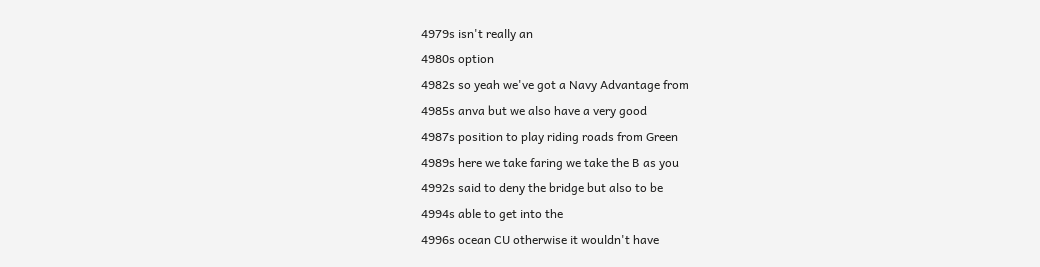4979s isn't really an
4980s option
4982s so yeah we've got a Navy Advantage from
4985s anva but we also have a very good
4987s position to play riding roads from Green
4989s here we take faring we take the B as you
4992s said to deny the bridge but also to be
4994s able to get into the
4996s ocean CU otherwise it wouldn't have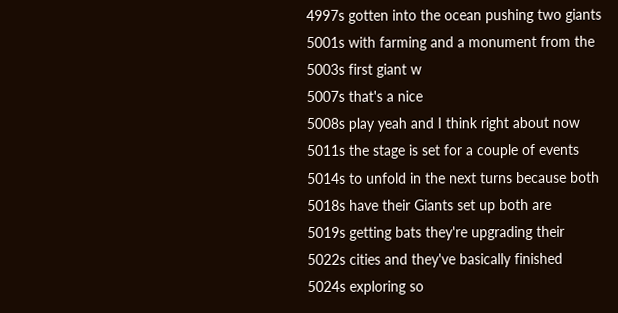4997s gotten into the ocean pushing two giants
5001s with farming and a monument from the
5003s first giant w
5007s that's a nice
5008s play yeah and I think right about now
5011s the stage is set for a couple of events
5014s to unfold in the next turns because both
5018s have their Giants set up both are
5019s getting bats they're upgrading their
5022s cities and they've basically finished
5024s exploring so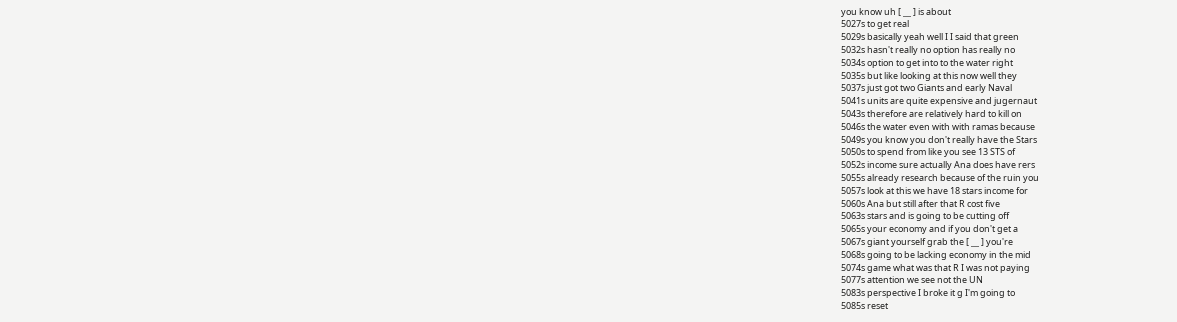you know uh [ __ ] is about
5027s to get real
5029s basically yeah well I I said that green
5032s hasn't really no option has really no
5034s option to get into to the water right
5035s but like looking at this now well they
5037s just got two Giants and early Naval
5041s units are quite expensive and jugernaut
5043s therefore are relatively hard to kill on
5046s the water even with with ramas because
5049s you know you don't really have the Stars
5050s to spend from like you see 13 STS of
5052s income sure actually Ana does have rers
5055s already research because of the ruin you
5057s look at this we have 18 stars income for
5060s Ana but still after that R cost five
5063s stars and is going to be cutting off
5065s your economy and if you don't get a
5067s giant yourself grab the [ __ ] you're
5068s going to be lacking economy in the mid
5074s game what was that R I was not paying
5077s attention we see not the UN
5083s perspective I broke it g I'm going to
5085s reset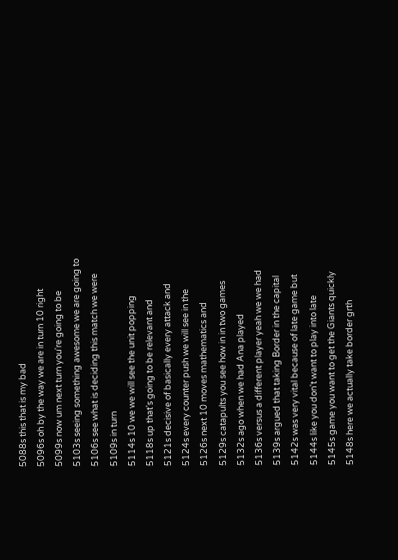5088s this that is my bad
5096s oh by the way we are in turn 10 right
5099s now um next turn you're going to be
5103s seeing something awesome we are going to
5106s see what is deciding this match we were
5109s in turn
5114s 10 we we will see the unit popping
5118s up that's going to be relevant and
5121s decisive of basically every attack and
5124s every counter push we will see in the
5126s next 10 moves mathematics and
5129s catapults you see how in in two games
5132s ago when we had Ana played
5136s versus a different player yeah we we had
5139s argued that taking Border in the capital
5142s was very vital because of late game but
5144s like you don't want to play into late
5145s game you want to get the Giants quickly
5148s here we actually take border grth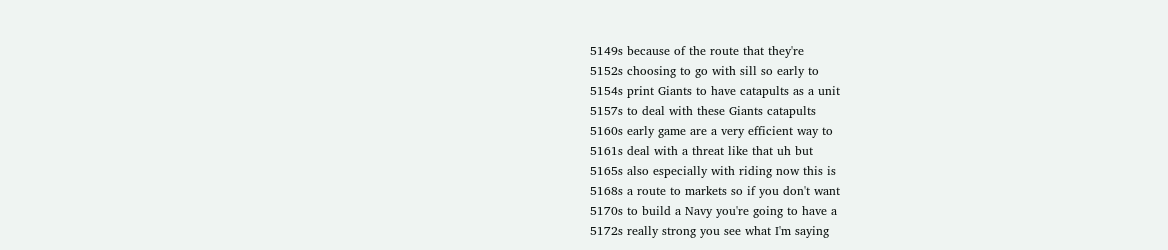5149s because of the route that they're
5152s choosing to go with sill so early to
5154s print Giants to have catapults as a unit
5157s to deal with these Giants catapults
5160s early game are a very efficient way to
5161s deal with a threat like that uh but
5165s also especially with riding now this is
5168s a route to markets so if you don't want
5170s to build a Navy you're going to have a
5172s really strong you see what I'm saying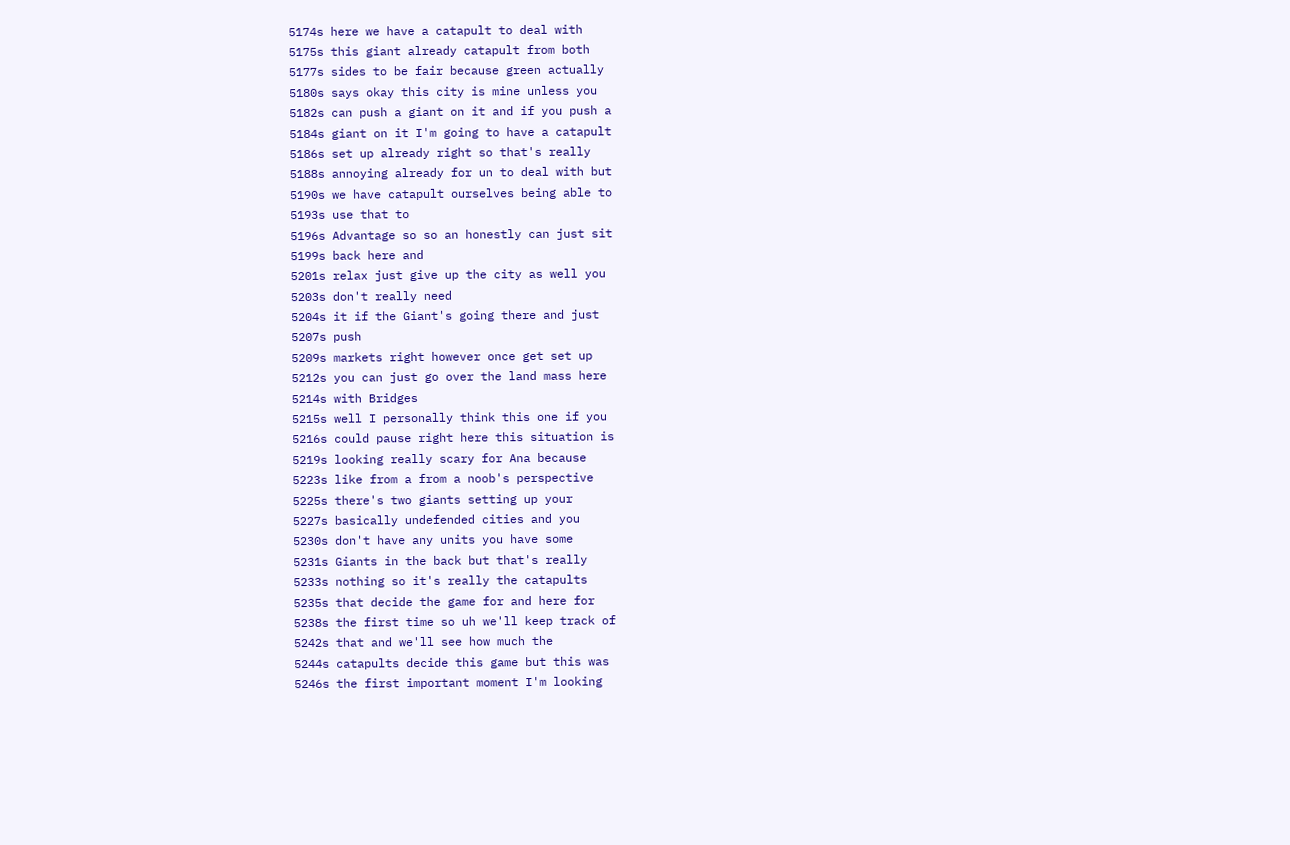5174s here we have a catapult to deal with
5175s this giant already catapult from both
5177s sides to be fair because green actually
5180s says okay this city is mine unless you
5182s can push a giant on it and if you push a
5184s giant on it I'm going to have a catapult
5186s set up already right so that's really
5188s annoying already for un to deal with but
5190s we have catapult ourselves being able to
5193s use that to
5196s Advantage so so an honestly can just sit
5199s back here and
5201s relax just give up the city as well you
5203s don't really need
5204s it if the Giant's going there and just
5207s push
5209s markets right however once get set up
5212s you can just go over the land mass here
5214s with Bridges
5215s well I personally think this one if you
5216s could pause right here this situation is
5219s looking really scary for Ana because
5223s like from a from a noob's perspective
5225s there's two giants setting up your
5227s basically undefended cities and you
5230s don't have any units you have some
5231s Giants in the back but that's really
5233s nothing so it's really the catapults
5235s that decide the game for and here for
5238s the first time so uh we'll keep track of
5242s that and we'll see how much the
5244s catapults decide this game but this was
5246s the first important moment I'm looking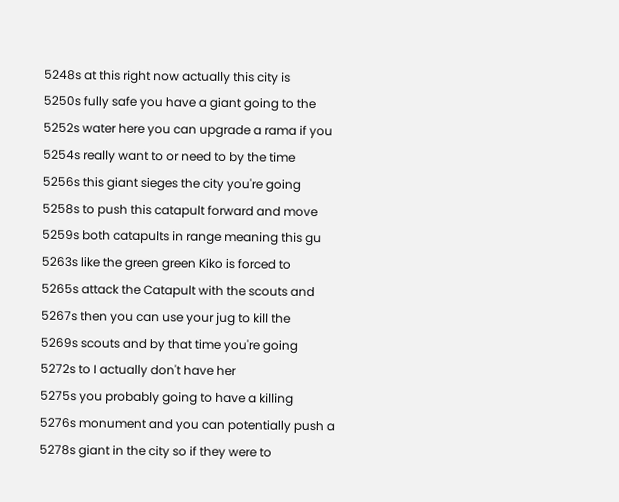5248s at this right now actually this city is
5250s fully safe you have a giant going to the
5252s water here you can upgrade a rama if you
5254s really want to or need to by the time
5256s this giant sieges the city you're going
5258s to push this catapult forward and move
5259s both catapults in range meaning this gu
5263s like the green green Kiko is forced to
5265s attack the Catapult with the scouts and
5267s then you can use your jug to kill the
5269s scouts and by that time you're going
5272s to I actually don't have her
5275s you probably going to have a killing
5276s monument and you can potentially push a
5278s giant in the city so if they were to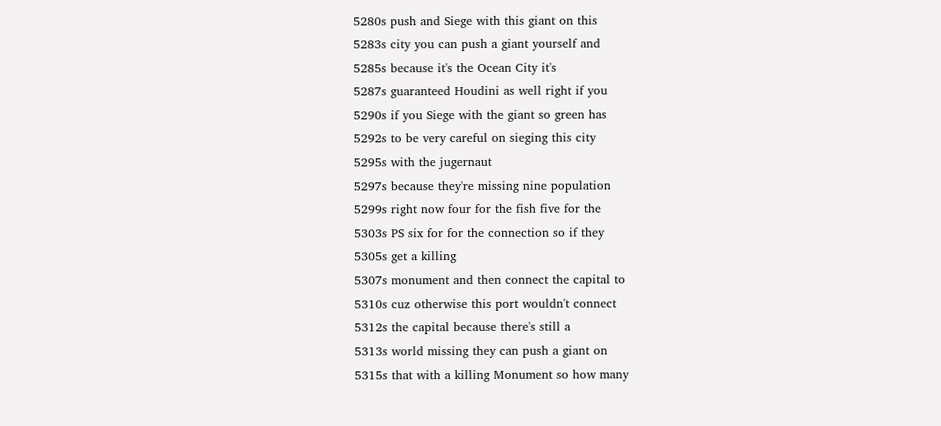5280s push and Siege with this giant on this
5283s city you can push a giant yourself and
5285s because it's the Ocean City it's
5287s guaranteed Houdini as well right if you
5290s if you Siege with the giant so green has
5292s to be very careful on sieging this city
5295s with the jugernaut
5297s because they're missing nine population
5299s right now four for the fish five for the
5303s PS six for for the connection so if they
5305s get a killing
5307s monument and then connect the capital to
5310s cuz otherwise this port wouldn't connect
5312s the capital because there's still a
5313s world missing they can push a giant on
5315s that with a killing Monument so how many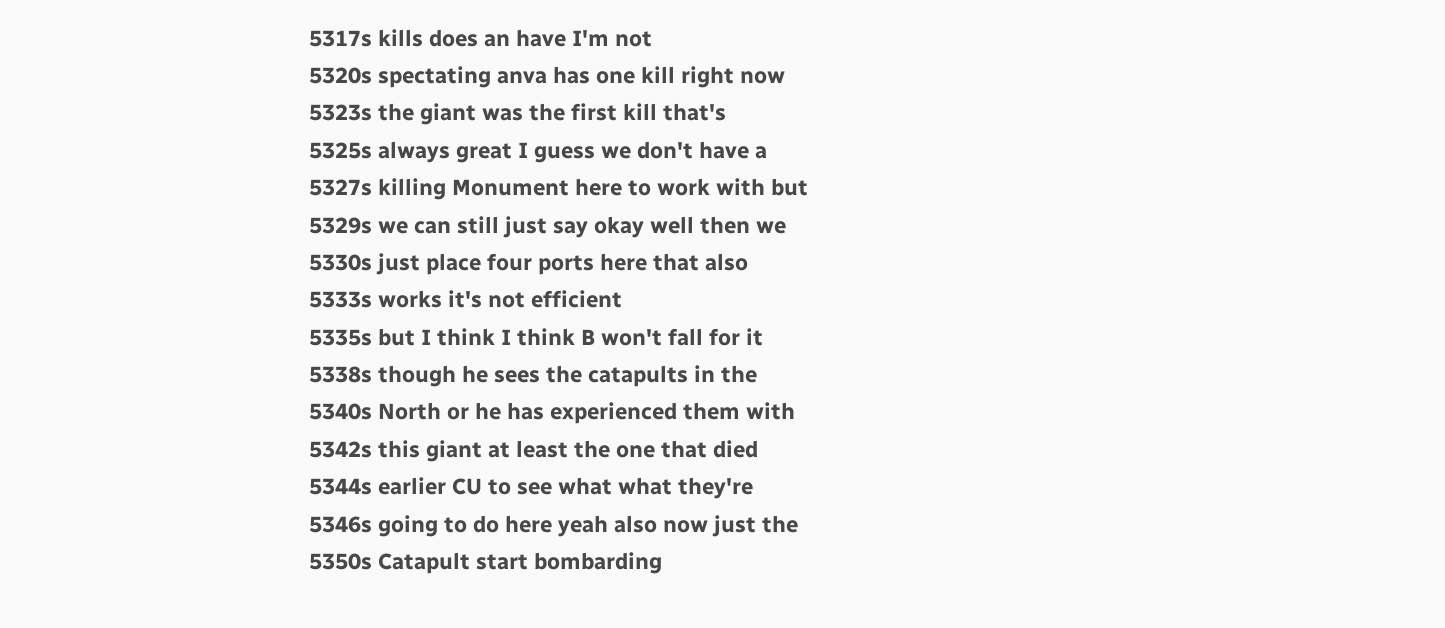5317s kills does an have I'm not
5320s spectating anva has one kill right now
5323s the giant was the first kill that's
5325s always great I guess we don't have a
5327s killing Monument here to work with but
5329s we can still just say okay well then we
5330s just place four ports here that also
5333s works it's not efficient
5335s but I think I think B won't fall for it
5338s though he sees the catapults in the
5340s North or he has experienced them with
5342s this giant at least the one that died
5344s earlier CU to see what what they're
5346s going to do here yeah also now just the
5350s Catapult start bombarding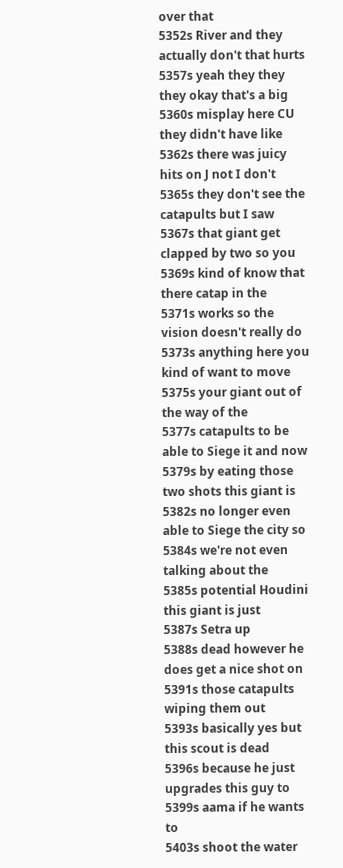over that
5352s River and they actually don't that hurts
5357s yeah they they they okay that's a big
5360s misplay here CU they didn't have like
5362s there was juicy hits on J not I don't
5365s they don't see the catapults but I saw
5367s that giant get clapped by two so you
5369s kind of know that there catap in the
5371s works so the vision doesn't really do
5373s anything here you kind of want to move
5375s your giant out of the way of the
5377s catapults to be able to Siege it and now
5379s by eating those two shots this giant is
5382s no longer even able to Siege the city so
5384s we're not even talking about the
5385s potential Houdini this giant is just
5387s Setra up
5388s dead however he does get a nice shot on
5391s those catapults wiping them out
5393s basically yes but this scout is dead
5396s because he just upgrades this guy to
5399s aama if he wants to
5403s shoot the water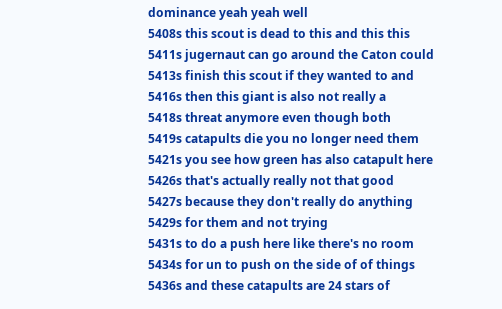dominance yeah yeah well
5408s this scout is dead to this and this this
5411s jugernaut can go around the Caton could
5413s finish this scout if they wanted to and
5416s then this giant is also not really a
5418s threat anymore even though both
5419s catapults die you no longer need them
5421s you see how green has also catapult here
5426s that's actually really not that good
5427s because they don't really do anything
5429s for them and not trying
5431s to do a push here like there's no room
5434s for un to push on the side of of things
5436s and these catapults are 24 stars of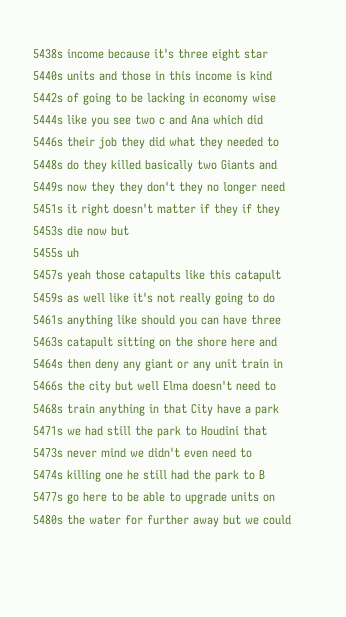5438s income because it's three eight star
5440s units and those in this income is kind
5442s of going to be lacking in economy wise
5444s like you see two c and Ana which did
5446s their job they did what they needed to
5448s do they killed basically two Giants and
5449s now they they don't they no longer need
5451s it right doesn't matter if they if they
5453s die now but
5455s uh
5457s yeah those catapults like this catapult
5459s as well like it's not really going to do
5461s anything like should you can have three
5463s catapult sitting on the shore here and
5464s then deny any giant or any unit train in
5466s the city but well Elma doesn't need to
5468s train anything in that City have a park
5471s we had still the park to Houdini that
5473s never mind we didn't even need to
5474s killing one he still had the park to B
5477s go here to be able to upgrade units on
5480s the water for further away but we could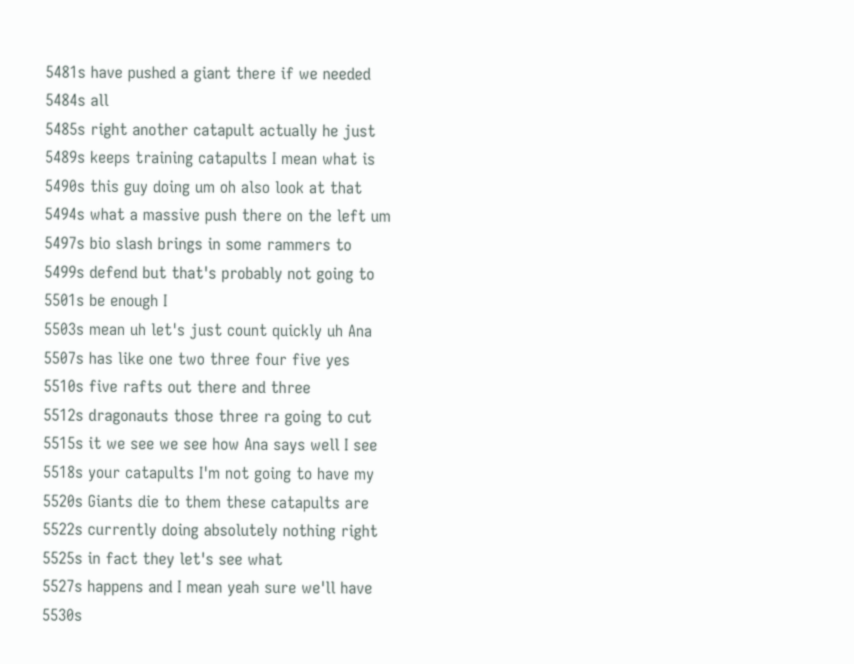5481s have pushed a giant there if we needed
5484s all
5485s right another catapult actually he just
5489s keeps training catapults I mean what is
5490s this guy doing um oh also look at that
5494s what a massive push there on the left um
5497s bio slash brings in some rammers to
5499s defend but that's probably not going to
5501s be enough I
5503s mean uh let's just count quickly uh Ana
5507s has like one two three four five yes
5510s five rafts out there and three
5512s dragonauts those three ra going to cut
5515s it we see we see how Ana says well I see
5518s your catapults I'm not going to have my
5520s Giants die to them these catapults are
5522s currently doing absolutely nothing right
5525s in fact they let's see what
5527s happens and I mean yeah sure we'll have
5530s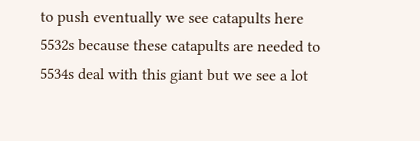to push eventually we see catapults here
5532s because these catapults are needed to
5534s deal with this giant but we see a lot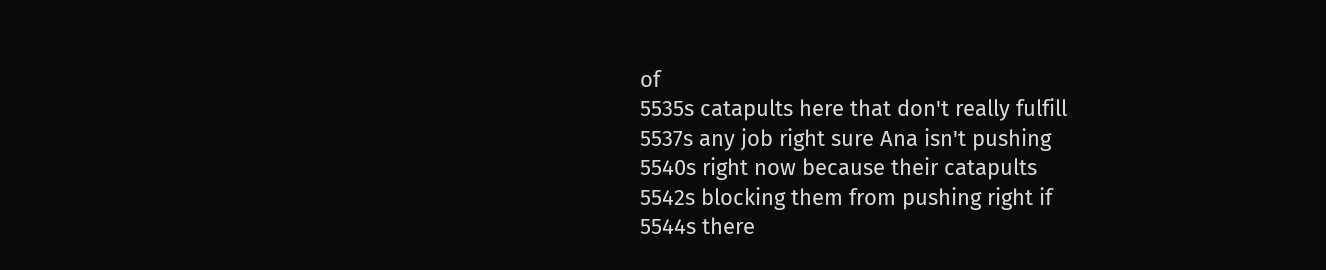of
5535s catapults here that don't really fulfill
5537s any job right sure Ana isn't pushing
5540s right now because their catapults
5542s blocking them from pushing right if
5544s there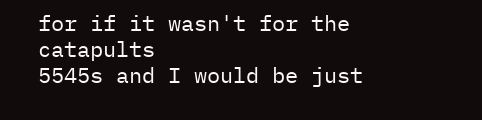for if it wasn't for the catapults
5545s and I would be just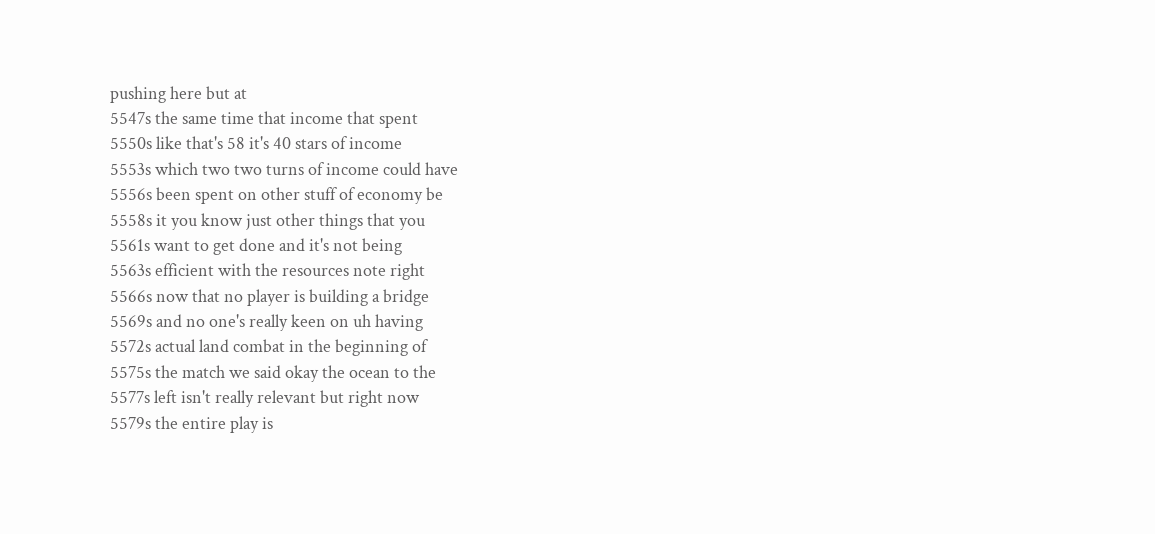pushing here but at
5547s the same time that income that spent
5550s like that's 58 it's 40 stars of income
5553s which two two turns of income could have
5556s been spent on other stuff of economy be
5558s it you know just other things that you
5561s want to get done and it's not being
5563s efficient with the resources note right
5566s now that no player is building a bridge
5569s and no one's really keen on uh having
5572s actual land combat in the beginning of
5575s the match we said okay the ocean to the
5577s left isn't really relevant but right now
5579s the entire play is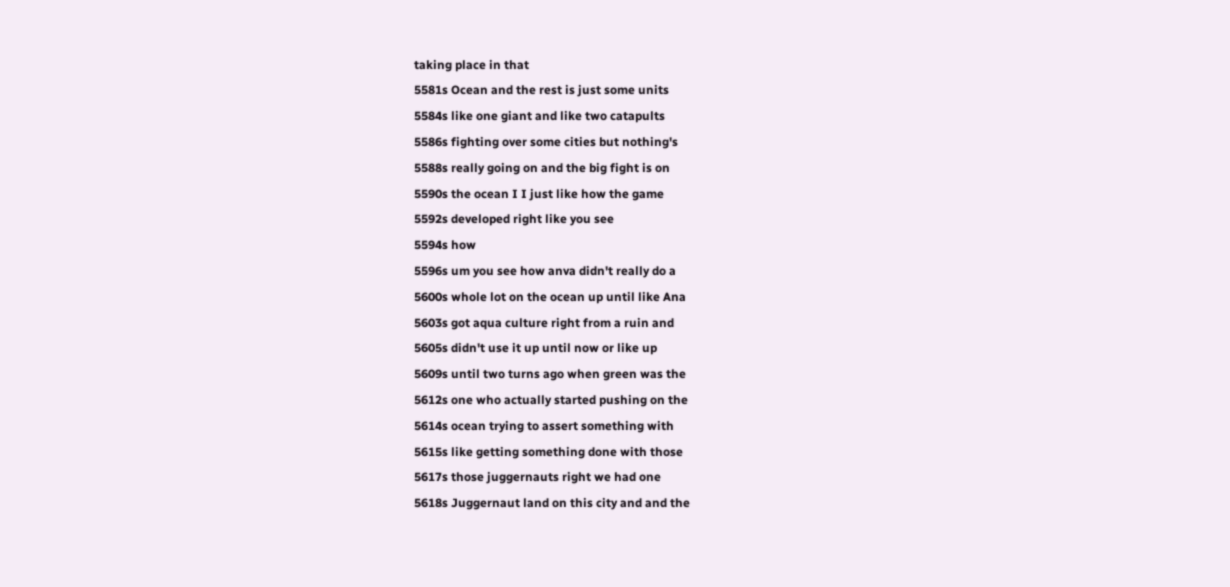taking place in that
5581s Ocean and the rest is just some units
5584s like one giant and like two catapults
5586s fighting over some cities but nothing's
5588s really going on and the big fight is on
5590s the ocean I I just like how the game
5592s developed right like you see
5594s how
5596s um you see how anva didn't really do a
5600s whole lot on the ocean up until like Ana
5603s got aqua culture right from a ruin and
5605s didn't use it up until now or like up
5609s until two turns ago when green was the
5612s one who actually started pushing on the
5614s ocean trying to assert something with
5615s like getting something done with those
5617s those juggernauts right we had one
5618s Juggernaut land on this city and and the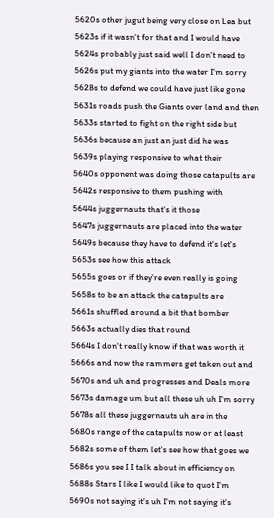5620s other jugut being very close on Lea but
5623s if it wasn't for that and I would have
5624s probably just said well I don't need to
5626s put my giants into the water I'm sorry
5628s to defend we could have just like gone
5631s roads push the Giants over land and then
5633s started to fight on the right side but
5636s because an just an just did he was
5639s playing responsive to what their
5640s opponent was doing those catapults are
5642s responsive to them pushing with
5644s juggernauts that's it those
5647s juggernauts are placed into the water
5649s because they have to defend it's let's
5653s see how this attack
5655s goes or if they're even really is going
5658s to be an attack the catapults are
5661s shuffled around a bit that bomber
5663s actually dies that round
5664s I don't really know if that was worth it
5666s and now the rammers get taken out and
5670s and uh and progresses and Deals more
5673s damage um but all these uh uh I'm sorry
5678s all these juggernauts uh are in the
5680s range of the catapults now or at least
5682s some of them let's see how that goes we
5686s you see I I talk about in efficiency on
5688s Stars I like I would like to quot I'm
5690s not saying it's uh I'm not saying it's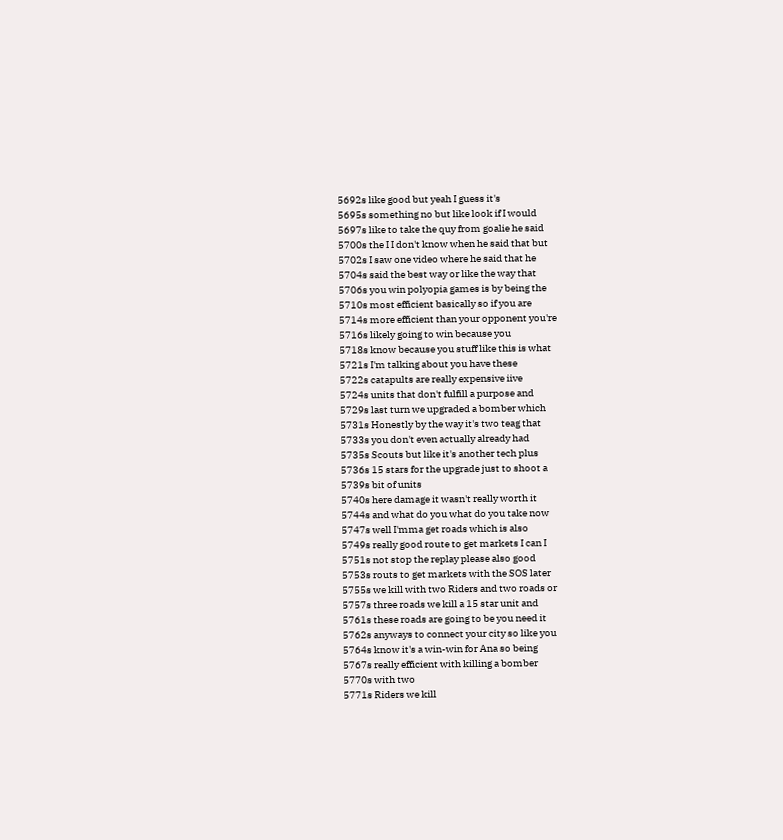5692s like good but yeah I guess it's
5695s something no but like look if I would
5697s like to take the quy from goalie he said
5700s the I I don't know when he said that but
5702s I saw one video where he said that he
5704s said the best way or like the way that
5706s you win polyopia games is by being the
5710s most efficient basically so if you are
5714s more efficient than your opponent you're
5716s likely going to win because you
5718s know because you stuff like this is what
5721s I'm talking about you have these
5722s catapults are really expensive iive
5724s units that don't fulfill a purpose and
5729s last turn we upgraded a bomber which
5731s Honestly by the way it's two teag that
5733s you don't even actually already had
5735s Scouts but like it's another tech plus
5736s 15 stars for the upgrade just to shoot a
5739s bit of units
5740s here damage it wasn't really worth it
5744s and what do you what do you take now
5747s well I'mma get roads which is also
5749s really good route to get markets I can I
5751s not stop the replay please also good
5753s routs to get markets with the SOS later
5755s we kill with two Riders and two roads or
5757s three roads we kill a 15 star unit and
5761s these roads are going to be you need it
5762s anyways to connect your city so like you
5764s know it's a win-win for Ana so being
5767s really efficient with killing a bomber
5770s with two
5771s Riders we kill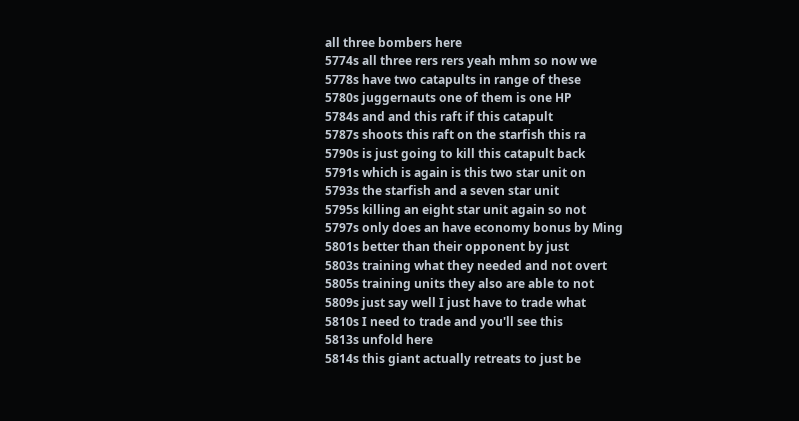all three bombers here
5774s all three rers rers yeah mhm so now we
5778s have two catapults in range of these
5780s juggernauts one of them is one HP
5784s and and this raft if this catapult
5787s shoots this raft on the starfish this ra
5790s is just going to kill this catapult back
5791s which is again is this two star unit on
5793s the starfish and a seven star unit
5795s killing an eight star unit again so not
5797s only does an have economy bonus by Ming
5801s better than their opponent by just
5803s training what they needed and not overt
5805s training units they also are able to not
5809s just say well I just have to trade what
5810s I need to trade and you'll see this
5813s unfold here
5814s this giant actually retreats to just be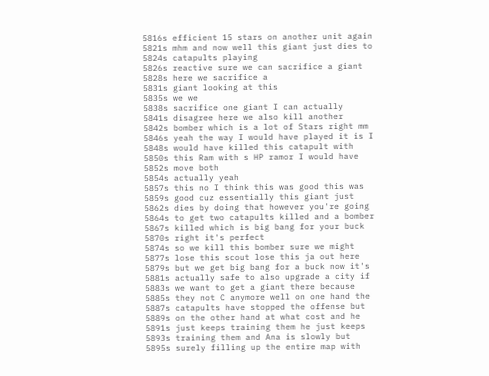5816s efficient 15 stars on another unit again
5821s mhm and now well this giant just dies to
5824s catapults playing
5826s reactive sure we can sacrifice a giant
5828s here we sacrifice a
5831s giant looking at this
5835s we we
5838s sacrifice one giant I can actually
5841s disagree here we also kill another
5842s bomber which is a lot of Stars right mm
5846s yeah the way I would have played it is I
5848s would have killed this catapult with
5850s this Ram with s HP ramor I would have
5852s move both
5854s actually yeah
5857s this no I think this was good this was
5859s good cuz essentially this giant just
5862s dies by doing that however you're going
5864s to get two catapults killed and a bomber
5867s killed which is big bang for your buck
5870s right it's perfect
5874s so we kill this bomber sure we might
5877s lose this scout lose this ja out here
5879s but we get big bang for a buck now it's
5881s actually safe to also upgrade a city if
5883s we want to get a giant there because
5885s they not C anymore well on one hand the
5887s catapults have stopped the offense but
5889s on the other hand at what cost and he
5891s just keeps training them he just keeps
5893s training them and Ana is slowly but
5895s surely filling up the entire map with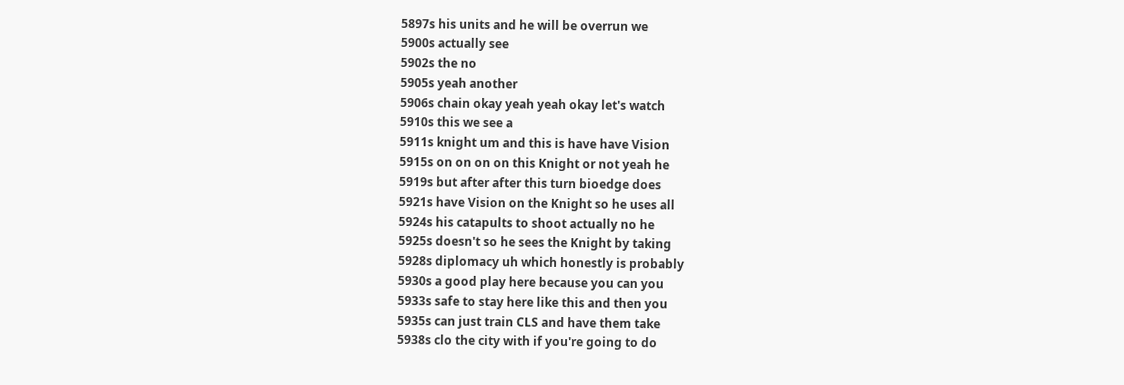5897s his units and he will be overrun we
5900s actually see
5902s the no
5905s yeah another
5906s chain okay yeah yeah okay let's watch
5910s this we see a
5911s knight um and this is have have Vision
5915s on on on on this Knight or not yeah he
5919s but after after this turn bioedge does
5921s have Vision on the Knight so he uses all
5924s his catapults to shoot actually no he
5925s doesn't so he sees the Knight by taking
5928s diplomacy uh which honestly is probably
5930s a good play here because you can you
5933s safe to stay here like this and then you
5935s can just train CLS and have them take
5938s clo the city with if you're going to do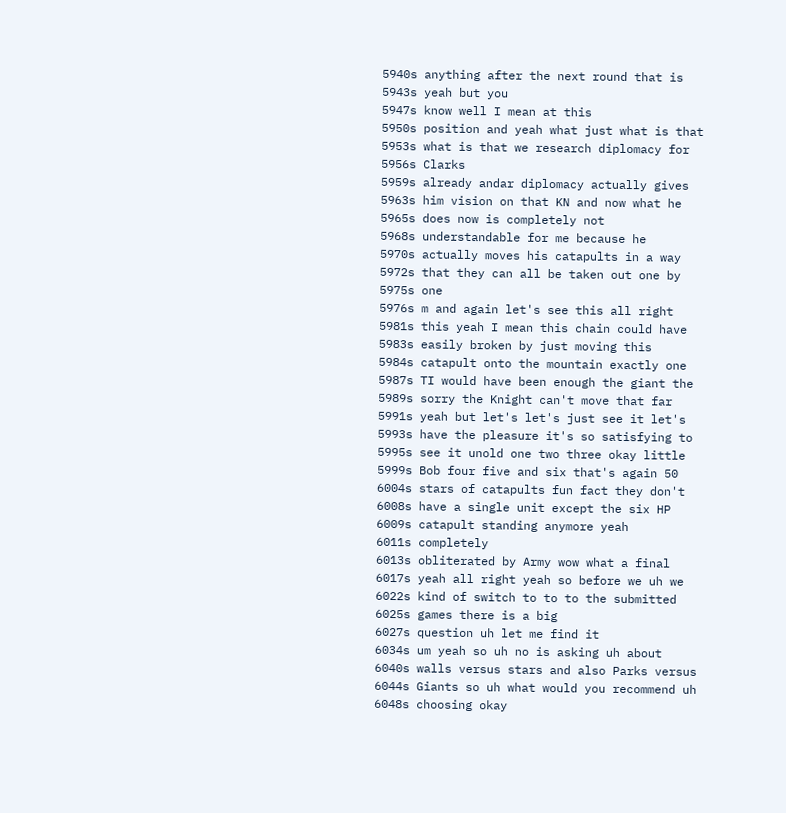5940s anything after the next round that is
5943s yeah but you
5947s know well I mean at this
5950s position and yeah what just what is that
5953s what is that we research diplomacy for
5956s Clarks
5959s already andar diplomacy actually gives
5963s him vision on that KN and now what he
5965s does now is completely not
5968s understandable for me because he
5970s actually moves his catapults in a way
5972s that they can all be taken out one by
5975s one
5976s m and again let's see this all right
5981s this yeah I mean this chain could have
5983s easily broken by just moving this
5984s catapult onto the mountain exactly one
5987s TI would have been enough the giant the
5989s sorry the Knight can't move that far
5991s yeah but let's let's just see it let's
5993s have the pleasure it's so satisfying to
5995s see it unold one two three okay little
5999s Bob four five and six that's again 50
6004s stars of catapults fun fact they don't
6008s have a single unit except the six HP
6009s catapult standing anymore yeah
6011s completely
6013s obliterated by Army wow what a final
6017s yeah all right yeah so before we uh we
6022s kind of switch to to to the submitted
6025s games there is a big
6027s question uh let me find it
6034s um yeah so uh no is asking uh about
6040s walls versus stars and also Parks versus
6044s Giants so uh what would you recommend uh
6048s choosing okay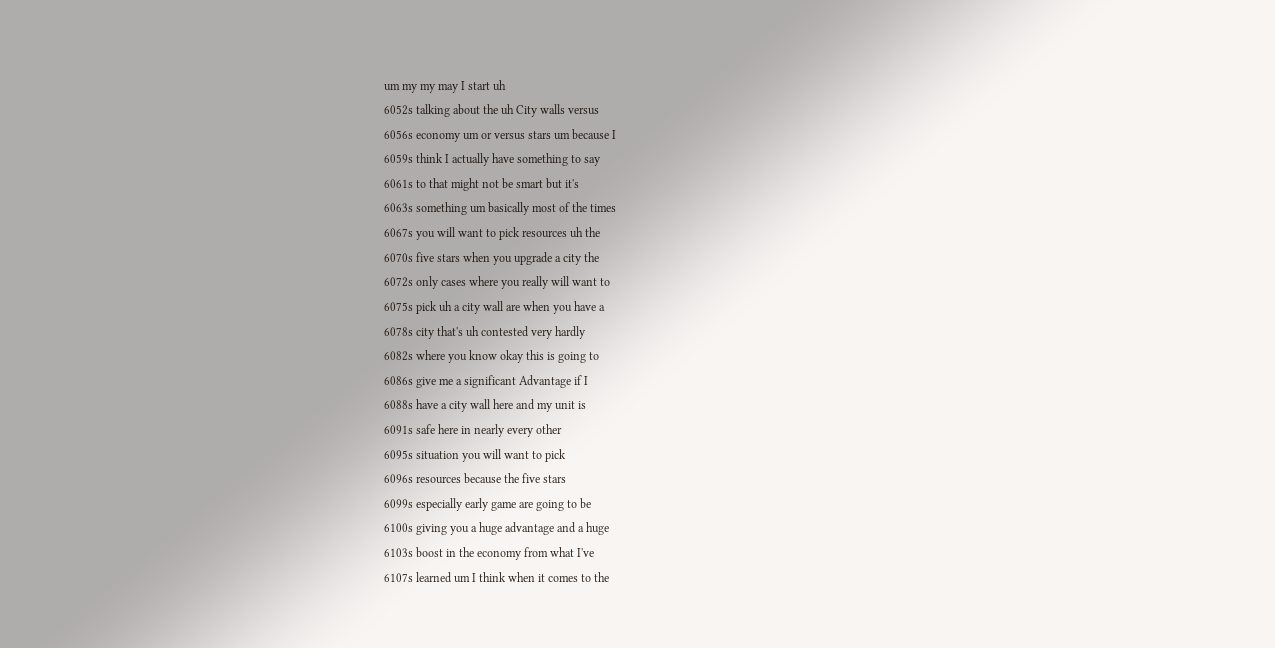um my my may I start uh
6052s talking about the uh City walls versus
6056s economy um or versus stars um because I
6059s think I actually have something to say
6061s to that might not be smart but it's
6063s something um basically most of the times
6067s you will want to pick resources uh the
6070s five stars when you upgrade a city the
6072s only cases where you really will want to
6075s pick uh a city wall are when you have a
6078s city that's uh contested very hardly
6082s where you know okay this is going to
6086s give me a significant Advantage if I
6088s have a city wall here and my unit is
6091s safe here in nearly every other
6095s situation you will want to pick
6096s resources because the five stars
6099s especially early game are going to be
6100s giving you a huge advantage and a huge
6103s boost in the economy from what I've
6107s learned um I think when it comes to the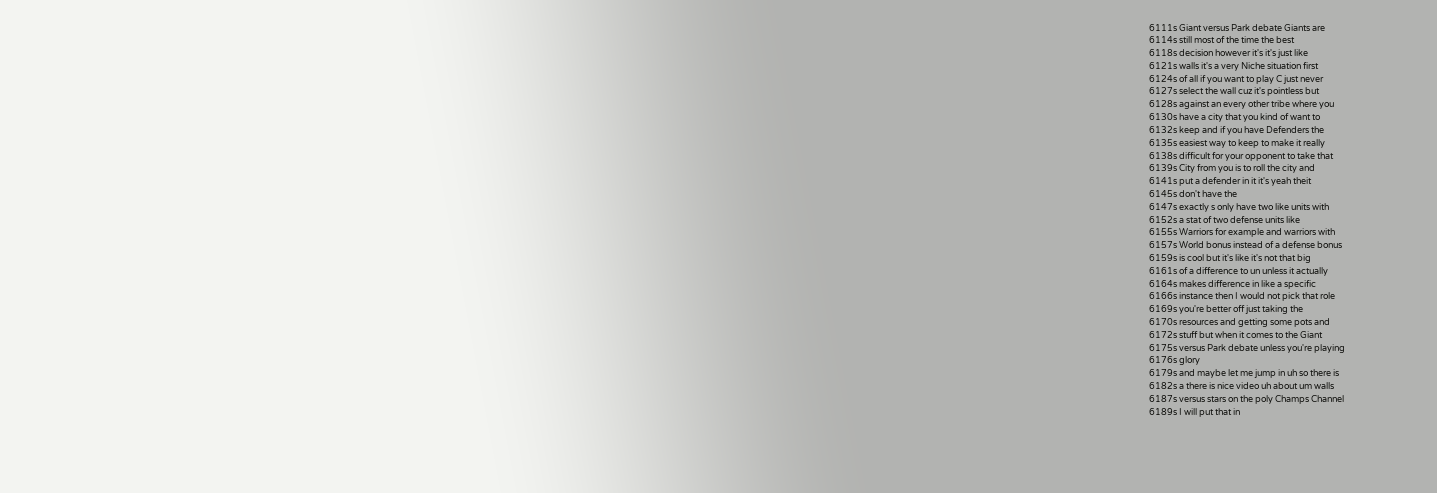6111s Giant versus Park debate Giants are
6114s still most of the time the best
6118s decision however it's it's just like
6121s walls it's a very Niche situation first
6124s of all if you want to play C just never
6127s select the wall cuz it's pointless but
6128s against an every other tribe where you
6130s have a city that you kind of want to
6132s keep and if you have Defenders the
6135s easiest way to keep to make it really
6138s difficult for your opponent to take that
6139s City from you is to roll the city and
6141s put a defender in it it's yeah theit
6145s don't have the
6147s exactly s only have two like units with
6152s a stat of two defense units like
6155s Warriors for example and warriors with
6157s World bonus instead of a defense bonus
6159s is cool but it's like it's not that big
6161s of a difference to un unless it actually
6164s makes difference in like a specific
6166s instance then I would not pick that role
6169s you're better off just taking the
6170s resources and getting some pots and
6172s stuff but when it comes to the Giant
6175s versus Park debate unless you're playing
6176s glory
6179s and maybe let me jump in uh so there is
6182s a there is nice video uh about um walls
6187s versus stars on the poly Champs Channel
6189s I will put that in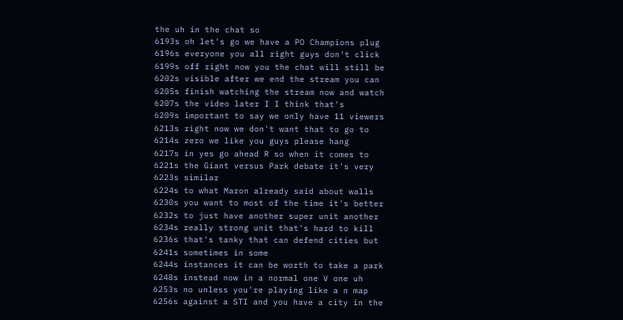the uh in the chat so
6193s oh let's go we have a PO Champions plug
6196s everyone you all right guys don't click
6199s off right now you the chat will still be
6202s visible after we end the stream you can
6205s finish watching the stream now and watch
6207s the video later I I think that's
6209s important to say we only have 11 viewers
6213s right now we don't want that to go to
6214s zero we like you guys please hang
6217s in yes go ahead R so when it comes to
6221s the Giant versus Park debate it's very
6223s similar
6224s to what Maron already said about walls
6230s you want to most of the time it's better
6232s to just have another super unit another
6234s really strong unit that's hard to kill
6236s that's tanky that can defend cities but
6241s sometimes in some
6244s instances it can be worth to take a park
6248s instead now in a normal one V one uh
6253s no unless you're playing like a n map
6256s against a STI and you have a city in the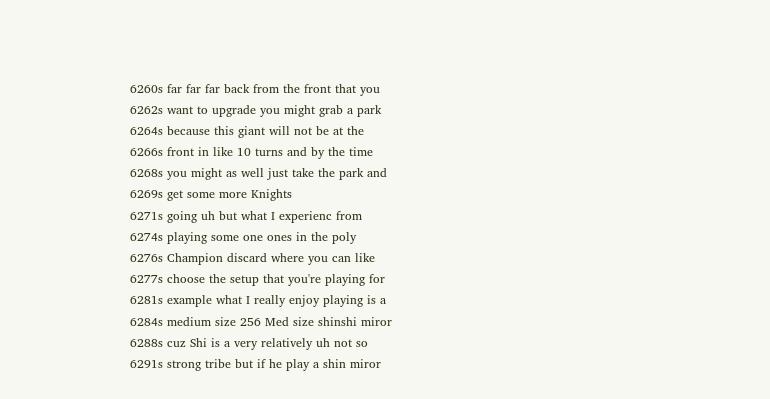6260s far far far back from the front that you
6262s want to upgrade you might grab a park
6264s because this giant will not be at the
6266s front in like 10 turns and by the time
6268s you might as well just take the park and
6269s get some more Knights
6271s going uh but what I experienc from
6274s playing some one ones in the poly
6276s Champion discard where you can like
6277s choose the setup that you're playing for
6281s example what I really enjoy playing is a
6284s medium size 256 Med size shinshi miror
6288s cuz Shi is a very relatively uh not so
6291s strong tribe but if he play a shin miror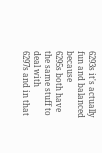6293s it's actually fun and balanced because
6295s both have the same stuff to deal with
6297s and in that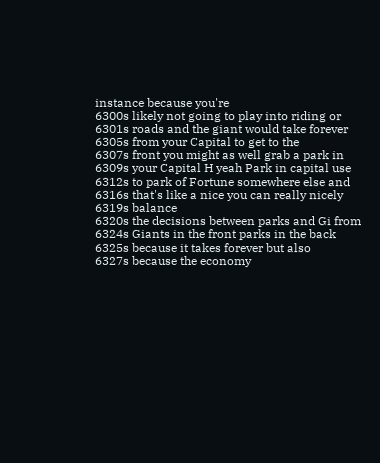instance because you're
6300s likely not going to play into riding or
6301s roads and the giant would take forever
6305s from your Capital to get to the
6307s front you might as well grab a park in
6309s your Capital H yeah Park in capital use
6312s to park of Fortune somewhere else and
6316s that's like a nice you can really nicely
6319s balance
6320s the decisions between parks and Gi from
6324s Giants in the front parks in the back
6325s because it takes forever but also
6327s because the economy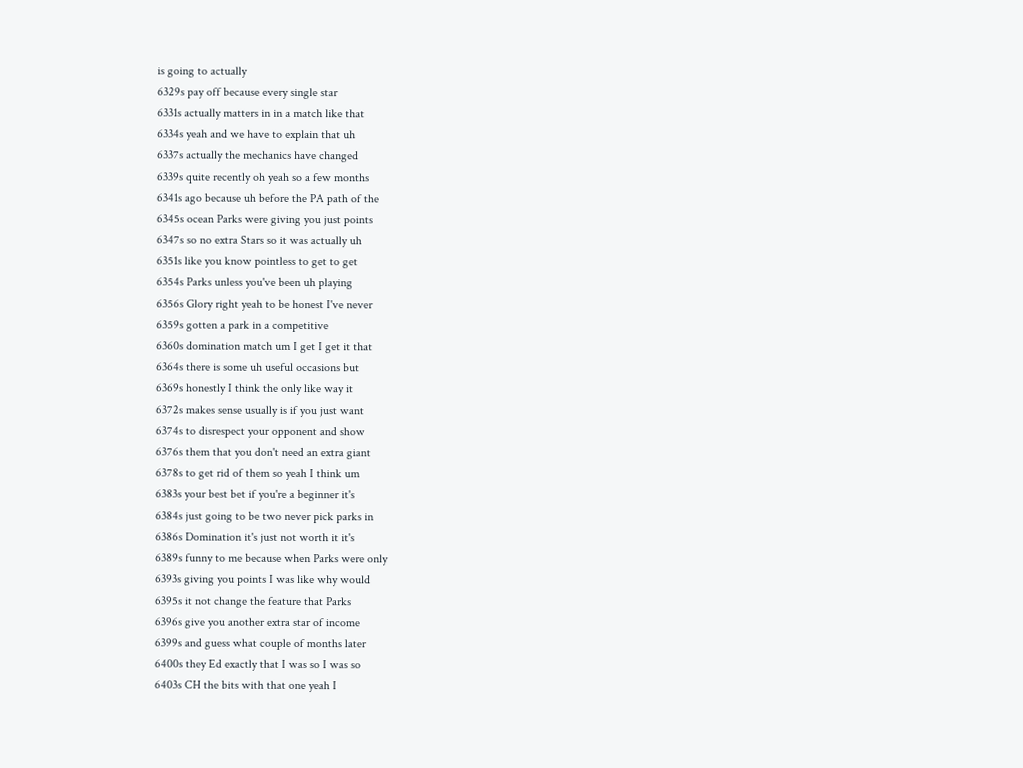is going to actually
6329s pay off because every single star
6331s actually matters in in a match like that
6334s yeah and we have to explain that uh
6337s actually the mechanics have changed
6339s quite recently oh yeah so a few months
6341s ago because uh before the PA path of the
6345s ocean Parks were giving you just points
6347s so no extra Stars so it was actually uh
6351s like you know pointless to get to get
6354s Parks unless you've been uh playing
6356s Glory right yeah to be honest I've never
6359s gotten a park in a competitive
6360s domination match um I get I get it that
6364s there is some uh useful occasions but
6369s honestly I think the only like way it
6372s makes sense usually is if you just want
6374s to disrespect your opponent and show
6376s them that you don't need an extra giant
6378s to get rid of them so yeah I think um
6383s your best bet if you're a beginner it's
6384s just going to be two never pick parks in
6386s Domination it's just not worth it it's
6389s funny to me because when Parks were only
6393s giving you points I was like why would
6395s it not change the feature that Parks
6396s give you another extra star of income
6399s and guess what couple of months later
6400s they Ed exactly that I was so I was so
6403s CH the bits with that one yeah I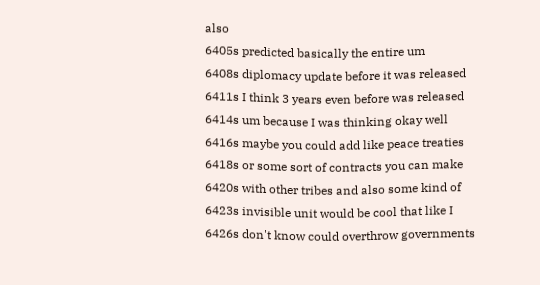also
6405s predicted basically the entire um
6408s diplomacy update before it was released
6411s I think 3 years even before was released
6414s um because I was thinking okay well
6416s maybe you could add like peace treaties
6418s or some sort of contracts you can make
6420s with other tribes and also some kind of
6423s invisible unit would be cool that like I
6426s don't know could overthrow governments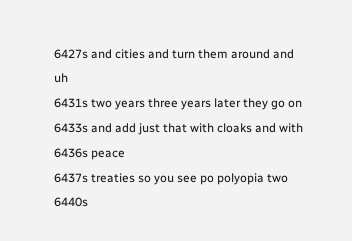6427s and cities and turn them around and uh
6431s two years three years later they go on
6433s and add just that with cloaks and with
6436s peace
6437s treaties so you see po polyopia two
6440s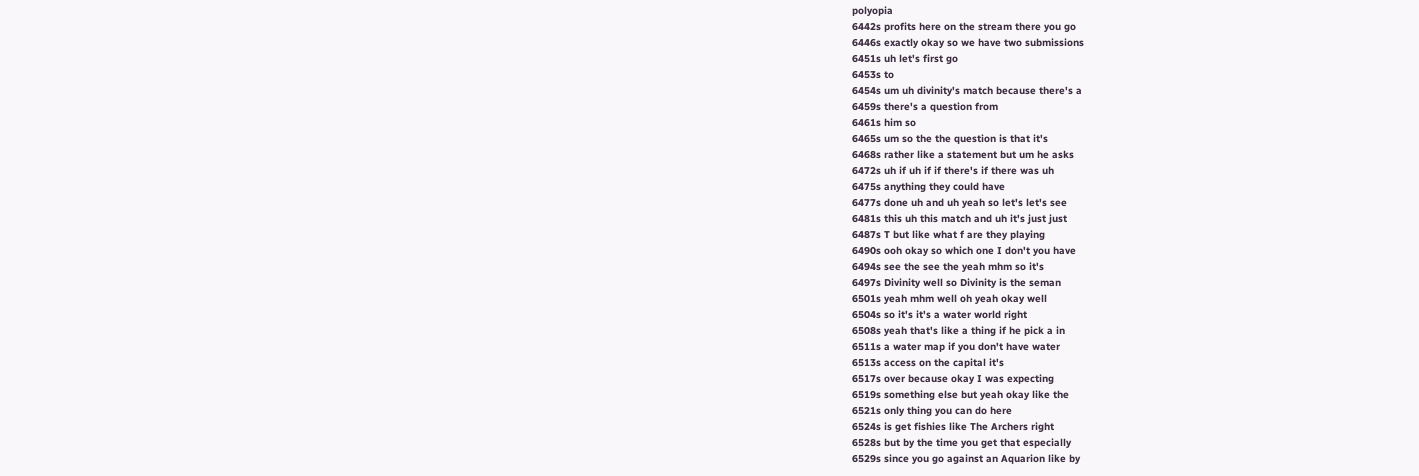polyopia
6442s profits here on the stream there you go
6446s exactly okay so we have two submissions
6451s uh let's first go
6453s to
6454s um uh divinity's match because there's a
6459s there's a question from
6461s him so
6465s um so the the question is that it's
6468s rather like a statement but um he asks
6472s uh if uh if if there's if there was uh
6475s anything they could have
6477s done uh and uh yeah so let's let's see
6481s this uh this match and uh it's just just
6487s T but like what f are they playing
6490s ooh okay so which one I don't you have
6494s see the see the yeah mhm so it's
6497s Divinity well so Divinity is the seman
6501s yeah mhm well oh yeah okay well
6504s so it's it's a water world right
6508s yeah that's like a thing if he pick a in
6511s a water map if you don't have water
6513s access on the capital it's
6517s over because okay I was expecting
6519s something else but yeah okay like the
6521s only thing you can do here
6524s is get fishies like The Archers right
6528s but by the time you get that especially
6529s since you go against an Aquarion like by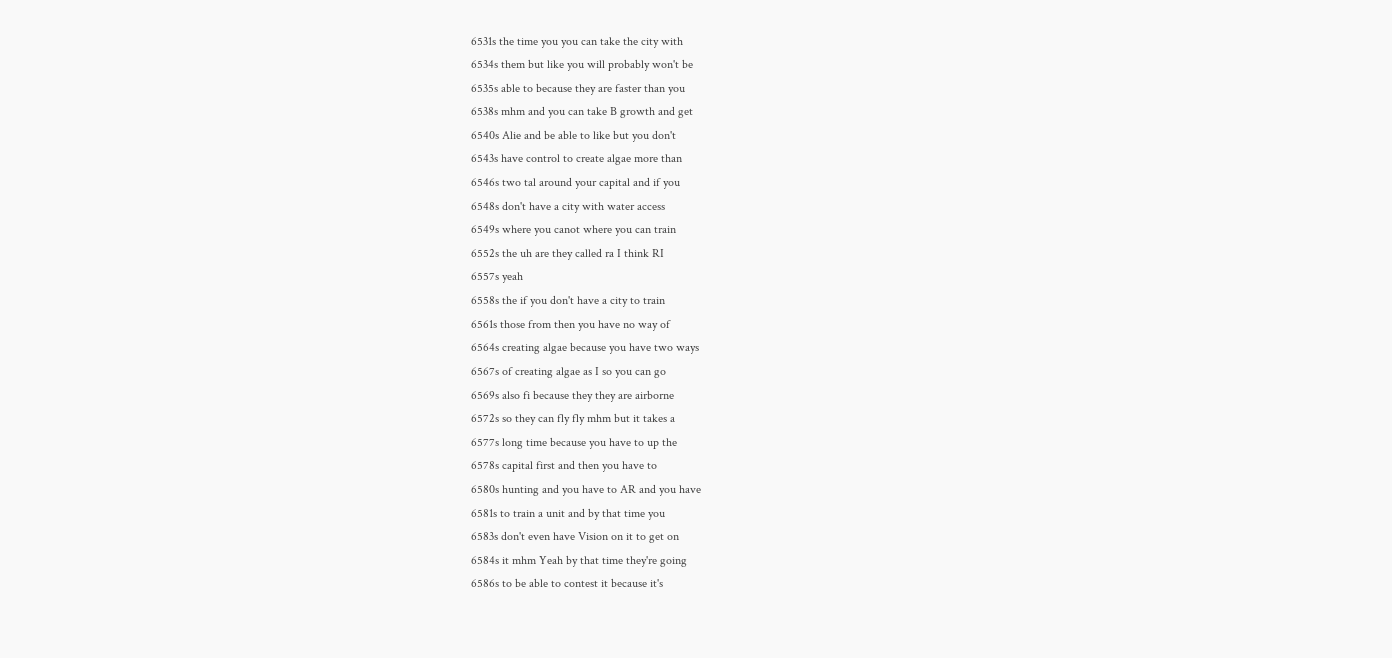6531s the time you you can take the city with
6534s them but like you will probably won't be
6535s able to because they are faster than you
6538s mhm and you can take B growth and get
6540s Alie and be able to like but you don't
6543s have control to create algae more than
6546s two tal around your capital and if you
6548s don't have a city with water access
6549s where you canot where you can train
6552s the uh are they called ra I think RI
6557s yeah
6558s the if you don't have a city to train
6561s those from then you have no way of
6564s creating algae because you have two ways
6567s of creating algae as I so you can go
6569s also fi because they they are airborne
6572s so they can fly fly mhm but it takes a
6577s long time because you have to up the
6578s capital first and then you have to
6580s hunting and you have to AR and you have
6581s to train a unit and by that time you
6583s don't even have Vision on it to get on
6584s it mhm Yeah by that time they're going
6586s to be able to contest it because it's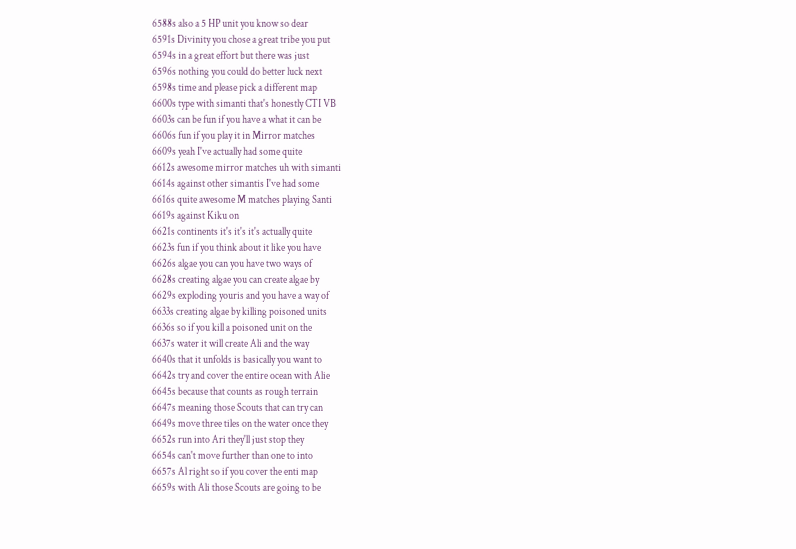6588s also a 5 HP unit you know so dear
6591s Divinity you chose a great tribe you put
6594s in a great effort but there was just
6596s nothing you could do better luck next
6598s time and please pick a different map
6600s type with simanti that's honestly CTI VB
6603s can be fun if you have a what it can be
6606s fun if you play it in Mirror matches
6609s yeah I've actually had some quite
6612s awesome mirror matches uh with simanti
6614s against other simantis I've had some
6616s quite awesome M matches playing Santi
6619s against Kiku on
6621s continents it's it's it's actually quite
6623s fun if you think about it like you have
6626s algae you can you have two ways of
6628s creating algae you can create algae by
6629s exploding youris and you have a way of
6633s creating algae by killing poisoned units
6636s so if you kill a poisoned unit on the
6637s water it will create Ali and the way
6640s that it unfolds is basically you want to
6642s try and cover the entire ocean with Alie
6645s because that counts as rough terrain
6647s meaning those Scouts that can try can
6649s move three tiles on the water once they
6652s run into Ari they'll just stop they
6654s can't move further than one to into
6657s Al right so if you cover the enti map
6659s with Ali those Scouts are going to be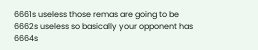6661s useless those remas are going to be
6662s useless so basically your opponent has
6664s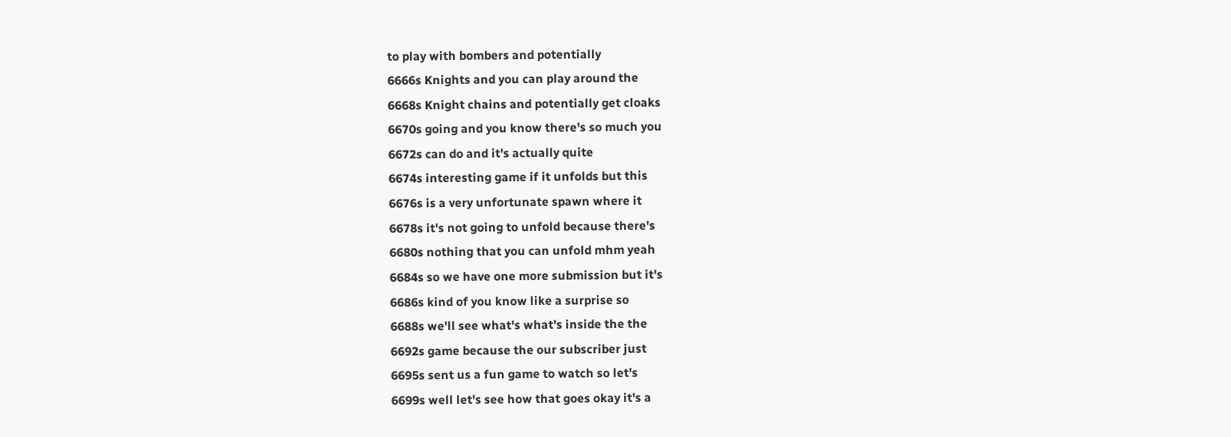to play with bombers and potentially
6666s Knights and you can play around the
6668s Knight chains and potentially get cloaks
6670s going and you know there's so much you
6672s can do and it's actually quite
6674s interesting game if it unfolds but this
6676s is a very unfortunate spawn where it
6678s it's not going to unfold because there's
6680s nothing that you can unfold mhm yeah
6684s so we have one more submission but it's
6686s kind of you know like a surprise so
6688s we'll see what's what's inside the the
6692s game because the our subscriber just
6695s sent us a fun game to watch so let's
6699s well let's see how that goes okay it's a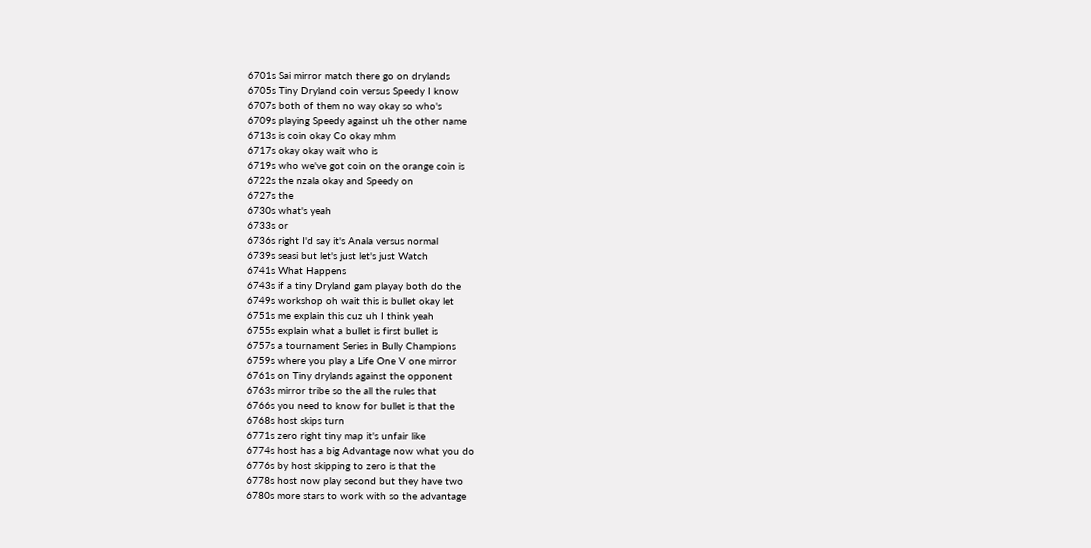6701s Sai mirror match there go on drylands
6705s Tiny Dryland coin versus Speedy I know
6707s both of them no way okay so who's
6709s playing Speedy against uh the other name
6713s is coin okay Co okay mhm
6717s okay okay wait who is
6719s who we've got coin on the orange coin is
6722s the nzala okay and Speedy on
6727s the
6730s what's yeah
6733s or
6736s right I'd say it's Anala versus normal
6739s seasi but let's just let's just Watch
6741s What Happens
6743s if a tiny Dryland gam playay both do the
6749s workshop oh wait this is bullet okay let
6751s me explain this cuz uh I think yeah
6755s explain what a bullet is first bullet is
6757s a tournament Series in Bully Champions
6759s where you play a Life One V one mirror
6761s on Tiny drylands against the opponent
6763s mirror tribe so the all the rules that
6766s you need to know for bullet is that the
6768s host skips turn
6771s zero right tiny map it's unfair like
6774s host has a big Advantage now what you do
6776s by host skipping to zero is that the
6778s host now play second but they have two
6780s more stars to work with so the advantage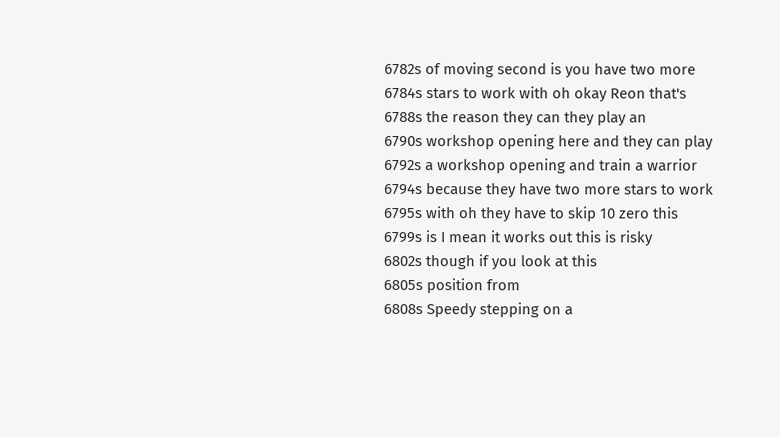6782s of moving second is you have two more
6784s stars to work with oh okay Reon that's
6788s the reason they can they play an
6790s workshop opening here and they can play
6792s a workshop opening and train a warrior
6794s because they have two more stars to work
6795s with oh they have to skip 10 zero this
6799s is I mean it works out this is risky
6802s though if you look at this
6805s position from
6808s Speedy stepping on a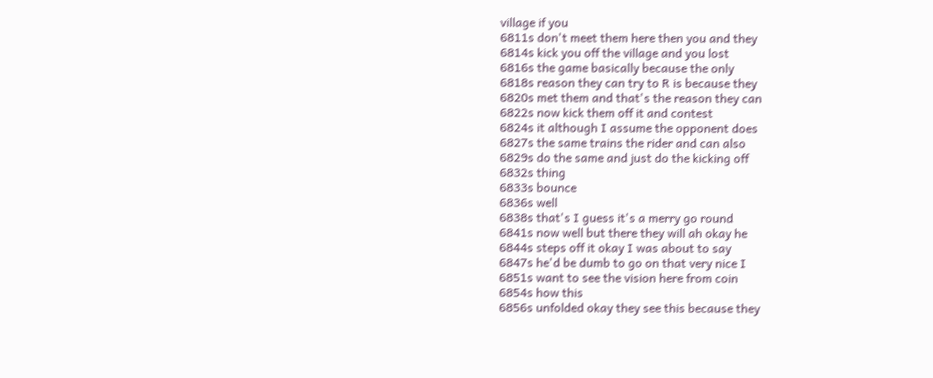village if you
6811s don't meet them here then you and they
6814s kick you off the village and you lost
6816s the game basically because the only
6818s reason they can try to R is because they
6820s met them and that's the reason they can
6822s now kick them off it and contest
6824s it although I assume the opponent does
6827s the same trains the rider and can also
6829s do the same and just do the kicking off
6832s thing
6833s bounce
6836s well
6838s that's I guess it's a merry go round
6841s now well but there they will ah okay he
6844s steps off it okay I was about to say
6847s he'd be dumb to go on that very nice I
6851s want to see the vision here from coin
6854s how this
6856s unfolded okay they see this because they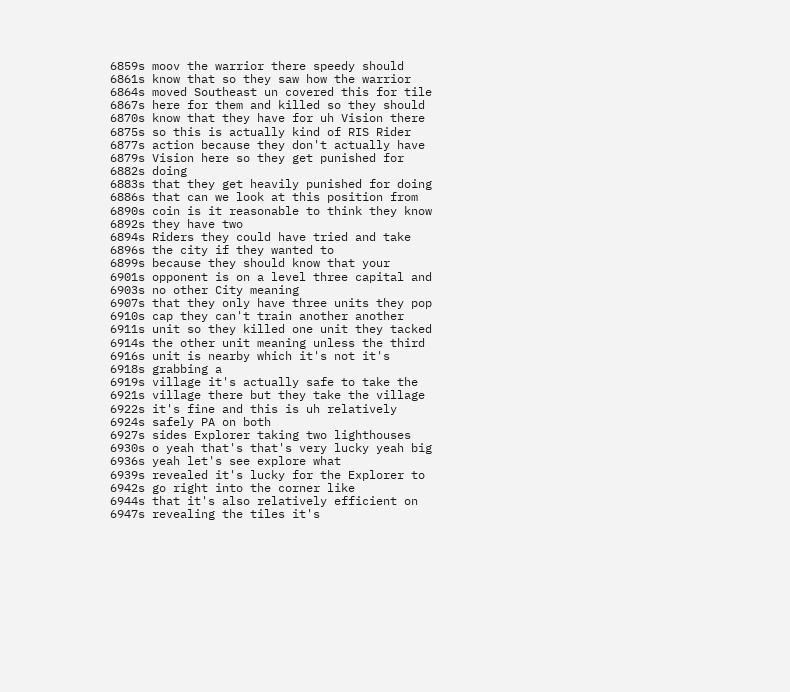6859s moov the warrior there speedy should
6861s know that so they saw how the warrior
6864s moved Southeast un covered this for tile
6867s here for them and killed so they should
6870s know that they have for uh Vision there
6875s so this is actually kind of RIS Rider
6877s action because they don't actually have
6879s Vision here so they get punished for
6882s doing
6883s that they get heavily punished for doing
6886s that can we look at this position from
6890s coin is it reasonable to think they know
6892s they have two
6894s Riders they could have tried and take
6896s the city if they wanted to
6899s because they should know that your
6901s opponent is on a level three capital and
6903s no other City meaning
6907s that they only have three units they pop
6910s cap they can't train another another
6911s unit so they killed one unit they tacked
6914s the other unit meaning unless the third
6916s unit is nearby which it's not it's
6918s grabbing a
6919s village it's actually safe to take the
6921s village there but they take the village
6922s it's fine and this is uh relatively
6924s safely PA on both
6927s sides Explorer taking two lighthouses
6930s o yeah that's that's very lucky yeah big
6936s yeah let's see explore what
6939s revealed it's lucky for the Explorer to
6942s go right into the corner like
6944s that it's also relatively efficient on
6947s revealing the tiles it's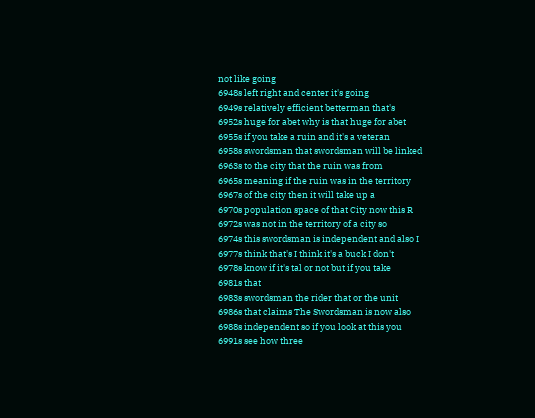not like going
6948s left right and center it's going
6949s relatively efficient betterman that's
6952s huge for abet why is that huge for abet
6955s if you take a ruin and it's a veteran
6958s swordsman that swordsman will be linked
6963s to the city that the ruin was from
6965s meaning if the ruin was in the territory
6967s of the city then it will take up a
6970s population space of that City now this R
6972s was not in the territory of a city so
6974s this swordsman is independent and also I
6977s think that's I think it's a buck I don't
6978s know if it's tal or not but if you take
6981s that
6983s swordsman the rider that or the unit
6986s that claims The Swordsman is now also
6988s independent so if you look at this you
6991s see how three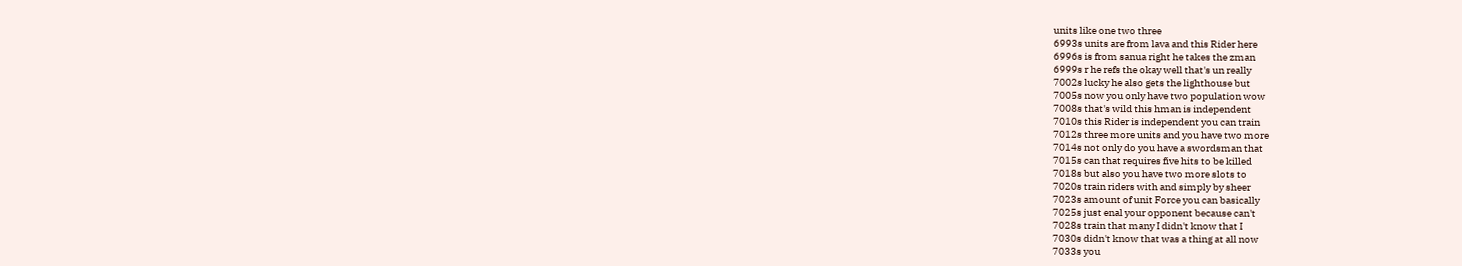units like one two three
6993s units are from lava and this Rider here
6996s is from sanua right he takes the zman
6999s r he refs the okay well that's un really
7002s lucky he also gets the lighthouse but
7005s now you only have two population wow
7008s that's wild this hman is independent
7010s this Rider is independent you can train
7012s three more units and you have two more
7014s not only do you have a swordsman that
7015s can that requires five hits to be killed
7018s but also you have two more slots to
7020s train riders with and simply by sheer
7023s amount of unit Force you can basically
7025s just enal your opponent because can't
7028s train that many I didn't know that I
7030s didn't know that was a thing at all now
7033s you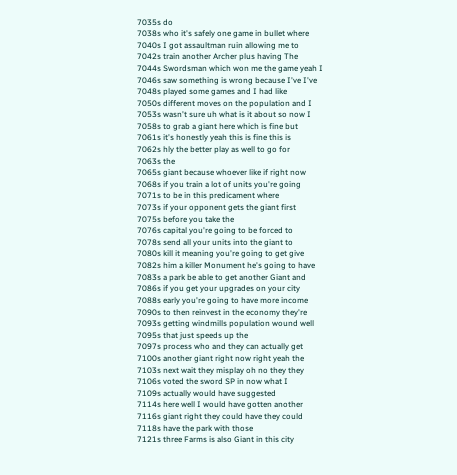7035s do
7038s who it's safely one game in bullet where
7040s I got assaultman ruin allowing me to
7042s train another Archer plus having The
7044s Swordsman which won me the game yeah I
7046s saw something is wrong because I've I've
7048s played some games and I had like
7050s different moves on the population and I
7053s wasn't sure uh what is it about so now I
7058s to grab a giant here which is fine but
7061s it's honestly yeah this is fine this is
7062s hly the better play as well to go for
7063s the
7065s giant because whoever like if right now
7068s if you train a lot of units you're going
7071s to be in this predicament where
7073s if your opponent gets the giant first
7075s before you take the
7076s capital you're going to be forced to
7078s send all your units into the giant to
7080s kill it meaning you're going to get give
7082s him a killer Monument he's going to have
7083s a park be able to get another Giant and
7086s if you get your upgrades on your city
7088s early you're going to have more income
7090s to then reinvest in the economy they're
7093s getting windmills population wound well
7095s that just speeds up the
7097s process who and they can actually get
7100s another giant right now right yeah the
7103s next wait they misplay oh no they they
7106s voted the sword SP in now what I
7109s actually would have suggested
7114s here well I would have gotten another
7116s giant right they could have they could
7118s have the park with those
7121s three Farms is also Giant in this city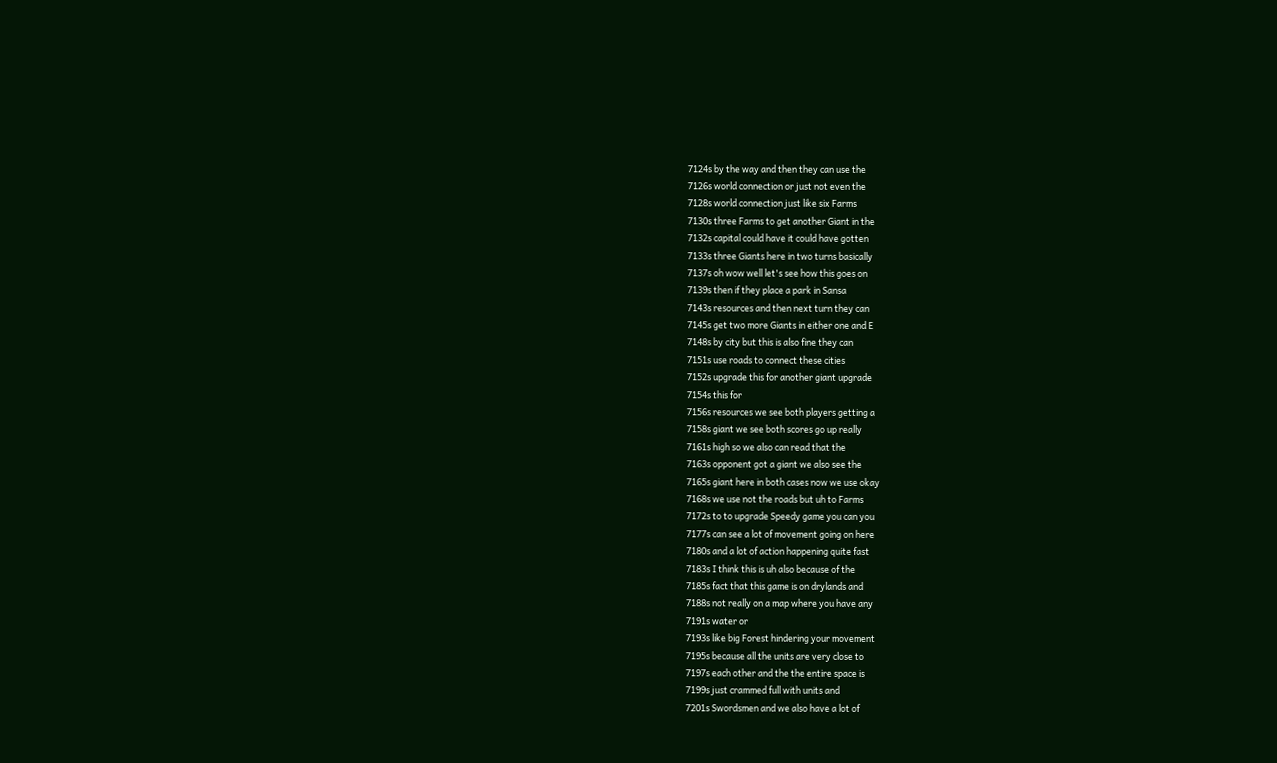7124s by the way and then they can use the
7126s world connection or just not even the
7128s world connection just like six Farms
7130s three Farms to get another Giant in the
7132s capital could have it could have gotten
7133s three Giants here in two turns basically
7137s oh wow well let's see how this goes on
7139s then if they place a park in Sansa
7143s resources and then next turn they can
7145s get two more Giants in either one and E
7148s by city but this is also fine they can
7151s use roads to connect these cities
7152s upgrade this for another giant upgrade
7154s this for
7156s resources we see both players getting a
7158s giant we see both scores go up really
7161s high so we also can read that the
7163s opponent got a giant we also see the
7165s giant here in both cases now we use okay
7168s we use not the roads but uh to Farms
7172s to to upgrade Speedy game you can you
7177s can see a lot of movement going on here
7180s and a lot of action happening quite fast
7183s I think this is uh also because of the
7185s fact that this game is on drylands and
7188s not really on a map where you have any
7191s water or
7193s like big Forest hindering your movement
7195s because all the units are very close to
7197s each other and the the entire space is
7199s just crammed full with units and
7201s Swordsmen and we also have a lot of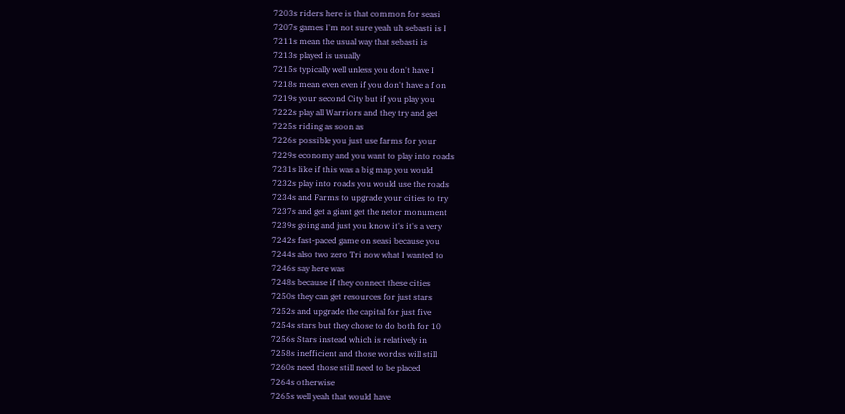7203s riders here is that common for seasi
7207s games I'm not sure yeah uh sebasti is I
7211s mean the usual way that sebasti is
7213s played is usually
7215s typically well unless you don't have I
7218s mean even even if you don't have a f on
7219s your second City but if you play you
7222s play all Warriors and they try and get
7225s riding as soon as
7226s possible you just use farms for your
7229s economy and you want to play into roads
7231s like if this was a big map you would
7232s play into roads you would use the roads
7234s and Farms to upgrade your cities to try
7237s and get a giant get the netor monument
7239s going and just you know it's it's a very
7242s fast-paced game on seasi because you
7244s also two zero Tri now what I wanted to
7246s say here was
7248s because if they connect these cities
7250s they can get resources for just stars
7252s and upgrade the capital for just five
7254s stars but they chose to do both for 10
7256s Stars instead which is relatively in
7258s inefficient and those wordss will still
7260s need those still need to be placed
7264s otherwise
7265s well yeah that would have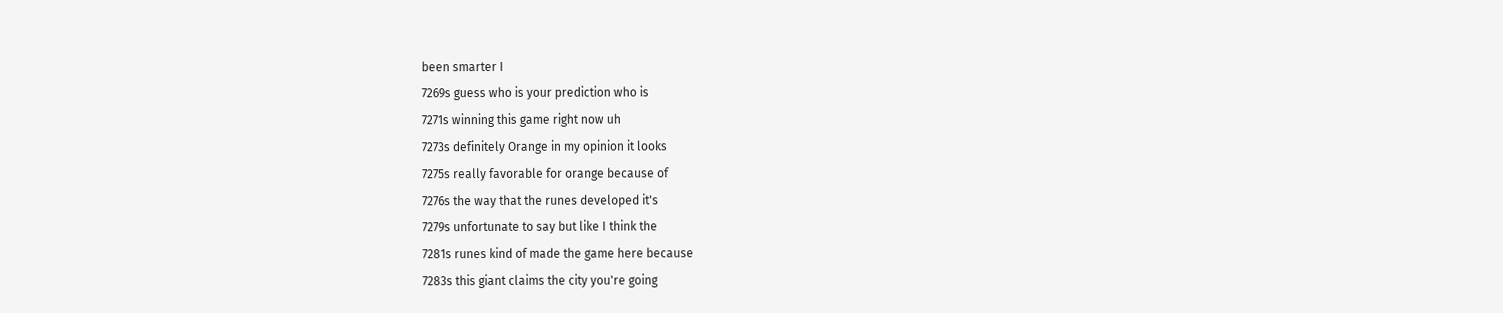been smarter I
7269s guess who is your prediction who is
7271s winning this game right now uh
7273s definitely Orange in my opinion it looks
7275s really favorable for orange because of
7276s the way that the runes developed it's
7279s unfortunate to say but like I think the
7281s runes kind of made the game here because
7283s this giant claims the city you're going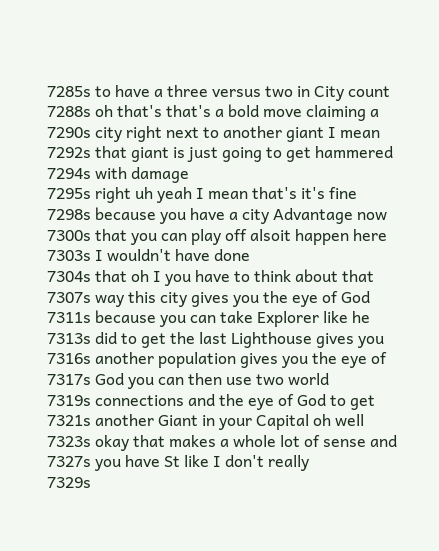7285s to have a three versus two in City count
7288s oh that's that's a bold move claiming a
7290s city right next to another giant I mean
7292s that giant is just going to get hammered
7294s with damage
7295s right uh yeah I mean that's it's fine
7298s because you have a city Advantage now
7300s that you can play off alsoit happen here
7303s I wouldn't have done
7304s that oh I you have to think about that
7307s way this city gives you the eye of God
7311s because you can take Explorer like he
7313s did to get the last Lighthouse gives you
7316s another population gives you the eye of
7317s God you can then use two world
7319s connections and the eye of God to get
7321s another Giant in your Capital oh well
7323s okay that makes a whole lot of sense and
7327s you have St like I don't really
7329s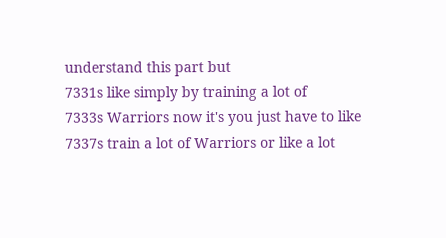understand this part but
7331s like simply by training a lot of
7333s Warriors now it's you just have to like
7337s train a lot of Warriors or like a lot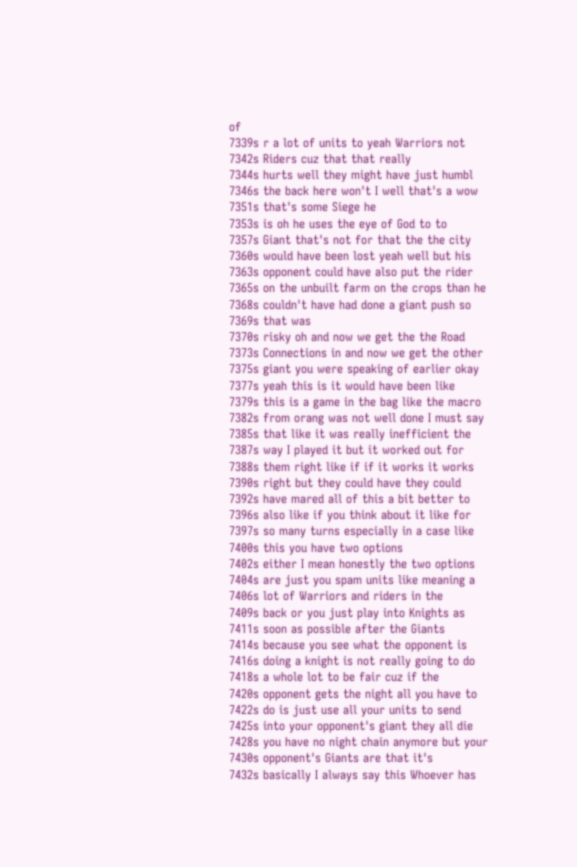of
7339s r a lot of units to yeah Warriors not
7342s Riders cuz that that really
7344s hurts well they might have just humbl
7346s the back here won't I well that's a wow
7351s that's some Siege he
7353s is oh he uses the eye of God to to
7357s Giant that's not for that the the city
7360s would have been lost yeah well but his
7363s opponent could have also put the rider
7365s on the unbuilt farm on the crops than he
7368s couldn't have had done a giant push so
7369s that was
7370s risky oh and now we get the the Road
7373s Connections in and now we get the other
7375s giant you were speaking of earlier okay
7377s yeah this is it would have been like
7379s this is a game in the bag like the macro
7382s from orang was not well done I must say
7385s that like it was really inefficient the
7387s way I played it but it worked out for
7388s them right like if if it works it works
7390s right but they could have they could
7392s have mared all of this a bit better to
7396s also like if you think about it like for
7397s so many turns especially in a case like
7400s this you have two options
7402s either I mean honestly the two options
7404s are just you spam units like meaning a
7406s lot of Warriors and riders in the
7409s back or you just play into Knights as
7411s soon as possible after the Giants
7414s because you see what the opponent is
7416s doing a knight is not really going to do
7418s a whole lot to be fair cuz if the
7420s opponent gets the night all you have to
7422s do is just use all your units to send
7425s into your opponent's giant they all die
7428s you have no night chain anymore but your
7430s opponent's Giants are that it's
7432s basically I always say this Whoever has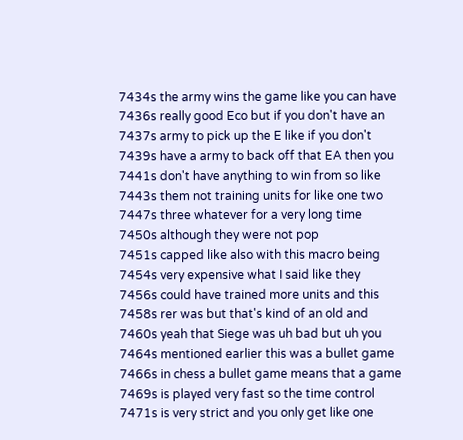7434s the army wins the game like you can have
7436s really good Eco but if you don't have an
7437s army to pick up the E like if you don't
7439s have a army to back off that EA then you
7441s don't have anything to win from so like
7443s them not training units for like one two
7447s three whatever for a very long time
7450s although they were not pop
7451s capped like also with this macro being
7454s very expensive what I said like they
7456s could have trained more units and this
7458s rer was but that's kind of an old and
7460s yeah that Siege was uh bad but uh you
7464s mentioned earlier this was a bullet game
7466s in chess a bullet game means that a game
7469s is played very fast so the time control
7471s is very strict and you only get like one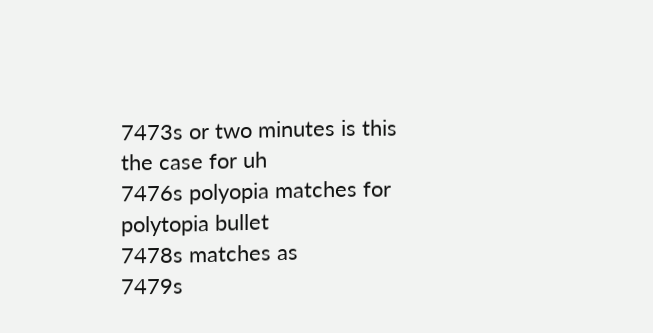7473s or two minutes is this the case for uh
7476s polyopia matches for polytopia bullet
7478s matches as
7479s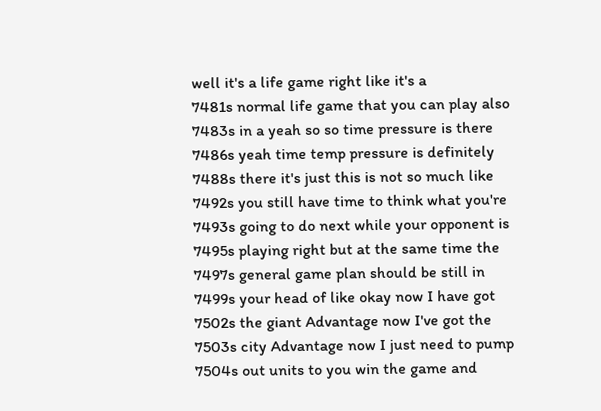well it's a life game right like it's a
7481s normal life game that you can play also
7483s in a yeah so so time pressure is there
7486s yeah time temp pressure is definitely
7488s there it's just this is not so much like
7492s you still have time to think what you're
7493s going to do next while your opponent is
7495s playing right but at the same time the
7497s general game plan should be still in
7499s your head of like okay now I have got
7502s the giant Advantage now I've got the
7503s city Advantage now I just need to pump
7504s out units to you win the game and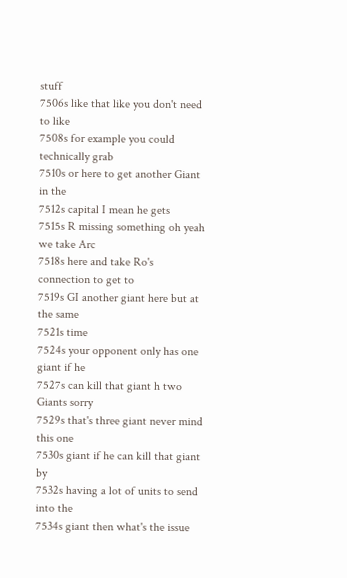stuff
7506s like that like you don't need to like
7508s for example you could technically grab
7510s or here to get another Giant in the
7512s capital I mean he gets
7515s R missing something oh yeah we take Arc
7518s here and take Ro's connection to get to
7519s GI another giant here but at the same
7521s time
7524s your opponent only has one giant if he
7527s can kill that giant h two Giants sorry
7529s that's three giant never mind this one
7530s giant if he can kill that giant by
7532s having a lot of units to send into the
7534s giant then what's the issue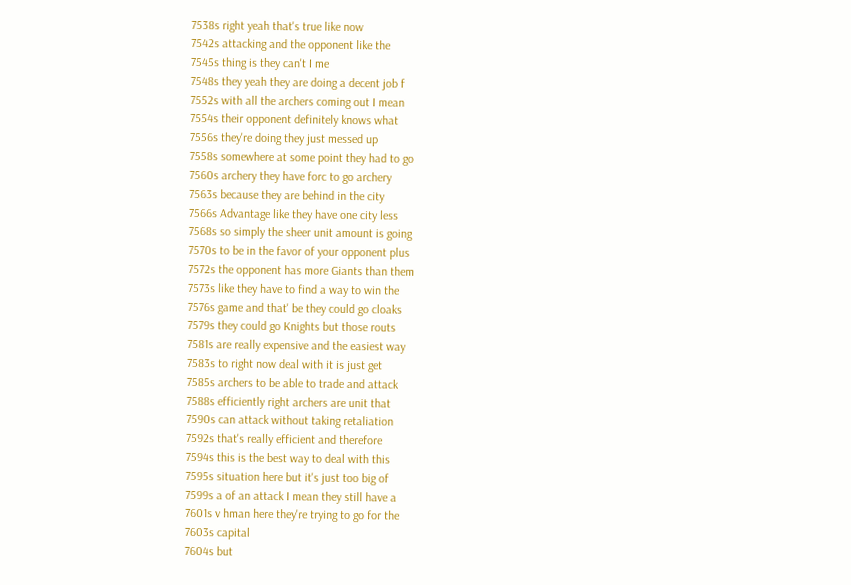7538s right yeah that's true like now
7542s attacking and the opponent like the
7545s thing is they can't I me
7548s they yeah they are doing a decent job f
7552s with all the archers coming out I mean
7554s their opponent definitely knows what
7556s they're doing they just messed up
7558s somewhere at some point they had to go
7560s archery they have forc to go archery
7563s because they are behind in the city
7566s Advantage like they have one city less
7568s so simply the sheer unit amount is going
7570s to be in the favor of your opponent plus
7572s the opponent has more Giants than them
7573s like they have to find a way to win the
7576s game and that' be they could go cloaks
7579s they could go Knights but those routs
7581s are really expensive and the easiest way
7583s to right now deal with it is just get
7585s archers to be able to trade and attack
7588s efficiently right archers are unit that
7590s can attack without taking retaliation
7592s that's really efficient and therefore
7594s this is the best way to deal with this
7595s situation here but it's just too big of
7599s a of an attack I mean they still have a
7601s v hman here they're trying to go for the
7603s capital
7604s but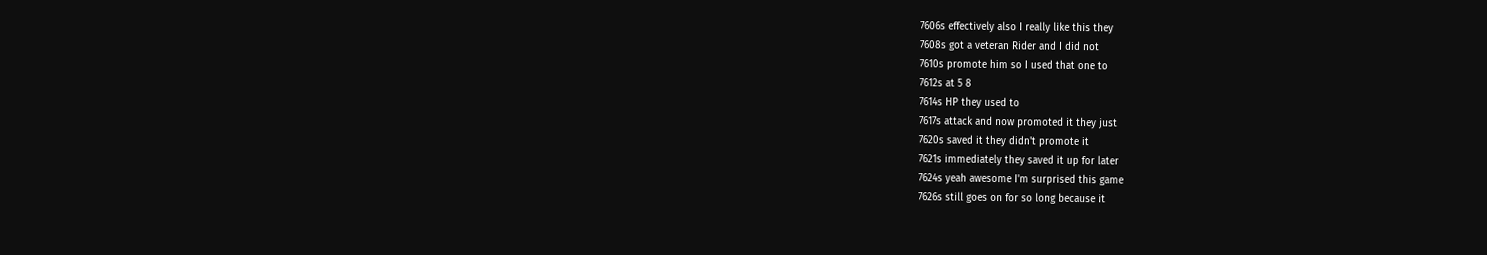7606s effectively also I really like this they
7608s got a veteran Rider and I did not
7610s promote him so I used that one to
7612s at 5 8
7614s HP they used to
7617s attack and now promoted it they just
7620s saved it they didn't promote it
7621s immediately they saved it up for later
7624s yeah awesome I'm surprised this game
7626s still goes on for so long because it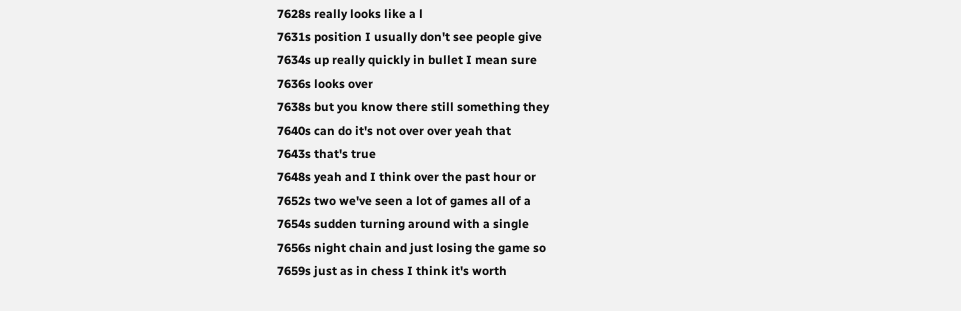7628s really looks like a l
7631s position I usually don't see people give
7634s up really quickly in bullet I mean sure
7636s looks over
7638s but you know there still something they
7640s can do it's not over over yeah that
7643s that's true
7648s yeah and I think over the past hour or
7652s two we've seen a lot of games all of a
7654s sudden turning around with a single
7656s night chain and just losing the game so
7659s just as in chess I think it's worth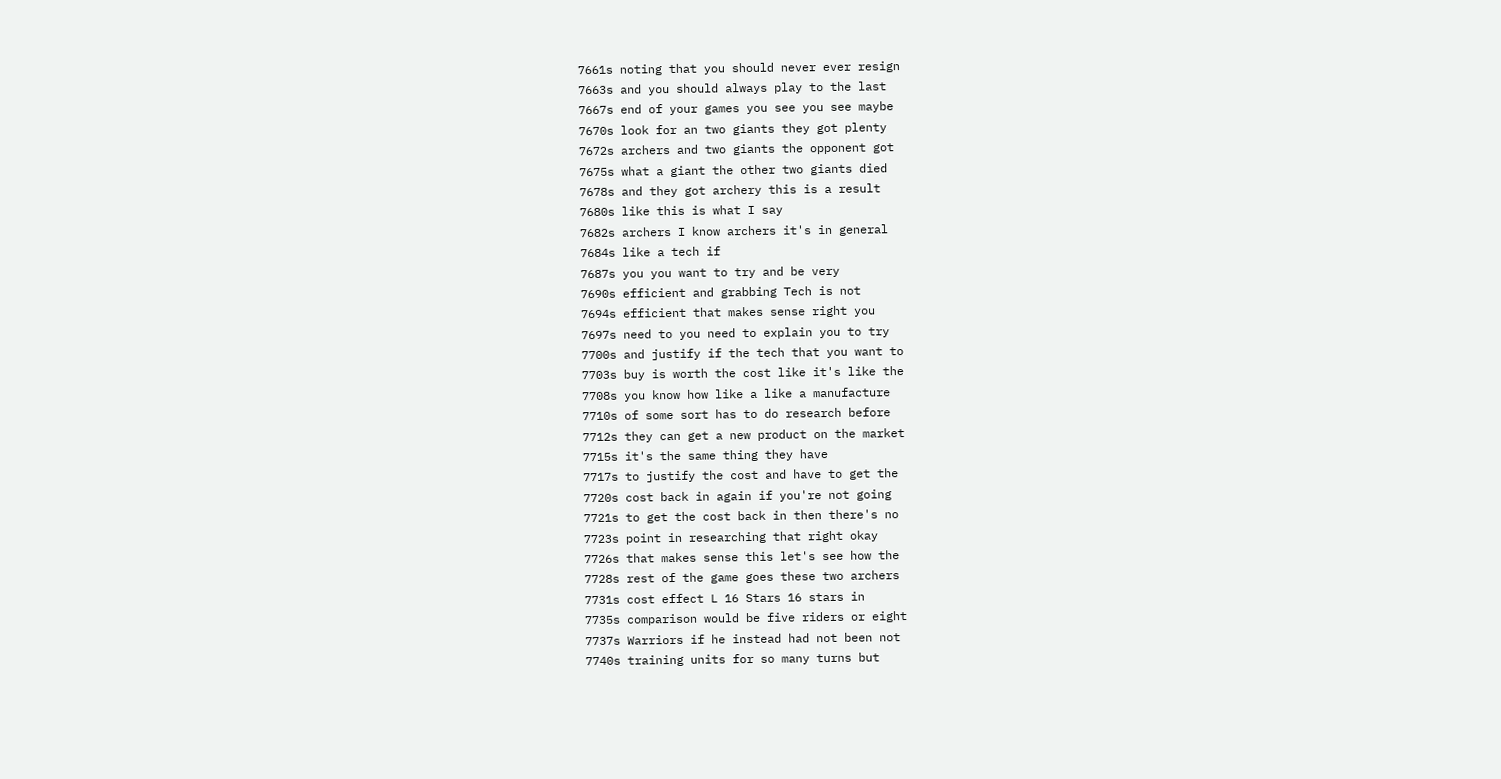7661s noting that you should never ever resign
7663s and you should always play to the last
7667s end of your games you see you see maybe
7670s look for an two giants they got plenty
7672s archers and two giants the opponent got
7675s what a giant the other two giants died
7678s and they got archery this is a result
7680s like this is what I say
7682s archers I know archers it's in general
7684s like a tech if
7687s you you want to try and be very
7690s efficient and grabbing Tech is not
7694s efficient that makes sense right you
7697s need to you need to explain you to try
7700s and justify if the tech that you want to
7703s buy is worth the cost like it's like the
7708s you know how like a like a manufacture
7710s of some sort has to do research before
7712s they can get a new product on the market
7715s it's the same thing they have
7717s to justify the cost and have to get the
7720s cost back in again if you're not going
7721s to get the cost back in then there's no
7723s point in researching that right okay
7726s that makes sense this let's see how the
7728s rest of the game goes these two archers
7731s cost effect L 16 Stars 16 stars in
7735s comparison would be five riders or eight
7737s Warriors if he instead had not been not
7740s training units for so many turns but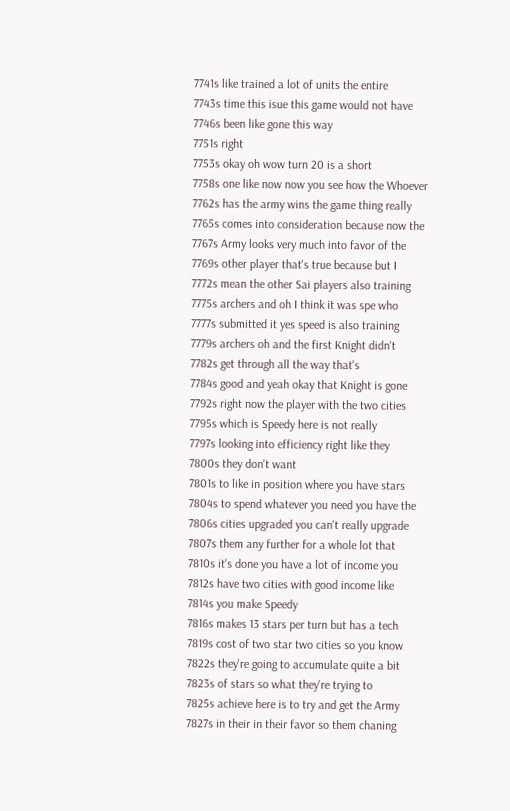7741s like trained a lot of units the entire
7743s time this isue this game would not have
7746s been like gone this way
7751s right
7753s okay oh wow turn 20 is a short
7758s one like now now you see how the Whoever
7762s has the army wins the game thing really
7765s comes into consideration because now the
7767s Army looks very much into favor of the
7769s other player that's true because but I
7772s mean the other Sai players also training
7775s archers and oh I think it was spe who
7777s submitted it yes speed is also training
7779s archers oh and the first Knight didn't
7782s get through all the way that's
7784s good and yeah okay that Knight is gone
7792s right now the player with the two cities
7795s which is Speedy here is not really
7797s looking into efficiency right like they
7800s they don't want
7801s to like in position where you have stars
7804s to spend whatever you need you have the
7806s cities upgraded you can't really upgrade
7807s them any further for a whole lot that
7810s it's done you have a lot of income you
7812s have two cities with good income like
7814s you make Speedy
7816s makes 13 stars per turn but has a tech
7819s cost of two star two cities so you know
7822s they're going to accumulate quite a bit
7823s of stars so what they're trying to
7825s achieve here is to try and get the Army
7827s in their in their favor so them chaning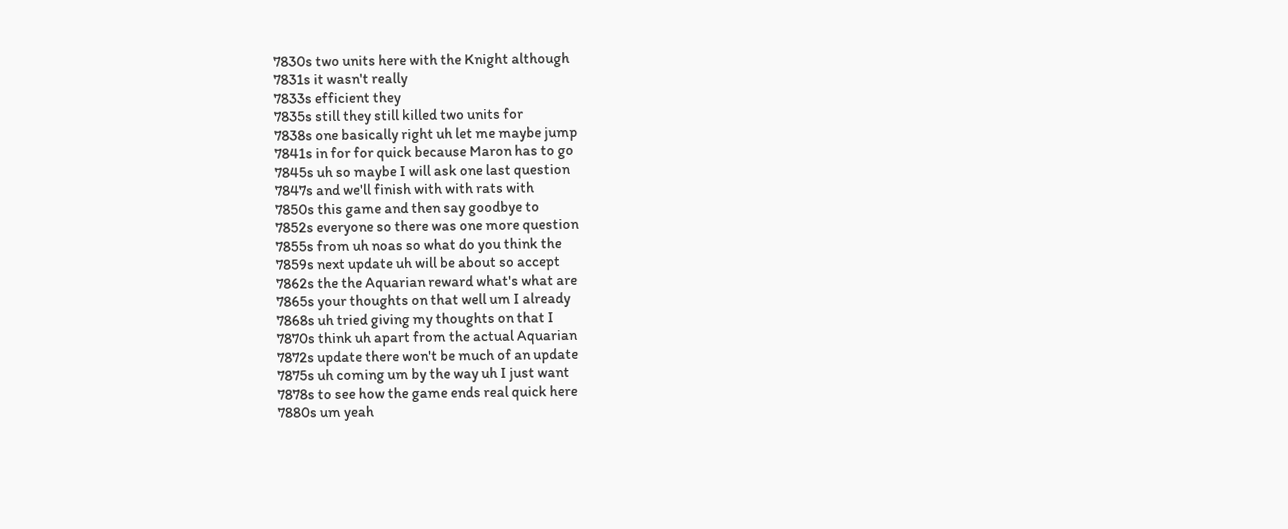7830s two units here with the Knight although
7831s it wasn't really
7833s efficient they
7835s still they still killed two units for
7838s one basically right uh let me maybe jump
7841s in for for quick because Maron has to go
7845s uh so maybe I will ask one last question
7847s and we'll finish with with rats with
7850s this game and then say goodbye to
7852s everyone so there was one more question
7855s from uh noas so what do you think the
7859s next update uh will be about so accept
7862s the the Aquarian reward what's what are
7865s your thoughts on that well um I already
7868s uh tried giving my thoughts on that I
7870s think uh apart from the actual Aquarian
7872s update there won't be much of an update
7875s uh coming um by the way uh I just want
7878s to see how the game ends real quick here
7880s um yeah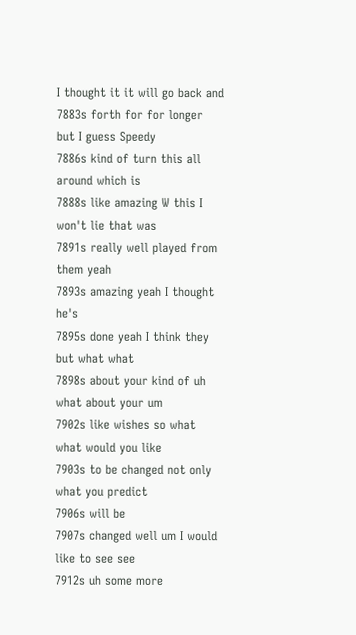I thought it it will go back and
7883s forth for for longer but I guess Speedy
7886s kind of turn this all around which is
7888s like amazing W this I won't lie that was
7891s really well played from them yeah
7893s amazing yeah I thought he's
7895s done yeah I think they but what what
7898s about your kind of uh what about your um
7902s like wishes so what what would you like
7903s to be changed not only what you predict
7906s will be
7907s changed well um I would like to see see
7912s uh some more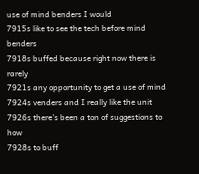use of mind benders I would
7915s like to see the tech before mind benders
7918s buffed because right now there is rarely
7921s any opportunity to get a use of mind
7924s venders and I really like the unit
7926s there's been a ton of suggestions to how
7928s to buff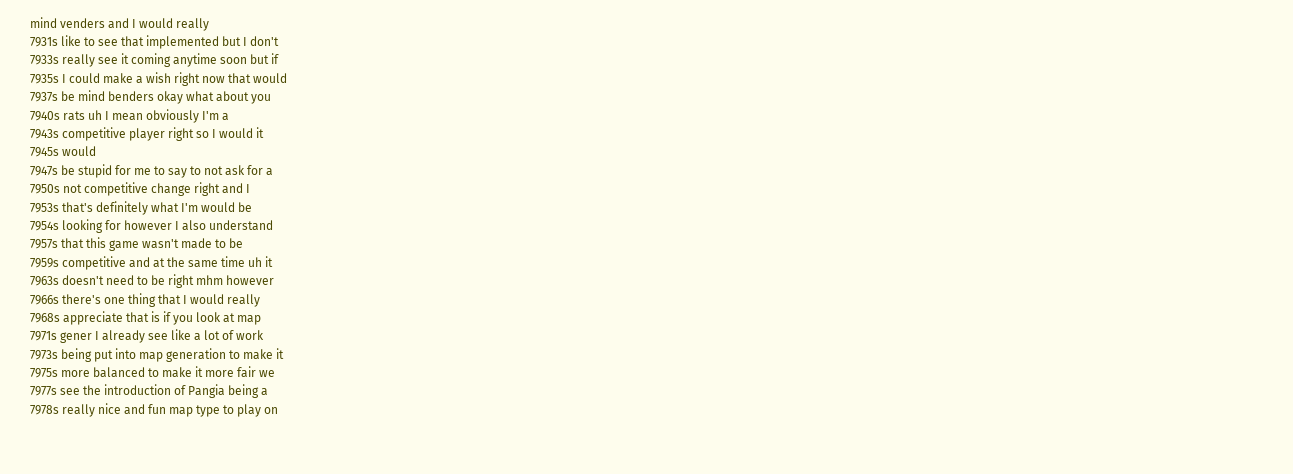mind venders and I would really
7931s like to see that implemented but I don't
7933s really see it coming anytime soon but if
7935s I could make a wish right now that would
7937s be mind benders okay what about you
7940s rats uh I mean obviously I'm a
7943s competitive player right so I would it
7945s would
7947s be stupid for me to say to not ask for a
7950s not competitive change right and I
7953s that's definitely what I'm would be
7954s looking for however I also understand
7957s that this game wasn't made to be
7959s competitive and at the same time uh it
7963s doesn't need to be right mhm however
7966s there's one thing that I would really
7968s appreciate that is if you look at map
7971s gener I already see like a lot of work
7973s being put into map generation to make it
7975s more balanced to make it more fair we
7977s see the introduction of Pangia being a
7978s really nice and fun map type to play on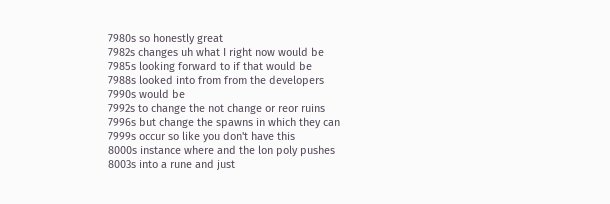7980s so honestly great
7982s changes uh what I right now would be
7985s looking forward to if that would be
7988s looked into from from the developers
7990s would be
7992s to change the not change or reor ruins
7996s but change the spawns in which they can
7999s occur so like you don't have this
8000s instance where and the lon poly pushes
8003s into a rune and just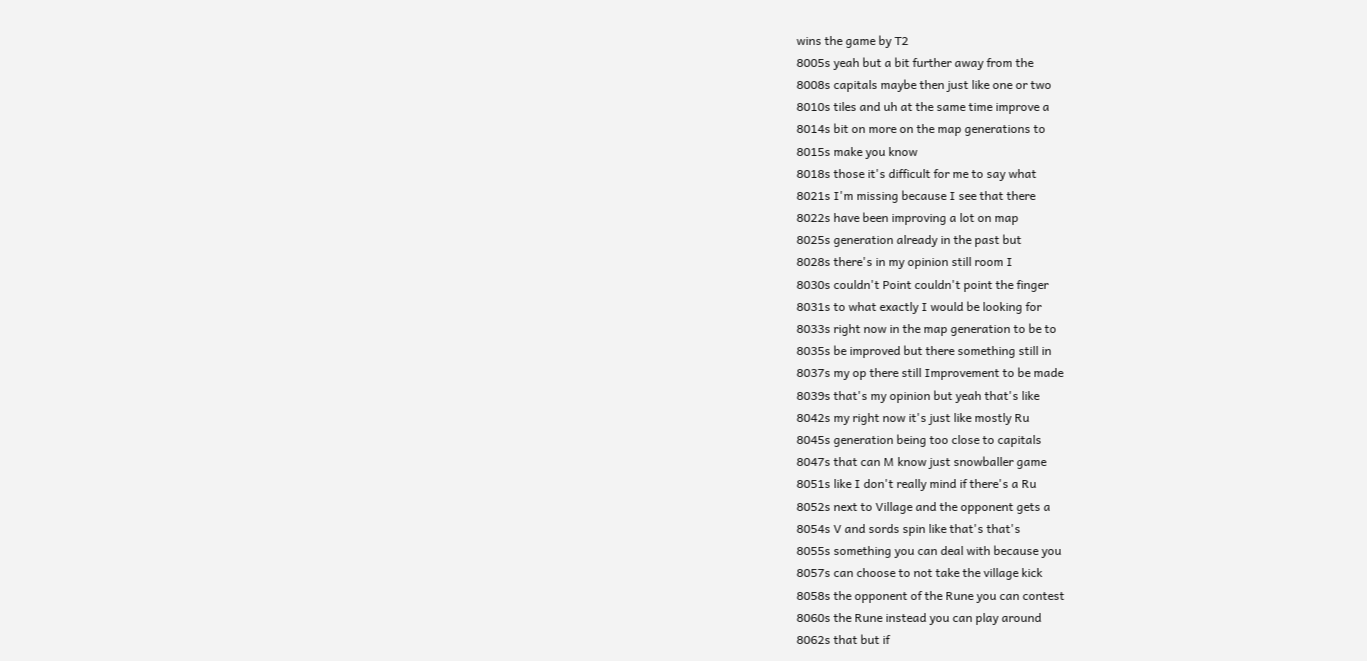wins the game by T2
8005s yeah but a bit further away from the
8008s capitals maybe then just like one or two
8010s tiles and uh at the same time improve a
8014s bit on more on the map generations to
8015s make you know
8018s those it's difficult for me to say what
8021s I'm missing because I see that there
8022s have been improving a lot on map
8025s generation already in the past but
8028s there's in my opinion still room I
8030s couldn't Point couldn't point the finger
8031s to what exactly I would be looking for
8033s right now in the map generation to be to
8035s be improved but there something still in
8037s my op there still Improvement to be made
8039s that's my opinion but yeah that's like
8042s my right now it's just like mostly Ru
8045s generation being too close to capitals
8047s that can M know just snowballer game
8051s like I don't really mind if there's a Ru
8052s next to Village and the opponent gets a
8054s V and sords spin like that's that's
8055s something you can deal with because you
8057s can choose to not take the village kick
8058s the opponent of the Rune you can contest
8060s the Rune instead you can play around
8062s that but if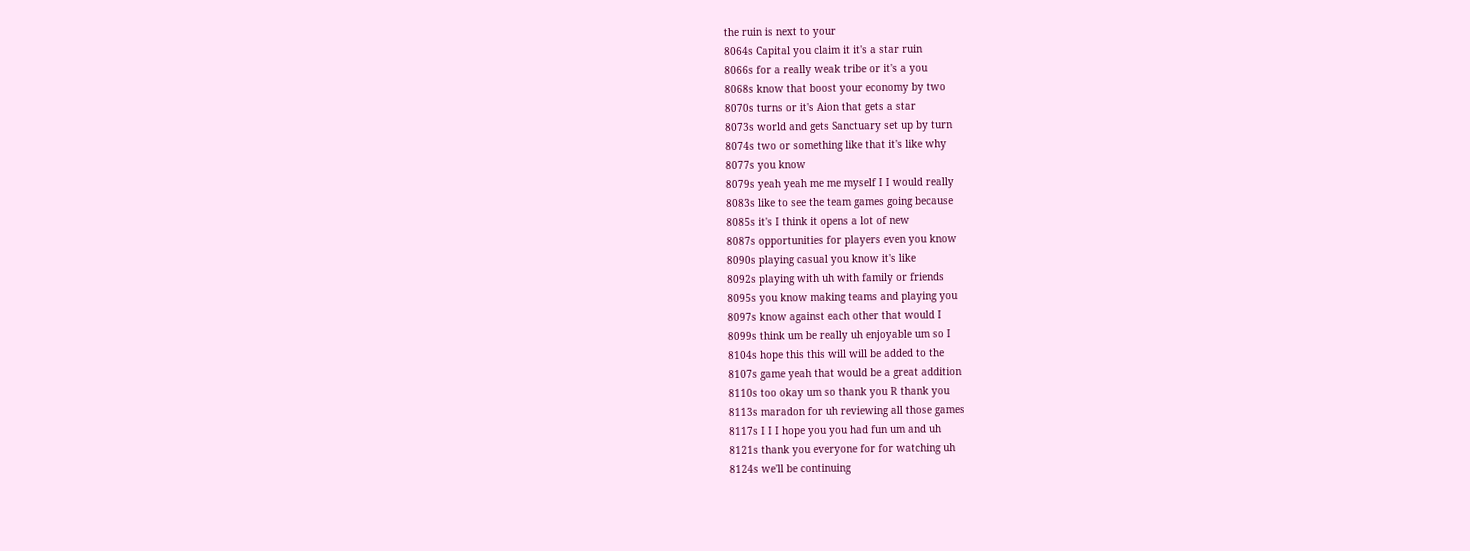the ruin is next to your
8064s Capital you claim it it's a star ruin
8066s for a really weak tribe or it's a you
8068s know that boost your economy by two
8070s turns or it's Aion that gets a star
8073s world and gets Sanctuary set up by turn
8074s two or something like that it's like why
8077s you know
8079s yeah yeah me me myself I I would really
8083s like to see the team games going because
8085s it's I think it opens a lot of new
8087s opportunities for players even you know
8090s playing casual you know it's like
8092s playing with uh with family or friends
8095s you know making teams and playing you
8097s know against each other that would I
8099s think um be really uh enjoyable um so I
8104s hope this this will will be added to the
8107s game yeah that would be a great addition
8110s too okay um so thank you R thank you
8113s maradon for uh reviewing all those games
8117s I I I hope you you had fun um and uh
8121s thank you everyone for for watching uh
8124s we'll be continuing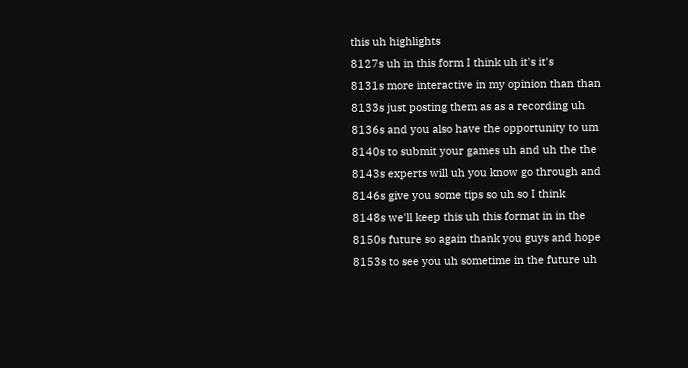this uh highlights
8127s uh in this form I think uh it's it's
8131s more interactive in my opinion than than
8133s just posting them as as a recording uh
8136s and you also have the opportunity to um
8140s to submit your games uh and uh the the
8143s experts will uh you know go through and
8146s give you some tips so uh so I think
8148s we'll keep this uh this format in in the
8150s future so again thank you guys and hope
8153s to see you uh sometime in the future uh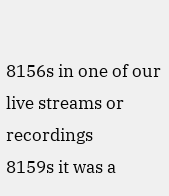8156s in one of our live streams or recordings
8159s it was a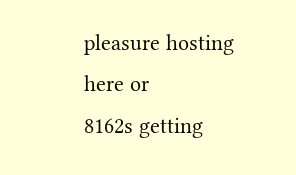pleasure hosting here or
8162s getting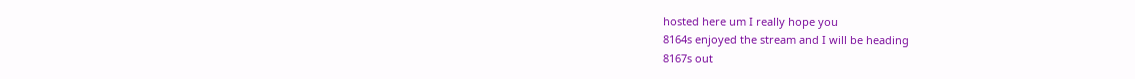hosted here um I really hope you
8164s enjoyed the stream and I will be heading
8167s out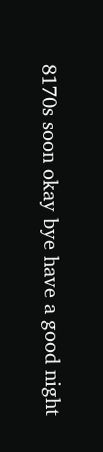8170s soon okay bye have a good night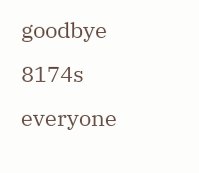goodbye
8174s everyone